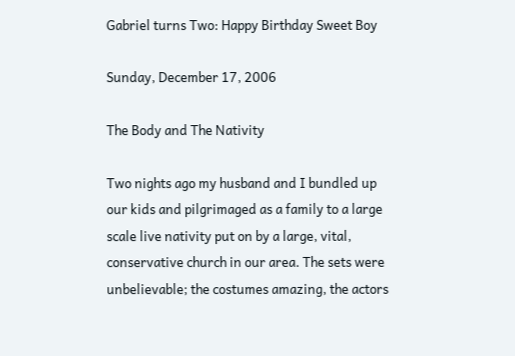Gabriel turns Two: Happy Birthday Sweet Boy

Sunday, December 17, 2006

The Body and The Nativity

Two nights ago my husband and I bundled up our kids and pilgrimaged as a family to a large scale live nativity put on by a large, vital, conservative church in our area. The sets were unbelievable; the costumes amazing, the actors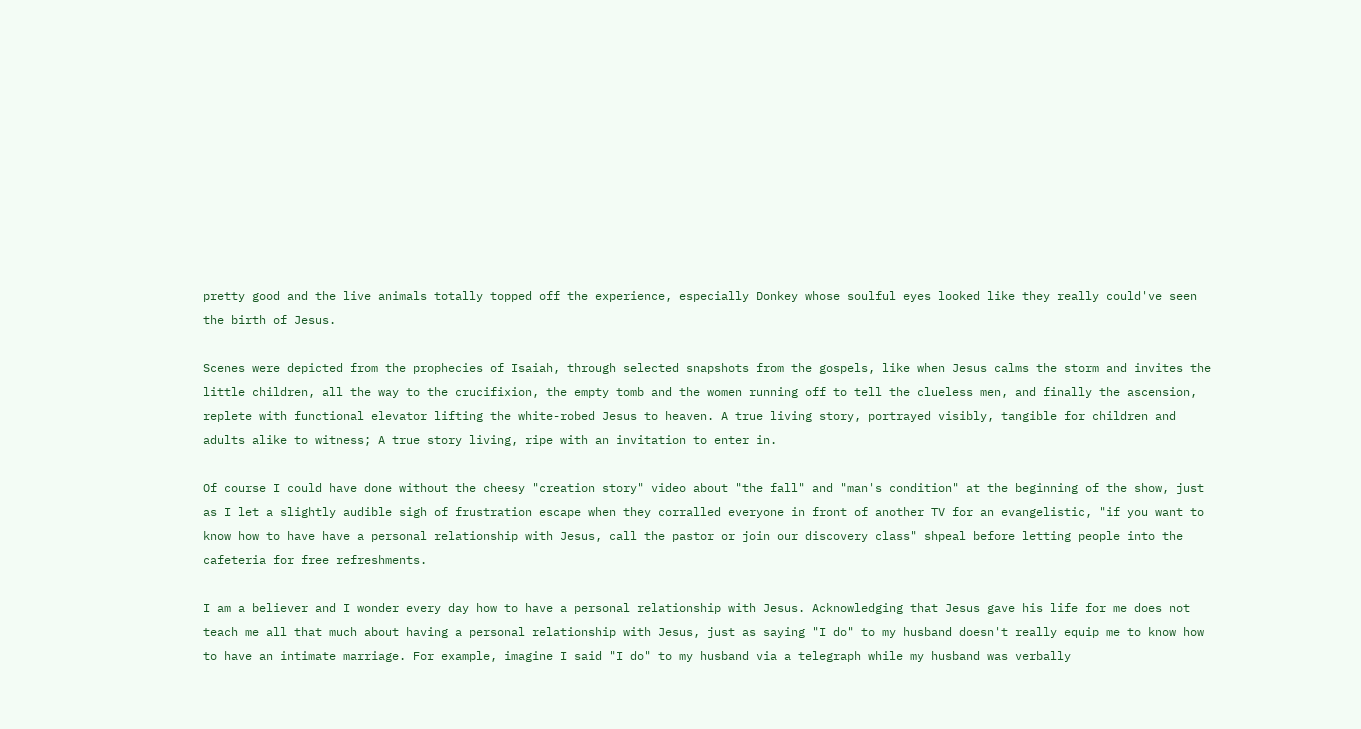pretty good and the live animals totally topped off the experience, especially Donkey whose soulful eyes looked like they really could've seen the birth of Jesus.

Scenes were depicted from the prophecies of Isaiah, through selected snapshots from the gospels, like when Jesus calms the storm and invites the little children, all the way to the crucifixion, the empty tomb and the women running off to tell the clueless men, and finally the ascension, replete with functional elevator lifting the white-robed Jesus to heaven. A true living story, portrayed visibly, tangible for children and adults alike to witness; A true story living, ripe with an invitation to enter in.

Of course I could have done without the cheesy "creation story" video about "the fall" and "man's condition" at the beginning of the show, just as I let a slightly audible sigh of frustration escape when they corralled everyone in front of another TV for an evangelistic, "if you want to know how to have have a personal relationship with Jesus, call the pastor or join our discovery class" shpeal before letting people into the cafeteria for free refreshments.

I am a believer and I wonder every day how to have a personal relationship with Jesus. Acknowledging that Jesus gave his life for me does not teach me all that much about having a personal relationship with Jesus, just as saying "I do" to my husband doesn't really equip me to know how to have an intimate marriage. For example, imagine I said "I do" to my husband via a telegraph while my husband was verbally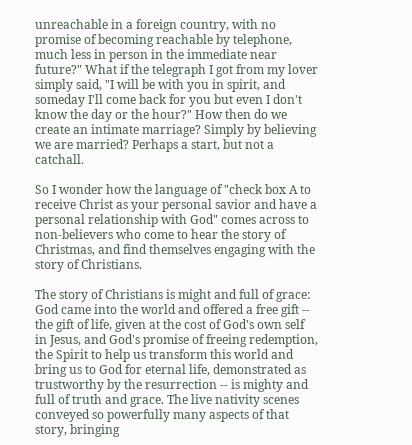unreachable in a foreign country, with no promise of becoming reachable by telephone, much less in person in the immediate near future?" What if the telegraph I got from my lover simply said, "I will be with you in spirit, and someday I'll come back for you but even I don't know the day or the hour?" How then do we create an intimate marriage? Simply by believing we are married? Perhaps a start, but not a catchall.

So I wonder how the language of "check box A to receive Christ as your personal savior and have a personal relationship with God" comes across to non-believers who come to hear the story of Christmas, and find themselves engaging with the story of Christians.

The story of Christians is might and full of grace: God came into the world and offered a free gift -- the gift of life, given at the cost of God's own self in Jesus, and God's promise of freeing redemption, the Spirit to help us transform this world and bring us to God for eternal life, demonstrated as trustworthy by the resurrection -- is mighty and full of truth and grace. The live nativity scenes conveyed so powerfully many aspects of that story, bringing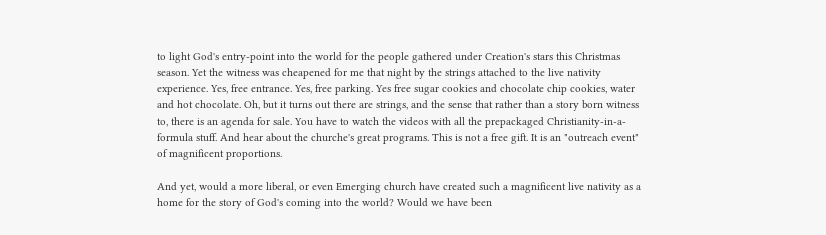to light God's entry-point into the world for the people gathered under Creation's stars this Christmas season. Yet the witness was cheapened for me that night by the strings attached to the live nativity experience. Yes, free entrance. Yes, free parking. Yes free sugar cookies and chocolate chip cookies, water and hot chocolate. Oh, but it turns out there are strings, and the sense that rather than a story born witness to, there is an agenda for sale. You have to watch the videos with all the prepackaged Christianity-in-a-formula stuff. And hear about the churche's great programs. This is not a free gift. It is an "outreach event" of magnificent proportions.

And yet, would a more liberal, or even Emerging church have created such a magnificent live nativity as a home for the story of God's coming into the world? Would we have been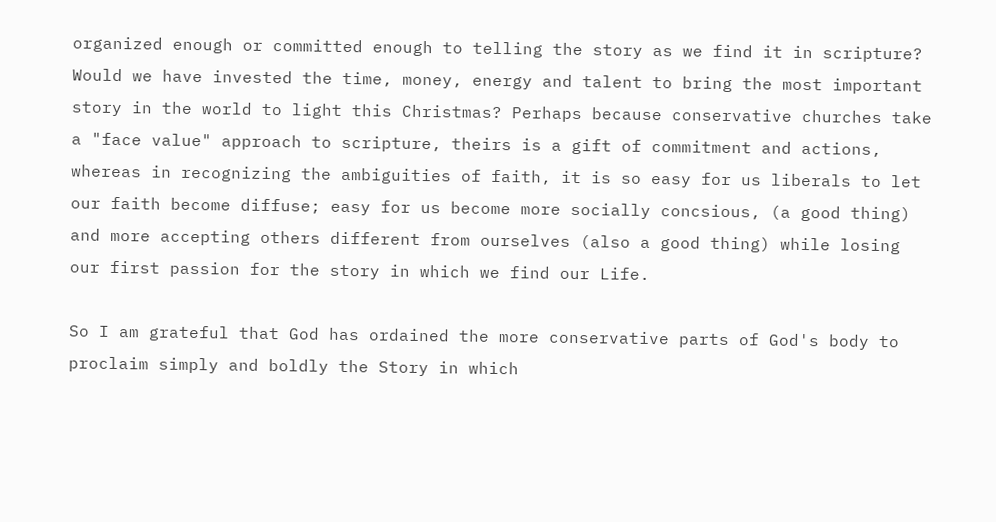organized enough or committed enough to telling the story as we find it in scripture? Would we have invested the time, money, energy and talent to bring the most important story in the world to light this Christmas? Perhaps because conservative churches take a "face value" approach to scripture, theirs is a gift of commitment and actions, whereas in recognizing the ambiguities of faith, it is so easy for us liberals to let our faith become diffuse; easy for us become more socially concsious, (a good thing) and more accepting others different from ourselves (also a good thing) while losing our first passion for the story in which we find our Life.

So I am grateful that God has ordained the more conservative parts of God's body to proclaim simply and boldly the Story in which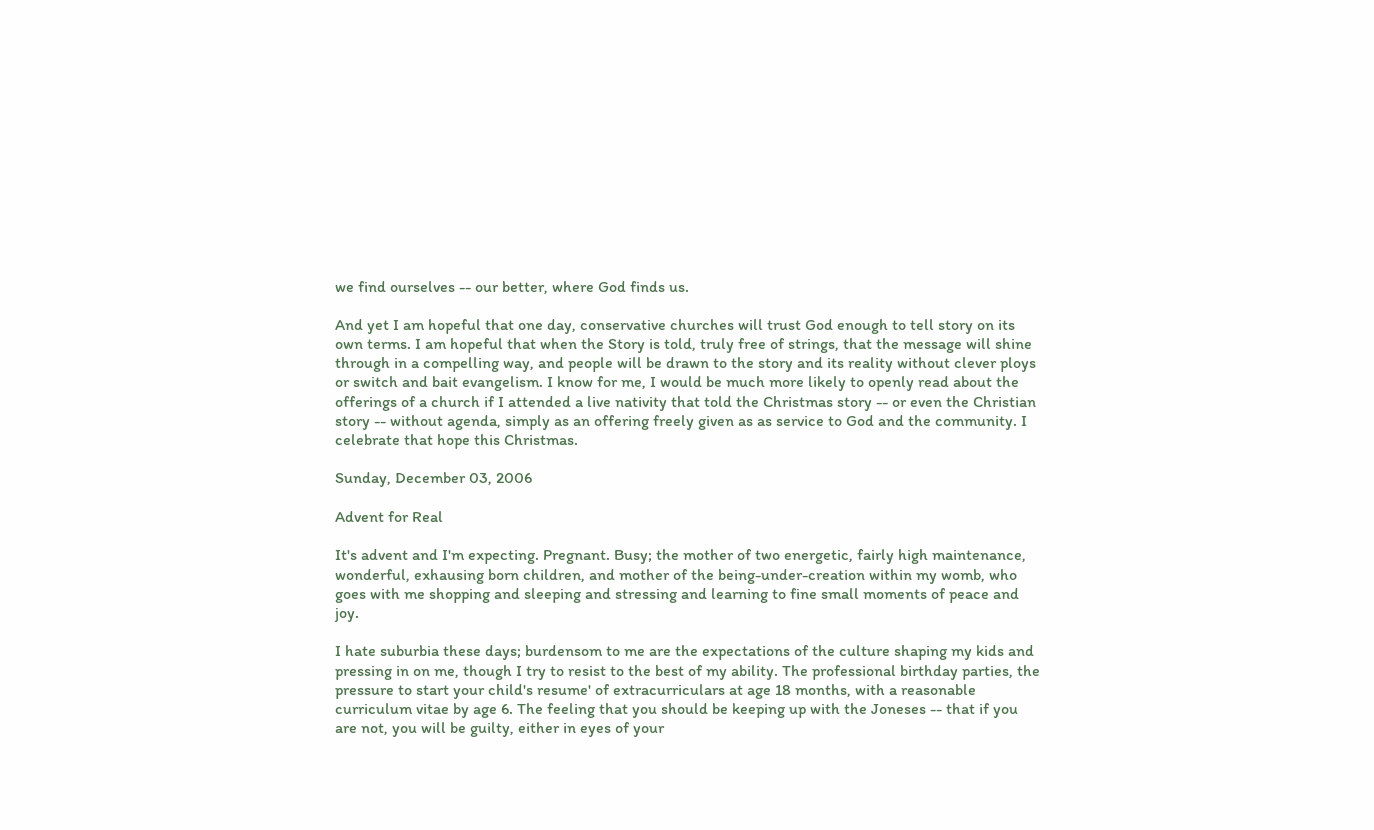we find ourselves -- our better, where God finds us.

And yet I am hopeful that one day, conservative churches will trust God enough to tell story on its own terms. I am hopeful that when the Story is told, truly free of strings, that the message will shine through in a compelling way, and people will be drawn to the story and its reality without clever ploys or switch and bait evangelism. I know for me, I would be much more likely to openly read about the offerings of a church if I attended a live nativity that told the Christmas story -- or even the Christian story -- without agenda, simply as an offering freely given as as service to God and the community. I celebrate that hope this Christmas.

Sunday, December 03, 2006

Advent for Real

It's advent and I'm expecting. Pregnant. Busy; the mother of two energetic, fairly high maintenance, wonderful, exhausing born children, and mother of the being-under-creation within my womb, who goes with me shopping and sleeping and stressing and learning to fine small moments of peace and joy.

I hate suburbia these days; burdensom to me are the expectations of the culture shaping my kids and pressing in on me, though I try to resist to the best of my ability. The professional birthday parties, the pressure to start your child's resume' of extracurriculars at age 18 months, with a reasonable curriculum vitae by age 6. The feeling that you should be keeping up with the Joneses -- that if you are not, you will be guilty, either in eyes of your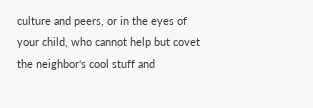culture and peers, or in the eyes of your child, who cannot help but covet the neighbor's cool stuff and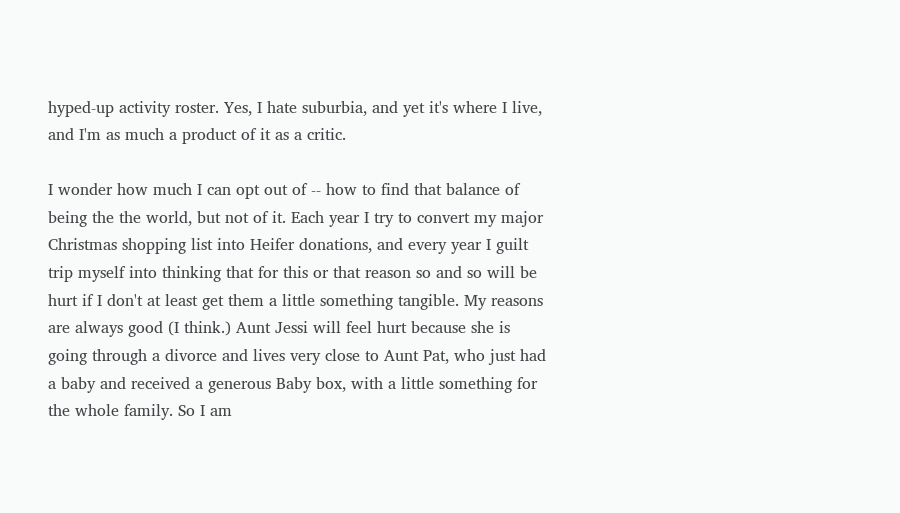hyped-up activity roster. Yes, I hate suburbia, and yet it's where I live, and I'm as much a product of it as a critic.

I wonder how much I can opt out of -- how to find that balance of being the the world, but not of it. Each year I try to convert my major Christmas shopping list into Heifer donations, and every year I guilt trip myself into thinking that for this or that reason so and so will be hurt if I don't at least get them a little something tangible. My reasons are always good (I think.) Aunt Jessi will feel hurt because she is going through a divorce and lives very close to Aunt Pat, who just had a baby and received a generous Baby box, with a little something for the whole family. So I am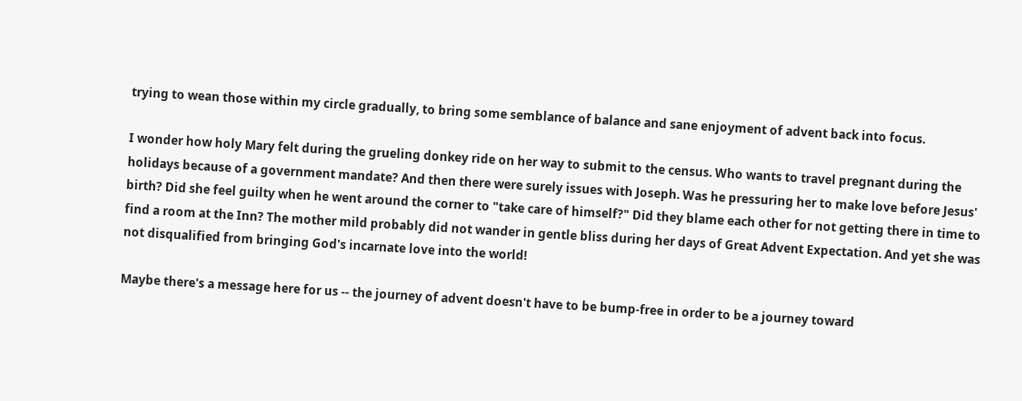trying to wean those within my circle gradually, to bring some semblance of balance and sane enjoyment of advent back into focus.

I wonder how holy Mary felt during the grueling donkey ride on her way to submit to the census. Who wants to travel pregnant during the holidays because of a government mandate? And then there were surely issues with Joseph. Was he pressuring her to make love before Jesus' birth? Did she feel guilty when he went around the corner to "take care of himself?" Did they blame each other for not getting there in time to find a room at the Inn? The mother mild probably did not wander in gentle bliss during her days of Great Advent Expectation. And yet she was not disqualified from bringing God's incarnate love into the world!

Maybe there's a message here for us -- the journey of advent doesn't have to be bump-free in order to be a journey toward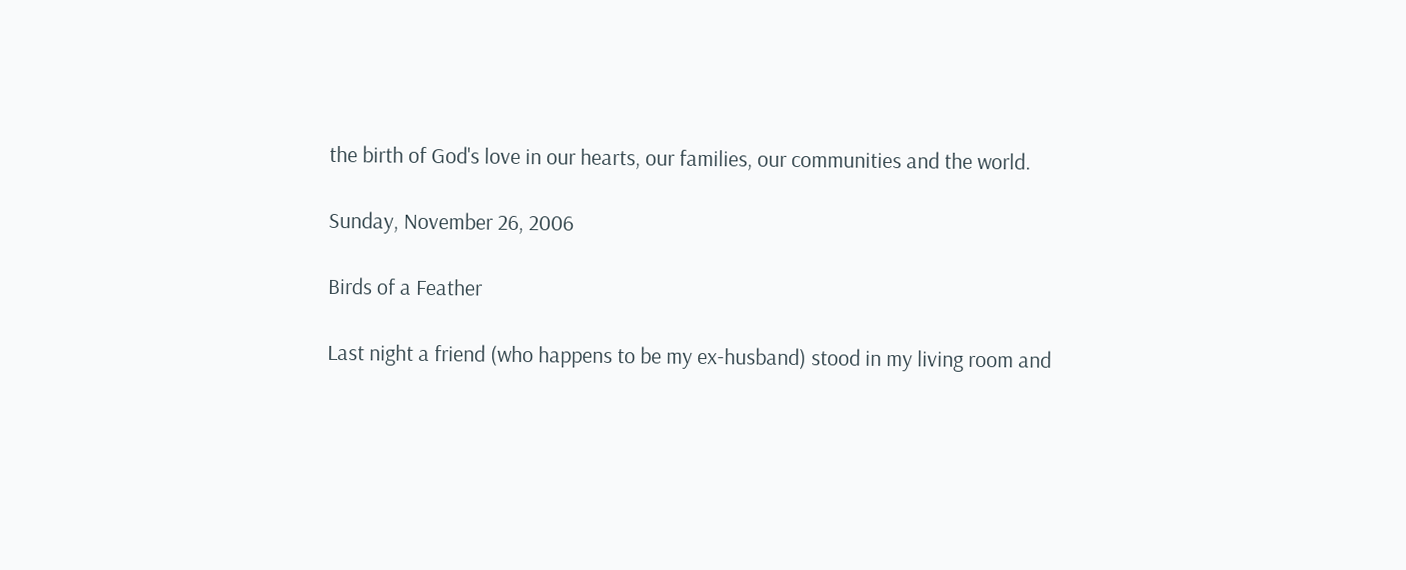the birth of God's love in our hearts, our families, our communities and the world.

Sunday, November 26, 2006

Birds of a Feather

Last night a friend (who happens to be my ex-husband) stood in my living room and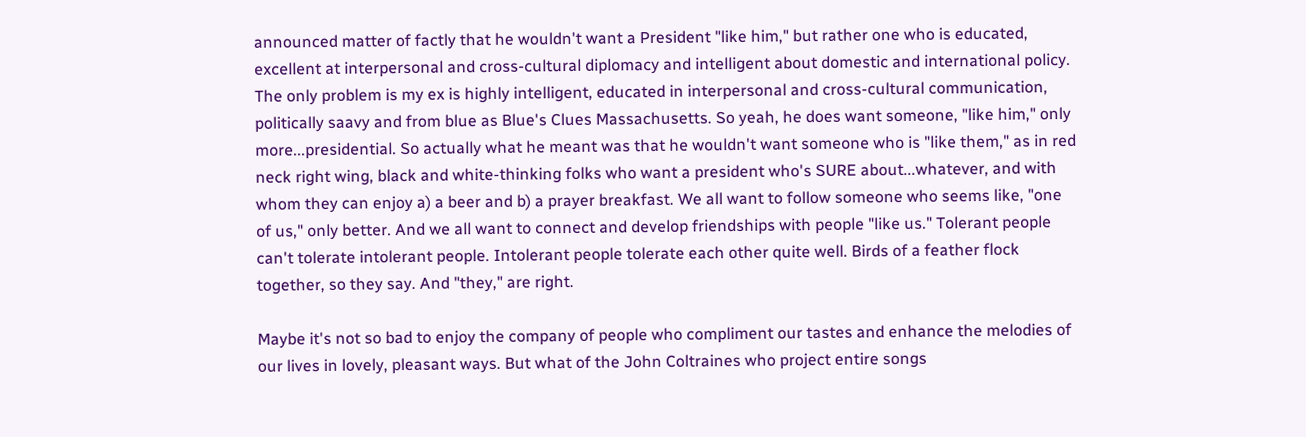announced matter of factly that he wouldn't want a President "like him," but rather one who is educated, excellent at interpersonal and cross-cultural diplomacy and intelligent about domestic and international policy. The only problem is my ex is highly intelligent, educated in interpersonal and cross-cultural communication, politically saavy and from blue as Blue's Clues Massachusetts. So yeah, he does want someone, "like him," only more...presidential. So actually what he meant was that he wouldn't want someone who is "like them," as in red neck right wing, black and white-thinking folks who want a president who's SURE about...whatever, and with whom they can enjoy a) a beer and b) a prayer breakfast. We all want to follow someone who seems like, "one of us," only better. And we all want to connect and develop friendships with people "like us." Tolerant people can't tolerate intolerant people. Intolerant people tolerate each other quite well. Birds of a feather flock together, so they say. And "they," are right.

Maybe it's not so bad to enjoy the company of people who compliment our tastes and enhance the melodies of our lives in lovely, pleasant ways. But what of the John Coltraines who project entire songs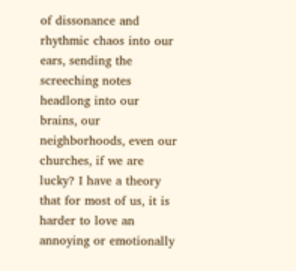of dissonance and rhythmic chaos into our ears, sending the screeching notes headlong into our brains, our neighborhoods, even our churches, if we are lucky? I have a theory that for most of us, it is harder to love an annoying or emotionally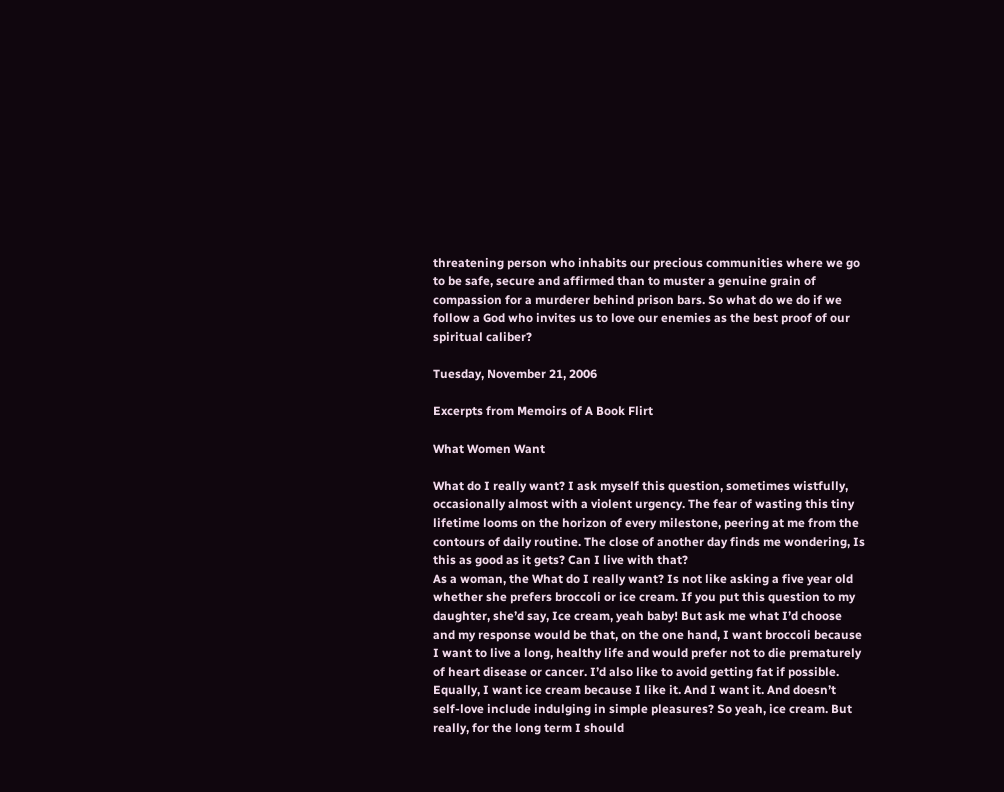threatening person who inhabits our precious communities where we go to be safe, secure and affirmed than to muster a genuine grain of compassion for a murderer behind prison bars. So what do we do if we follow a God who invites us to love our enemies as the best proof of our spiritual caliber?

Tuesday, November 21, 2006

Excerpts from Memoirs of A Book Flirt

What Women Want

What do I really want? I ask myself this question, sometimes wistfully, occasionally almost with a violent urgency. The fear of wasting this tiny lifetime looms on the horizon of every milestone, peering at me from the contours of daily routine. The close of another day finds me wondering, Is this as good as it gets? Can I live with that?
As a woman, the What do I really want? Is not like asking a five year old whether she prefers broccoli or ice cream. If you put this question to my daughter, she’d say, Ice cream, yeah baby! But ask me what I’d choose and my response would be that, on the one hand, I want broccoli because I want to live a long, healthy life and would prefer not to die prematurely of heart disease or cancer. I’d also like to avoid getting fat if possible. Equally, I want ice cream because I like it. And I want it. And doesn’t self-love include indulging in simple pleasures? So yeah, ice cream. But really, for the long term I should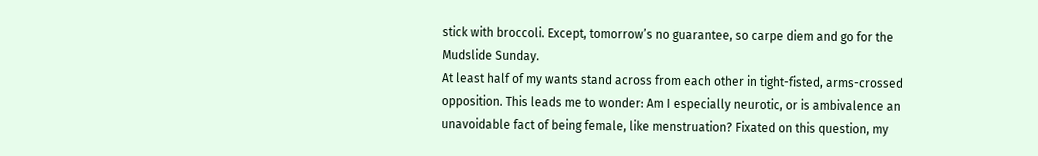stick with broccoli. Except, tomorrow’s no guarantee, so carpe diem and go for the Mudslide Sunday.
At least half of my wants stand across from each other in tight-fisted, arms-crossed opposition. This leads me to wonder: Am I especially neurotic, or is ambivalence an unavoidable fact of being female, like menstruation? Fixated on this question, my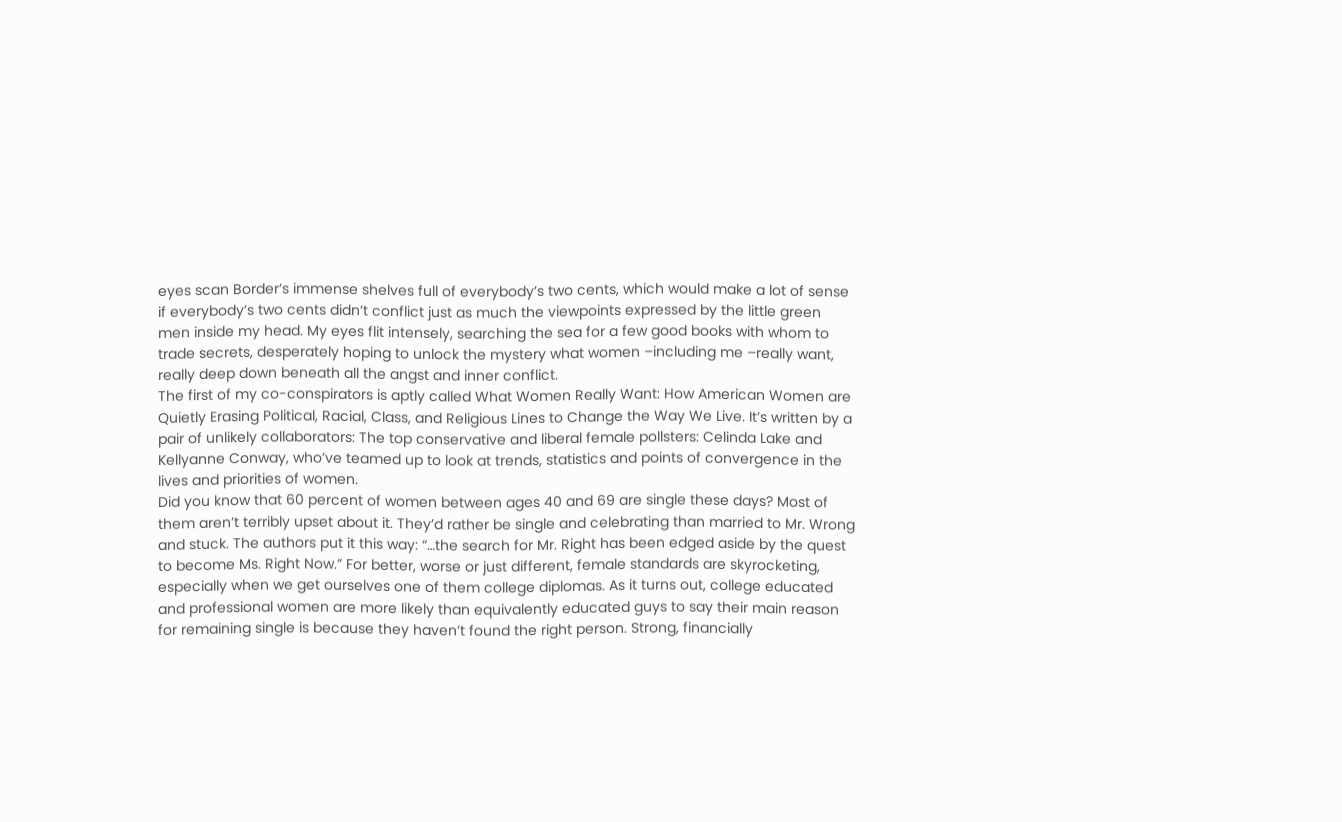eyes scan Border’s immense shelves full of everybody’s two cents, which would make a lot of sense if everybody’s two cents didn’t conflict just as much the viewpoints expressed by the little green men inside my head. My eyes flit intensely, searching the sea for a few good books with whom to trade secrets, desperately hoping to unlock the mystery what women –including me –really want, really deep down beneath all the angst and inner conflict.
The first of my co-conspirators is aptly called What Women Really Want: How American Women are Quietly Erasing Political, Racial, Class, and Religious Lines to Change the Way We Live. It’s written by a pair of unlikely collaborators: The top conservative and liberal female pollsters: Celinda Lake and Kellyanne Conway, who’ve teamed up to look at trends, statistics and points of convergence in the lives and priorities of women.
Did you know that 60 percent of women between ages 40 and 69 are single these days? Most of them aren’t terribly upset about it. They’d rather be single and celebrating than married to Mr. Wrong and stuck. The authors put it this way: “…the search for Mr. Right has been edged aside by the quest to become Ms. Right Now.” For better, worse or just different, female standards are skyrocketing, especially when we get ourselves one of them college diplomas. As it turns out, college educated and professional women are more likely than equivalently educated guys to say their main reason for remaining single is because they haven’t found the right person. Strong, financially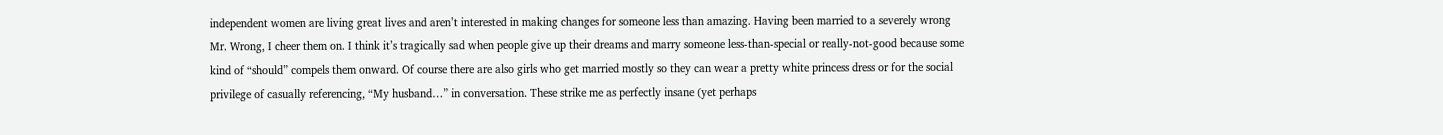independent women are living great lives and aren’t interested in making changes for someone less than amazing. Having been married to a severely wrong Mr. Wrong, I cheer them on. I think it’s tragically sad when people give up their dreams and marry someone less-than-special or really-not-good because some kind of “should” compels them onward. Of course there are also girls who get married mostly so they can wear a pretty white princess dress or for the social privilege of casually referencing, “My husband…” in conversation. These strike me as perfectly insane (yet perhaps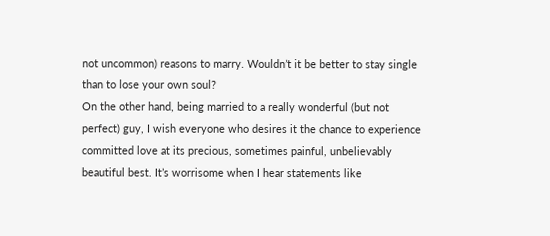not uncommon) reasons to marry. Wouldn’t it be better to stay single than to lose your own soul?
On the other hand, being married to a really wonderful (but not perfect) guy, I wish everyone who desires it the chance to experience committed love at its precious, sometimes painful, unbelievably beautiful best. It’s worrisome when I hear statements like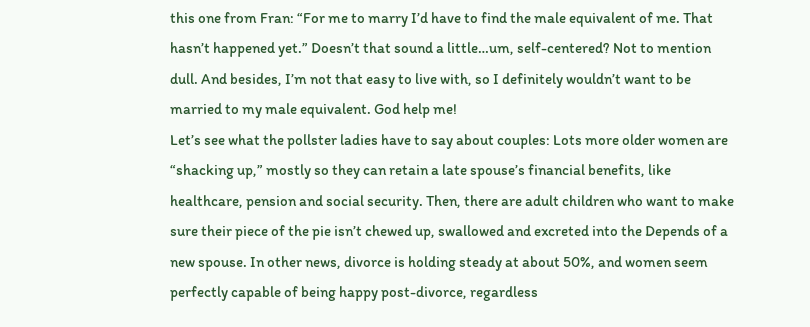this one from Fran: “For me to marry I’d have to find the male equivalent of me. That hasn’t happened yet.” Doesn’t that sound a little…um, self-centered? Not to mention dull. And besides, I’m not that easy to live with, so I definitely wouldn’t want to be married to my male equivalent. God help me!
Let’s see what the pollster ladies have to say about couples: Lots more older women are “shacking up,” mostly so they can retain a late spouse’s financial benefits, like healthcare, pension and social security. Then, there are adult children who want to make sure their piece of the pie isn’t chewed up, swallowed and excreted into the Depends of a new spouse. In other news, divorce is holding steady at about 50%, and women seem perfectly capable of being happy post-divorce, regardless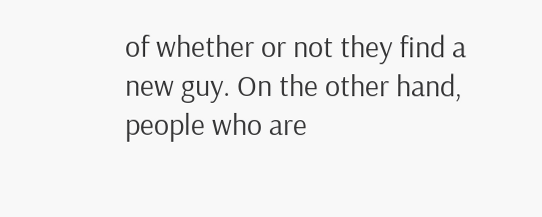of whether or not they find a new guy. On the other hand, people who are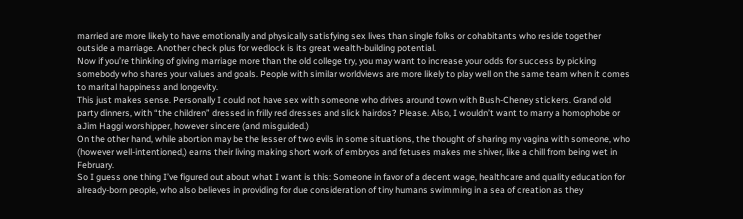married are more likely to have emotionally and physically satisfying sex lives than single folks or cohabitants who reside together outside a marriage. Another check plus for wedlock is its great wealth-building potential.
Now if you’re thinking of giving marriage more than the old college try, you may want to increase your odds for success by picking somebody who shares your values and goals. People with similar worldviews are more likely to play well on the same team when it comes to marital happiness and longevity.
This just makes sense. Personally I could not have sex with someone who drives around town with Bush-Cheney stickers. Grand old party dinners, with “the children” dressed in frilly red dresses and slick hairdos? Please. Also, I wouldn’t want to marry a homophobe or aJim Haggi worshipper, however sincere (and misguided.)
On the other hand, while abortion may be the lesser of two evils in some situations, the thought of sharing my vagina with someone, who (however well-intentioned,) earns their living making short work of embryos and fetuses makes me shiver, like a chill from being wet in February.
So I guess one thing I’ve figured out about what I want is this: Someone in favor of a decent wage, healthcare and quality education for already-born people, who also believes in providing for due consideration of tiny humans swimming in a sea of creation as they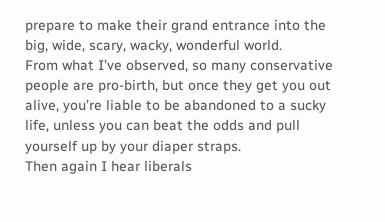prepare to make their grand entrance into the big, wide, scary, wacky, wonderful world.
From what I’ve observed, so many conservative people are pro-birth, but once they get you out alive, you’re liable to be abandoned to a sucky life, unless you can beat the odds and pull yourself up by your diaper straps.
Then again I hear liberals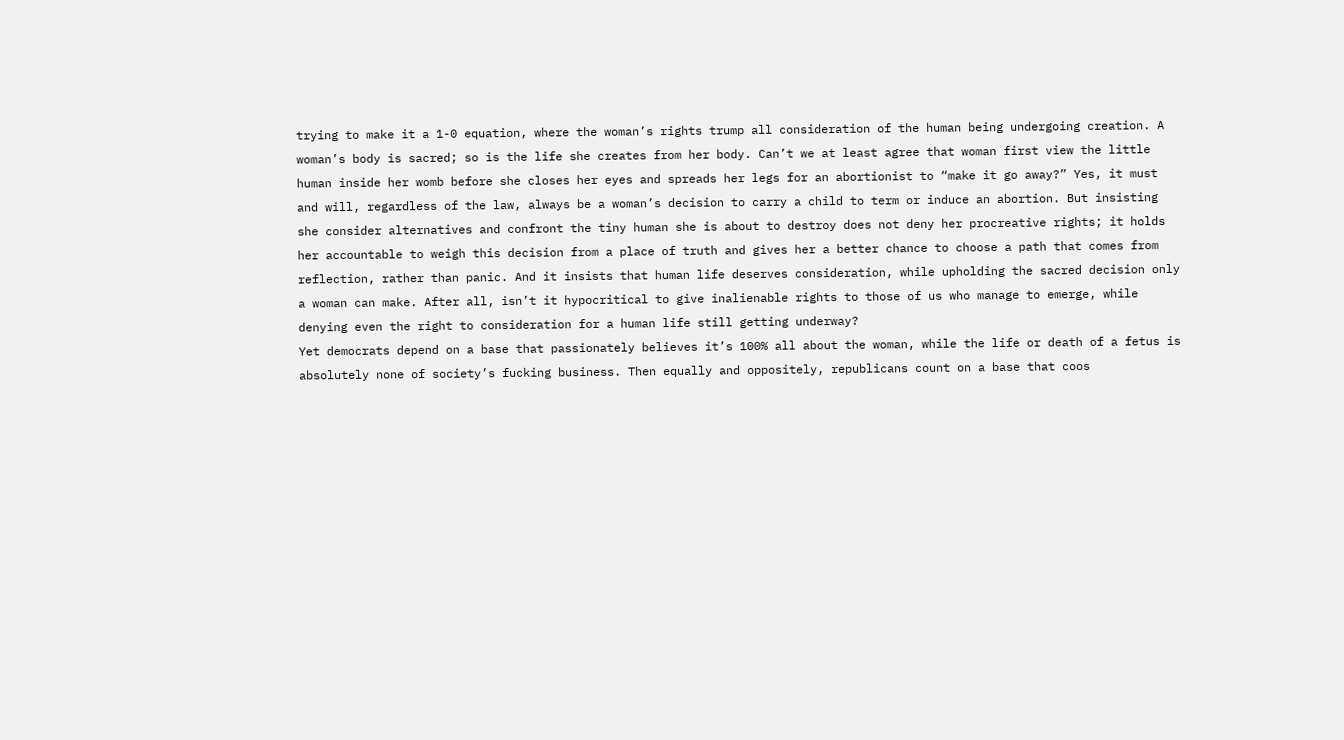trying to make it a 1-0 equation, where the woman’s rights trump all consideration of the human being undergoing creation. A woman’s body is sacred; so is the life she creates from her body. Can’t we at least agree that woman first view the little human inside her womb before she closes her eyes and spreads her legs for an abortionist to “make it go away?” Yes, it must and will, regardless of the law, always be a woman’s decision to carry a child to term or induce an abortion. But insisting she consider alternatives and confront the tiny human she is about to destroy does not deny her procreative rights; it holds her accountable to weigh this decision from a place of truth and gives her a better chance to choose a path that comes from reflection, rather than panic. And it insists that human life deserves consideration, while upholding the sacred decision only a woman can make. After all, isn’t it hypocritical to give inalienable rights to those of us who manage to emerge, while denying even the right to consideration for a human life still getting underway?
Yet democrats depend on a base that passionately believes it’s 100% all about the woman, while the life or death of a fetus is absolutely none of society’s fucking business. Then equally and oppositely, republicans count on a base that coos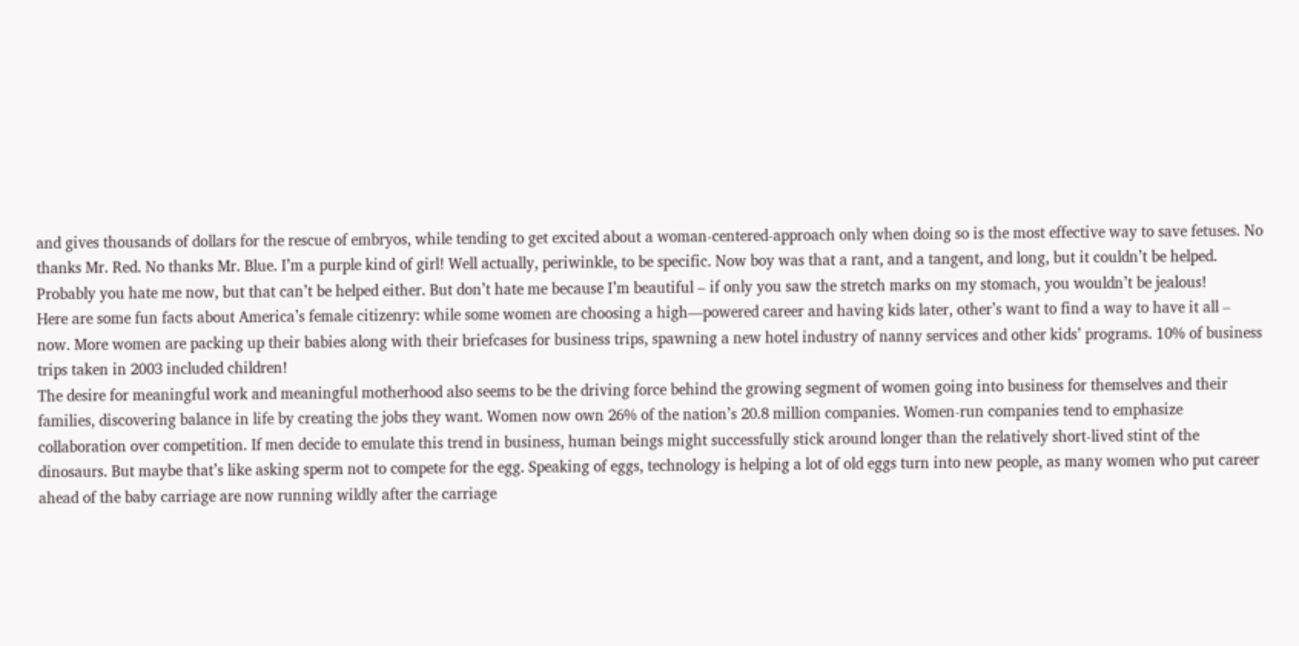and gives thousands of dollars for the rescue of embryos, while tending to get excited about a woman-centered-approach only when doing so is the most effective way to save fetuses. No thanks Mr. Red. No thanks Mr. Blue. I’m a purple kind of girl! Well actually, periwinkle, to be specific. Now boy was that a rant, and a tangent, and long, but it couldn’t be helped. Probably you hate me now, but that can’t be helped either. But don’t hate me because I’m beautiful – if only you saw the stretch marks on my stomach, you wouldn’t be jealous!
Here are some fun facts about America’s female citizenry: while some women are choosing a high—powered career and having kids later, other’s want to find a way to have it all – now. More women are packing up their babies along with their briefcases for business trips, spawning a new hotel industry of nanny services and other kids’ programs. 10% of business trips taken in 2003 included children!
The desire for meaningful work and meaningful motherhood also seems to be the driving force behind the growing segment of women going into business for themselves and their families, discovering balance in life by creating the jobs they want. Women now own 26% of the nation’s 20.8 million companies. Women-run companies tend to emphasize collaboration over competition. If men decide to emulate this trend in business, human beings might successfully stick around longer than the relatively short-lived stint of the dinosaurs. But maybe that’s like asking sperm not to compete for the egg. Speaking of eggs, technology is helping a lot of old eggs turn into new people, as many women who put career ahead of the baby carriage are now running wildly after the carriage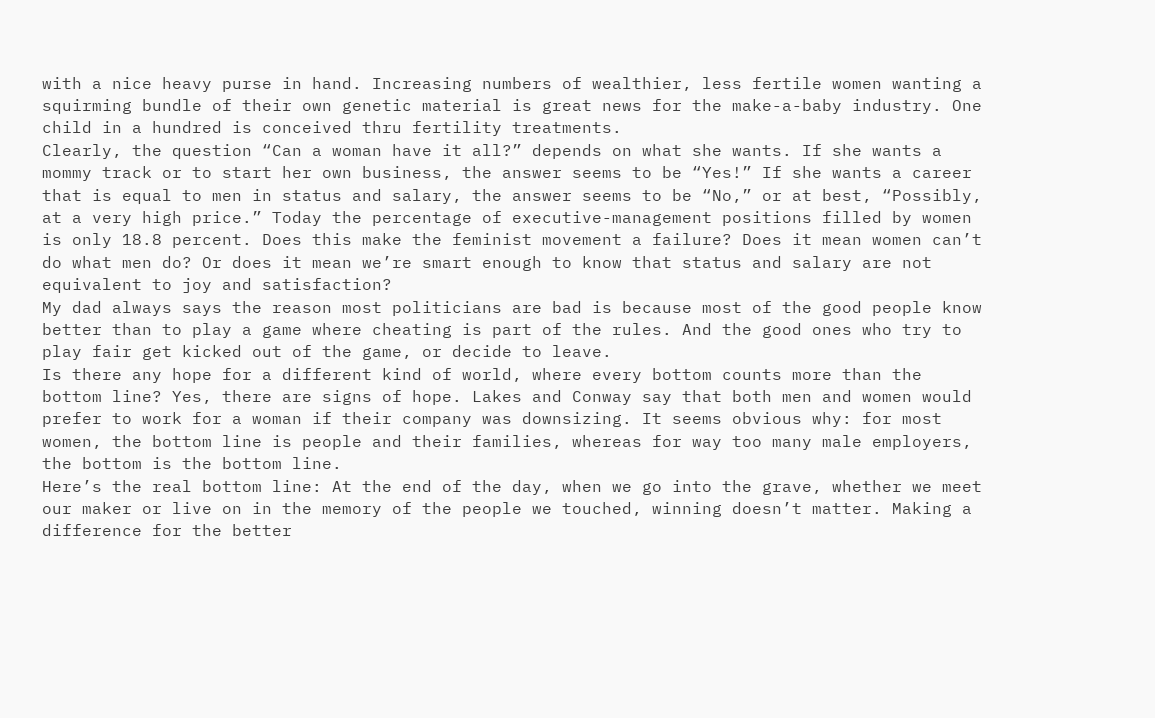with a nice heavy purse in hand. Increasing numbers of wealthier, less fertile women wanting a squirming bundle of their own genetic material is great news for the make-a-baby industry. One child in a hundred is conceived thru fertility treatments.
Clearly, the question “Can a woman have it all?” depends on what she wants. If she wants a mommy track or to start her own business, the answer seems to be “Yes!” If she wants a career that is equal to men in status and salary, the answer seems to be “No,” or at best, “Possibly, at a very high price.” Today the percentage of executive-management positions filled by women is only 18.8 percent. Does this make the feminist movement a failure? Does it mean women can’t do what men do? Or does it mean we’re smart enough to know that status and salary are not equivalent to joy and satisfaction?
My dad always says the reason most politicians are bad is because most of the good people know better than to play a game where cheating is part of the rules. And the good ones who try to play fair get kicked out of the game, or decide to leave.
Is there any hope for a different kind of world, where every bottom counts more than the bottom line? Yes, there are signs of hope. Lakes and Conway say that both men and women would prefer to work for a woman if their company was downsizing. It seems obvious why: for most women, the bottom line is people and their families, whereas for way too many male employers, the bottom is the bottom line.
Here’s the real bottom line: At the end of the day, when we go into the grave, whether we meet our maker or live on in the memory of the people we touched, winning doesn’t matter. Making a difference for the better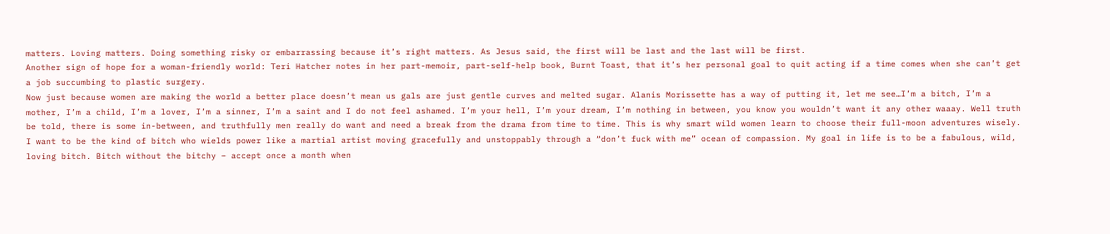matters. Loving matters. Doing something risky or embarrassing because it’s right matters. As Jesus said, the first will be last and the last will be first.
Another sign of hope for a woman-friendly world: Teri Hatcher notes in her part-memoir, part-self-help book, Burnt Toast, that it’s her personal goal to quit acting if a time comes when she can’t get a job succumbing to plastic surgery.
Now just because women are making the world a better place doesn’t mean us gals are just gentle curves and melted sugar. Alanis Morissette has a way of putting it, let me see…I’m a bitch, I’m a mother, I’m a child, I’m a lover, I’m a sinner, I’m a saint and I do not feel ashamed. I’m your hell, I’m your dream, I’m nothing in between, you know you wouldn’t want it any other waaay. Well truth be told, there is some in-between, and truthfully men really do want and need a break from the drama from time to time. This is why smart wild women learn to choose their full-moon adventures wisely. I want to be the kind of bitch who wields power like a martial artist moving gracefully and unstoppably through a “don’t fuck with me” ocean of compassion. My goal in life is to be a fabulous, wild, loving bitch. Bitch without the bitchy – accept once a month when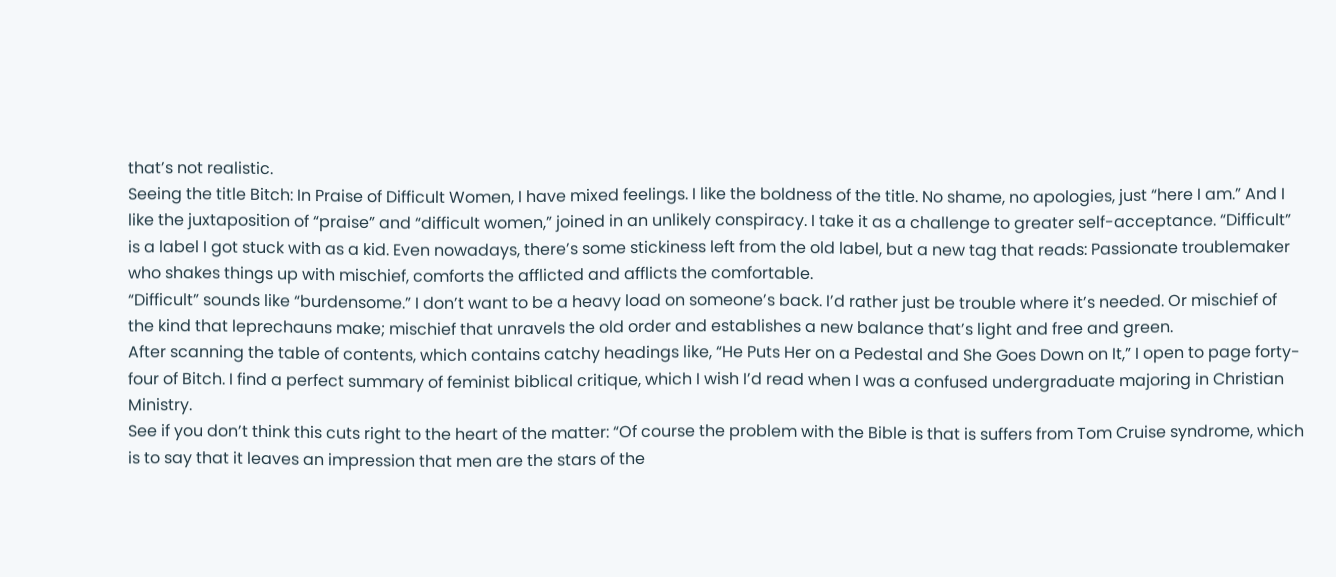that’s not realistic.
Seeing the title Bitch: In Praise of Difficult Women, I have mixed feelings. I like the boldness of the title. No shame, no apologies, just “here I am.” And I like the juxtaposition of “praise” and “difficult women,” joined in an unlikely conspiracy. I take it as a challenge to greater self-acceptance. “Difficult” is a label I got stuck with as a kid. Even nowadays, there’s some stickiness left from the old label, but a new tag that reads: Passionate troublemaker who shakes things up with mischief, comforts the afflicted and afflicts the comfortable.
“Difficult” sounds like “burdensome.” I don’t want to be a heavy load on someone’s back. I’d rather just be trouble where it’s needed. Or mischief of the kind that leprechauns make; mischief that unravels the old order and establishes a new balance that’s light and free and green.
After scanning the table of contents, which contains catchy headings like, “He Puts Her on a Pedestal and She Goes Down on It,” I open to page forty-four of Bitch. I find a perfect summary of feminist biblical critique, which I wish I’d read when I was a confused undergraduate majoring in Christian Ministry.
See if you don’t think this cuts right to the heart of the matter: “Of course the problem with the Bible is that is suffers from Tom Cruise syndrome, which is to say that it leaves an impression that men are the stars of the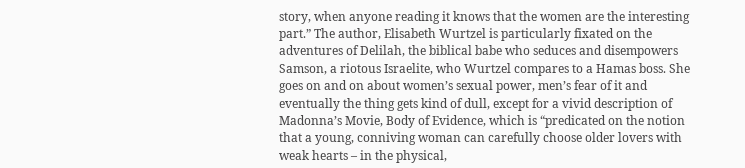story, when anyone reading it knows that the women are the interesting part.” The author, Elisabeth Wurtzel is particularly fixated on the adventures of Delilah, the biblical babe who seduces and disempowers Samson, a riotous Israelite, who Wurtzel compares to a Hamas boss. She goes on and on about women’s sexual power, men’s fear of it and eventually the thing gets kind of dull, except for a vivid description of Madonna’s Movie, Body of Evidence, which is “predicated on the notion that a young, conniving woman can carefully choose older lovers with weak hearts – in the physical,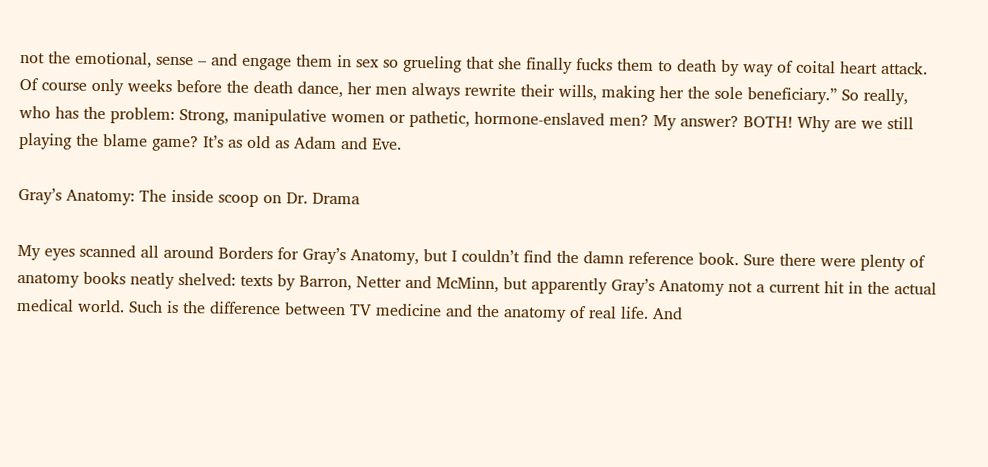not the emotional, sense – and engage them in sex so grueling that she finally fucks them to death by way of coital heart attack. Of course only weeks before the death dance, her men always rewrite their wills, making her the sole beneficiary.” So really, who has the problem: Strong, manipulative women or pathetic, hormone-enslaved men? My answer? BOTH! Why are we still playing the blame game? It’s as old as Adam and Eve.

Gray’s Anatomy: The inside scoop on Dr. Drama

My eyes scanned all around Borders for Gray’s Anatomy, but I couldn’t find the damn reference book. Sure there were plenty of anatomy books neatly shelved: texts by Barron, Netter and McMinn, but apparently Gray’s Anatomy not a current hit in the actual medical world. Such is the difference between TV medicine and the anatomy of real life. And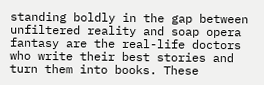standing boldly in the gap between unfiltered reality and soap opera fantasy are the real-life doctors who write their best stories and turn them into books. These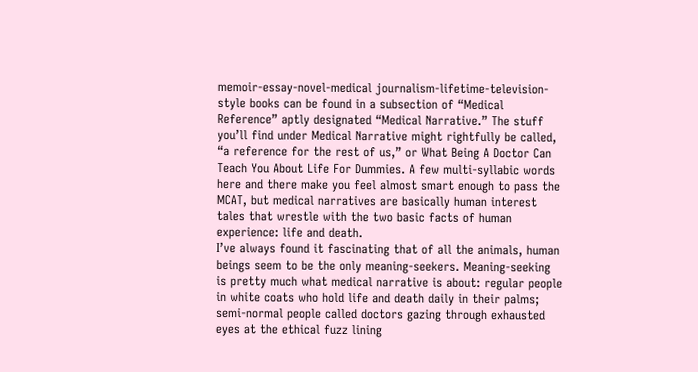memoir-essay-novel-medical journalism-lifetime-television-style books can be found in a subsection of “Medical Reference” aptly designated “Medical Narrative.” The stuff you’ll find under Medical Narrative might rightfully be called, “a reference for the rest of us,” or What Being A Doctor Can Teach You About Life For Dummies. A few multi-syllabic words here and there make you feel almost smart enough to pass the MCAT, but medical narratives are basically human interest tales that wrestle with the two basic facts of human experience: life and death.
I’ve always found it fascinating that of all the animals, human beings seem to be the only meaning-seekers. Meaning-seeking is pretty much what medical narrative is about: regular people in white coats who hold life and death daily in their palms; semi-normal people called doctors gazing through exhausted eyes at the ethical fuzz lining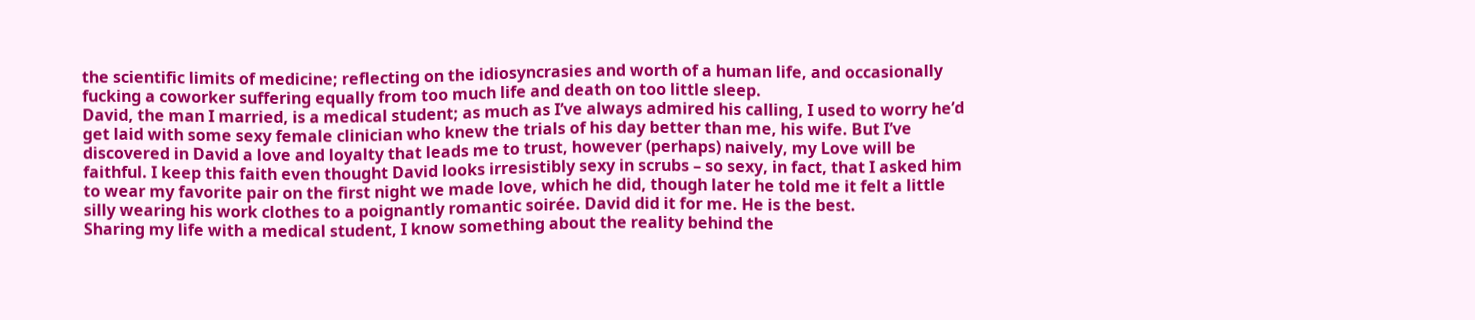the scientific limits of medicine; reflecting on the idiosyncrasies and worth of a human life, and occasionally fucking a coworker suffering equally from too much life and death on too little sleep.
David, the man I married, is a medical student; as much as I’ve always admired his calling, I used to worry he’d get laid with some sexy female clinician who knew the trials of his day better than me, his wife. But I’ve discovered in David a love and loyalty that leads me to trust, however (perhaps) naively, my Love will be faithful. I keep this faith even thought David looks irresistibly sexy in scrubs – so sexy, in fact, that I asked him to wear my favorite pair on the first night we made love, which he did, though later he told me it felt a little silly wearing his work clothes to a poignantly romantic soirée. David did it for me. He is the best.
Sharing my life with a medical student, I know something about the reality behind the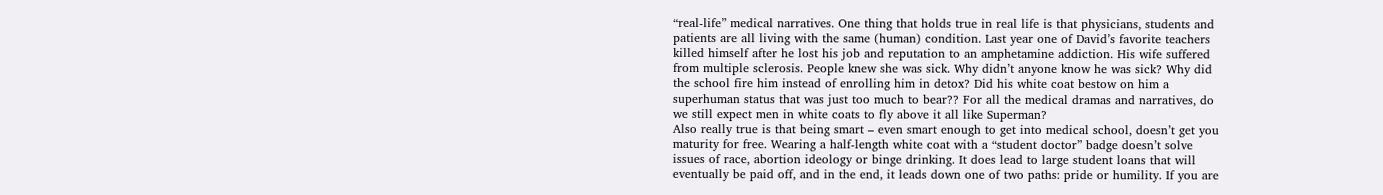“real-life” medical narratives. One thing that holds true in real life is that physicians, students and patients are all living with the same (human) condition. Last year one of David’s favorite teachers killed himself after he lost his job and reputation to an amphetamine addiction. His wife suffered from multiple sclerosis. People knew she was sick. Why didn’t anyone know he was sick? Why did the school fire him instead of enrolling him in detox? Did his white coat bestow on him a superhuman status that was just too much to bear?? For all the medical dramas and narratives, do we still expect men in white coats to fly above it all like Superman?
Also really true is that being smart – even smart enough to get into medical school, doesn’t get you maturity for free. Wearing a half-length white coat with a “student doctor” badge doesn’t solve issues of race, abortion ideology or binge drinking. It does lead to large student loans that will eventually be paid off, and in the end, it leads down one of two paths: pride or humility. If you are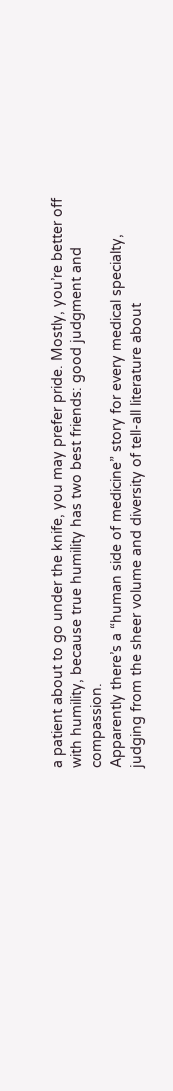a patient about to go under the knife, you may prefer pride. Mostly, you’re better off with humility, because true humility has two best friends: good judgment and compassion.
Apparently there’s a “human side of medicine” story for every medical specialty, judging from the sheer volume and diversity of tell-all literature about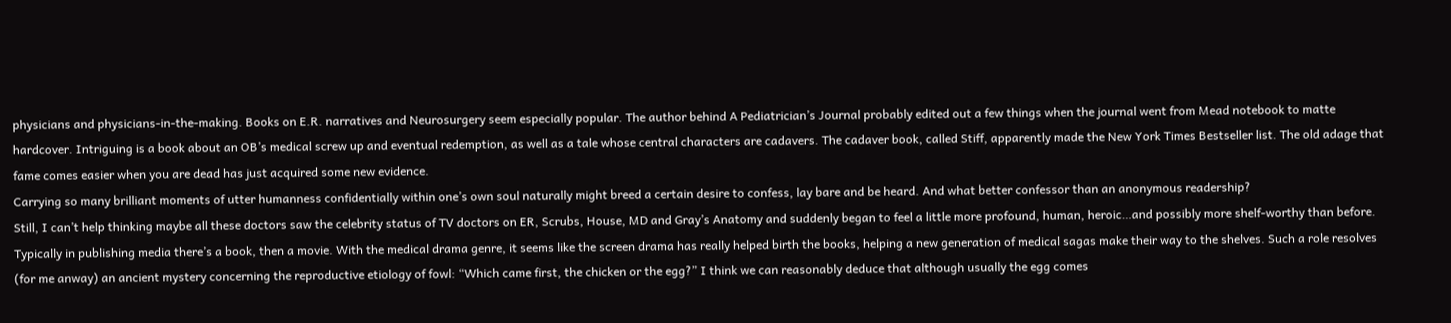physicians and physicians-in-the-making. Books on E.R. narratives and Neurosurgery seem especially popular. The author behind A Pediatrician’s Journal probably edited out a few things when the journal went from Mead notebook to matte hardcover. Intriguing is a book about an OB’s medical screw up and eventual redemption, as well as a tale whose central characters are cadavers. The cadaver book, called Stiff, apparently made the New York Times Bestseller list. The old adage that fame comes easier when you are dead has just acquired some new evidence.
Carrying so many brilliant moments of utter humanness confidentially within one’s own soul naturally might breed a certain desire to confess, lay bare and be heard. And what better confessor than an anonymous readership?
Still, I can’t help thinking maybe all these doctors saw the celebrity status of TV doctors on ER, Scrubs, House, MD and Gray’s Anatomy and suddenly began to feel a little more profound, human, heroic…and possibly more shelf-worthy than before. Typically in publishing media there’s a book, then a movie. With the medical drama genre, it seems like the screen drama has really helped birth the books, helping a new generation of medical sagas make their way to the shelves. Such a role resolves (for me anway) an ancient mystery concerning the reproductive etiology of fowl: “Which came first, the chicken or the egg?” I think we can reasonably deduce that although usually the egg comes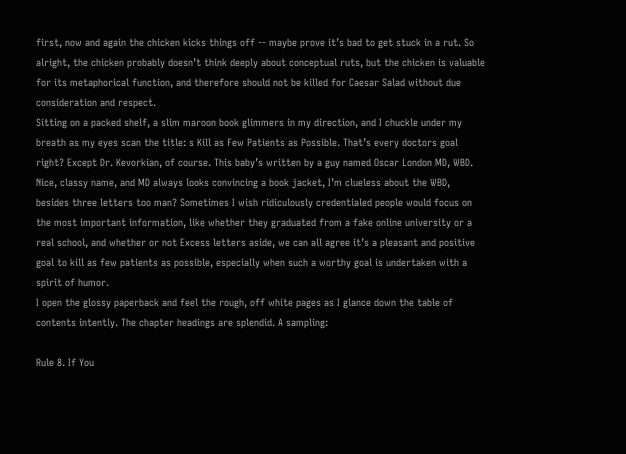first, now and again the chicken kicks things off -- maybe prove it’s bad to get stuck in a rut. So alright, the chicken probably doesn’t think deeply about conceptual ruts, but the chicken is valuable for its metaphorical function, and therefore should not be killed for Caesar Salad without due consideration and respect.
Sitting on a packed shelf, a slim maroon book glimmers in my direction, and I chuckle under my breath as my eyes scan the title: s Kill as Few Patients as Possible. That’s every doctors goal right? Except Dr. Kevorkian, of course. This baby’s written by a guy named Oscar London MD, WBD. Nice, classy name, and MD always looks convincing a book jacket, I’m clueless about the WBD, besides three letters too man? Sometimes I wish ridiculously credentialed people would focus on the most important information, like whether they graduated from a fake online university or a real school, and whether or not Excess letters aside, we can all agree it’s a pleasant and positive goal to kill as few patients as possible, especially when such a worthy goal is undertaken with a spirit of humor.
I open the glossy paperback and feel the rough, off white pages as I glance down the table of contents intently. The chapter headings are splendid. A sampling:

Rule 8. If You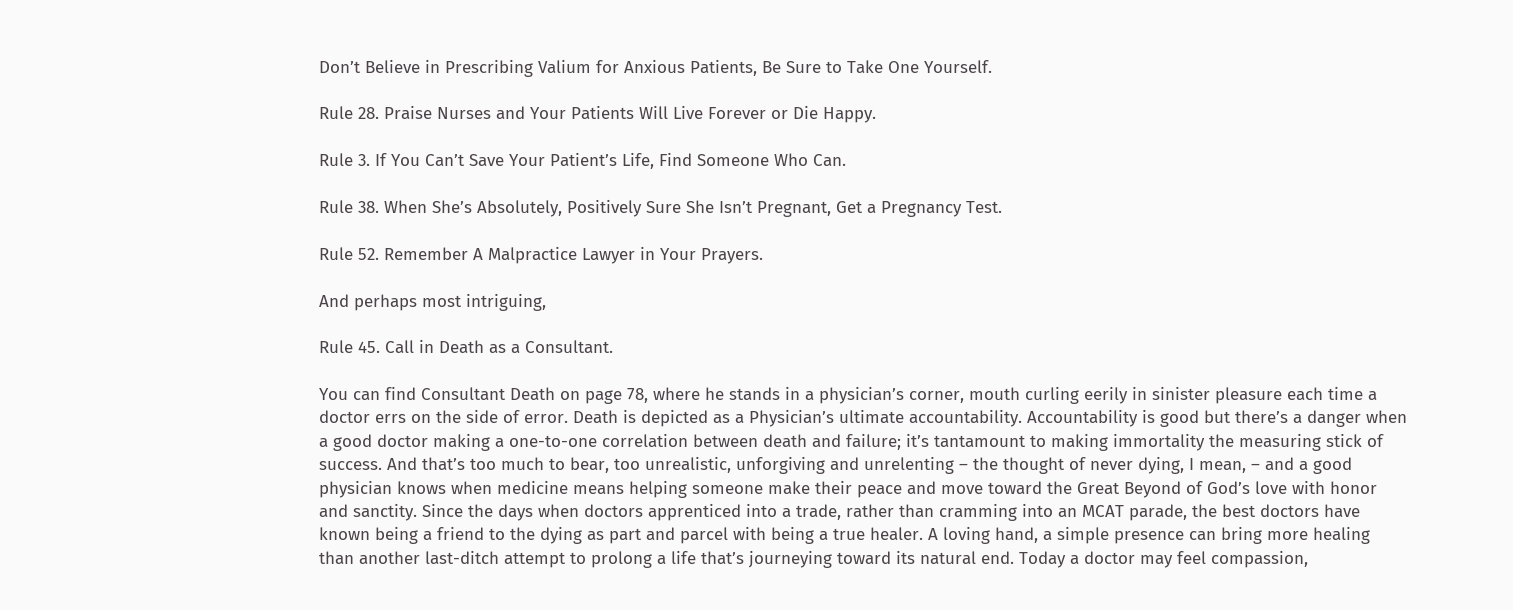Don’t Believe in Prescribing Valium for Anxious Patients, Be Sure to Take One Yourself.

Rule 28. Praise Nurses and Your Patients Will Live Forever or Die Happy.

Rule 3. If You Can’t Save Your Patient’s Life, Find Someone Who Can.

Rule 38. When She’s Absolutely, Positively Sure She Isn’t Pregnant, Get a Pregnancy Test.

Rule 52. Remember A Malpractice Lawyer in Your Prayers.

And perhaps most intriguing,

Rule 45. Call in Death as a Consultant.

You can find Consultant Death on page 78, where he stands in a physician’s corner, mouth curling eerily in sinister pleasure each time a doctor errs on the side of error. Death is depicted as a Physician’s ultimate accountability. Accountability is good but there’s a danger when a good doctor making a one-to-one correlation between death and failure; it’s tantamount to making immortality the measuring stick of success. And that’s too much to bear, too unrealistic, unforgiving and unrelenting – the thought of never dying, I mean, – and a good physician knows when medicine means helping someone make their peace and move toward the Great Beyond of God’s love with honor and sanctity. Since the days when doctors apprenticed into a trade, rather than cramming into an MCAT parade, the best doctors have known being a friend to the dying as part and parcel with being a true healer. A loving hand, a simple presence can bring more healing than another last-ditch attempt to prolong a life that’s journeying toward its natural end. Today a doctor may feel compassion,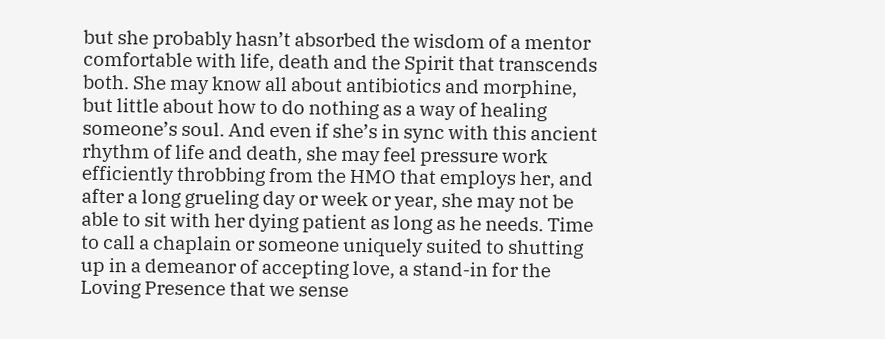but she probably hasn’t absorbed the wisdom of a mentor comfortable with life, death and the Spirit that transcends both. She may know all about antibiotics and morphine, but little about how to do nothing as a way of healing someone’s soul. And even if she’s in sync with this ancient rhythm of life and death, she may feel pressure work efficiently throbbing from the HMO that employs her, and after a long grueling day or week or year, she may not be able to sit with her dying patient as long as he needs. Time to call a chaplain or someone uniquely suited to shutting up in a demeanor of accepting love, a stand-in for the Loving Presence that we sense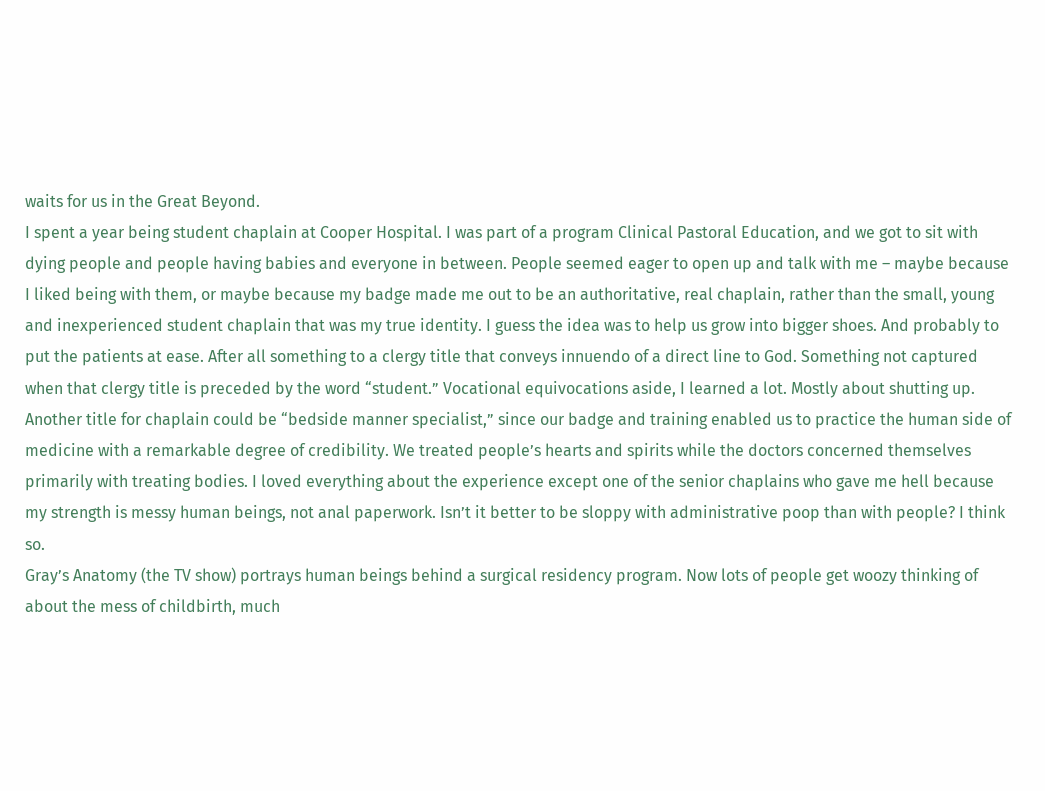waits for us in the Great Beyond.
I spent a year being student chaplain at Cooper Hospital. I was part of a program Clinical Pastoral Education, and we got to sit with dying people and people having babies and everyone in between. People seemed eager to open up and talk with me – maybe because I liked being with them, or maybe because my badge made me out to be an authoritative, real chaplain, rather than the small, young and inexperienced student chaplain that was my true identity. I guess the idea was to help us grow into bigger shoes. And probably to put the patients at ease. After all something to a clergy title that conveys innuendo of a direct line to God. Something not captured when that clergy title is preceded by the word “student.” Vocational equivocations aside, I learned a lot. Mostly about shutting up.
Another title for chaplain could be “bedside manner specialist,” since our badge and training enabled us to practice the human side of medicine with a remarkable degree of credibility. We treated people’s hearts and spirits while the doctors concerned themselves primarily with treating bodies. I loved everything about the experience except one of the senior chaplains who gave me hell because my strength is messy human beings, not anal paperwork. Isn’t it better to be sloppy with administrative poop than with people? I think so.
Gray’s Anatomy (the TV show) portrays human beings behind a surgical residency program. Now lots of people get woozy thinking of about the mess of childbirth, much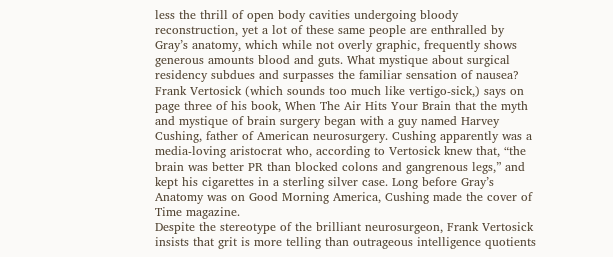less the thrill of open body cavities undergoing bloody reconstruction, yet a lot of these same people are enthralled by Gray’s anatomy, which while not overly graphic, frequently shows generous amounts blood and guts. What mystique about surgical residency subdues and surpasses the familiar sensation of nausea? Frank Vertosick (which sounds too much like vertigo-sick,) says on page three of his book, When The Air Hits Your Brain that the myth and mystique of brain surgery began with a guy named Harvey Cushing, father of American neurosurgery. Cushing apparently was a media-loving aristocrat who, according to Vertosick knew that, “the brain was better PR than blocked colons and gangrenous legs,” and kept his cigarettes in a sterling silver case. Long before Gray’s Anatomy was on Good Morning America, Cushing made the cover of Time magazine.
Despite the stereotype of the brilliant neurosurgeon, Frank Vertosick insists that grit is more telling than outrageous intelligence quotients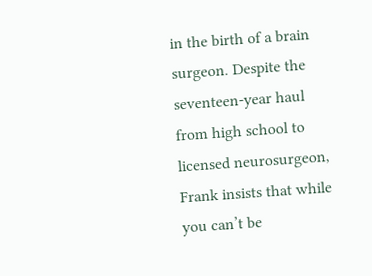in the birth of a brain surgeon. Despite the seventeen-year haul from high school to licensed neurosurgeon, Frank insists that while you can’t be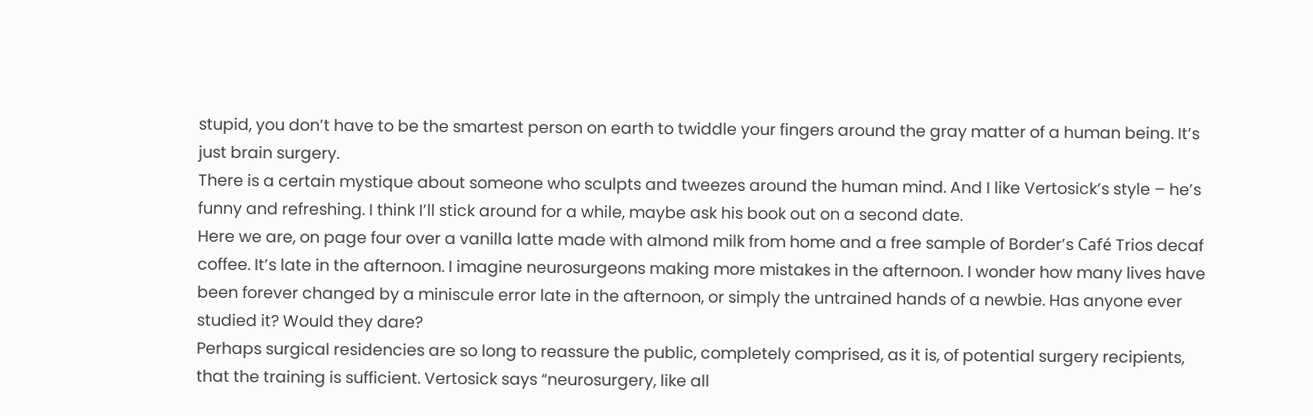stupid, you don’t have to be the smartest person on earth to twiddle your fingers around the gray matter of a human being. It’s just brain surgery.
There is a certain mystique about someone who sculpts and tweezes around the human mind. And I like Vertosick’s style – he’s funny and refreshing. I think I’ll stick around for a while, maybe ask his book out on a second date.
Here we are, on page four over a vanilla latte made with almond milk from home and a free sample of Border’s Café Trios decaf coffee. It’s late in the afternoon. I imagine neurosurgeons making more mistakes in the afternoon. I wonder how many lives have been forever changed by a miniscule error late in the afternoon, or simply the untrained hands of a newbie. Has anyone ever studied it? Would they dare?
Perhaps surgical residencies are so long to reassure the public, completely comprised, as it is, of potential surgery recipients, that the training is sufficient. Vertosick says “neurosurgery, like all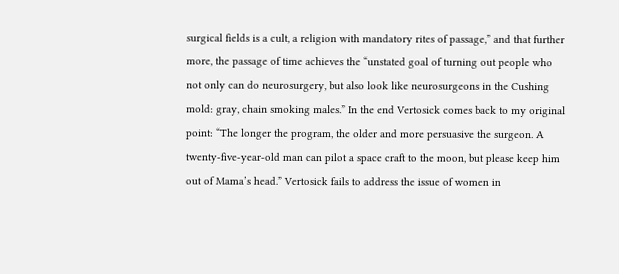surgical fields is a cult, a religion with mandatory rites of passage,” and that further more, the passage of time achieves the “unstated goal of turning out people who not only can do neurosurgery, but also look like neurosurgeons in the Cushing mold: gray, chain smoking males.” In the end Vertosick comes back to my original point: “The longer the program, the older and more persuasive the surgeon. A twenty-five-year-old man can pilot a space craft to the moon, but please keep him out of Mama’s head.” Vertosick fails to address the issue of women in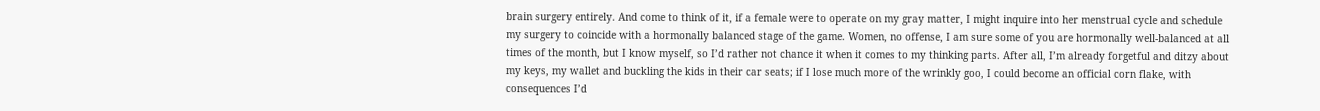brain surgery entirely. And come to think of it, if a female were to operate on my gray matter, I might inquire into her menstrual cycle and schedule my surgery to coincide with a hormonally balanced stage of the game. Women, no offense, I am sure some of you are hormonally well-balanced at all times of the month, but I know myself, so I’d rather not chance it when it comes to my thinking parts. After all, I’m already forgetful and ditzy about my keys, my wallet and buckling the kids in their car seats; if I lose much more of the wrinkly goo, I could become an official corn flake, with consequences I’d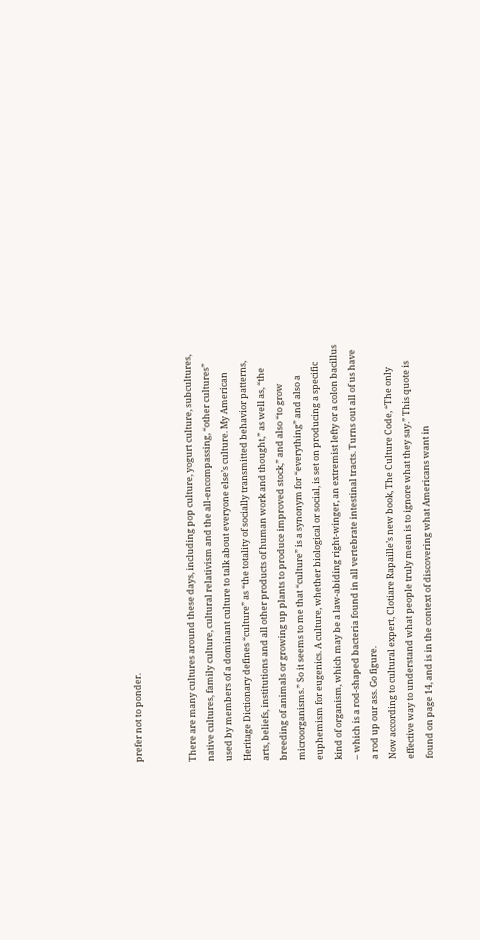prefer not to ponder.


There are many cultures around these days, including pop culture, yogurt culture, subcultures, native cultures, family culture, cultural relativism and the all-encompassing, “other cultures” used by members of a dominant culture to talk about everyone else’s culture. My American Heritage Dictionary defines “culture” as “the totality of socially transmitted behavior patterns, arts, beliefs, institutions and all other products of human work and thought,” as well as, “the breeding of animals or growing up plants to produce improved stock,” and also “to grow microorganisms.” So it seems to me that “culture” is a synonym for “everything” and also a euphemism for eugenics. A culture, whether biological or social, is set on producing a specific kind of organism, which may be a law-abiding right-winger, an extremist lefty or a colon bacillus – which is a rod-shaped bacteria found in all vertebrate intestinal tracts. Turns out all of us have a rod up our ass. Go figure.
Now according to cultural expert, Clotiare Rapaille’s new book, The Culture Code, “The only effective way to understand what people truly mean is to ignore what they say.” This quote is found on page 14, and is in the context of discovering what Americans want in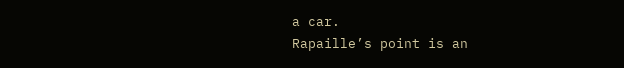a car.
Rapaille’s point is an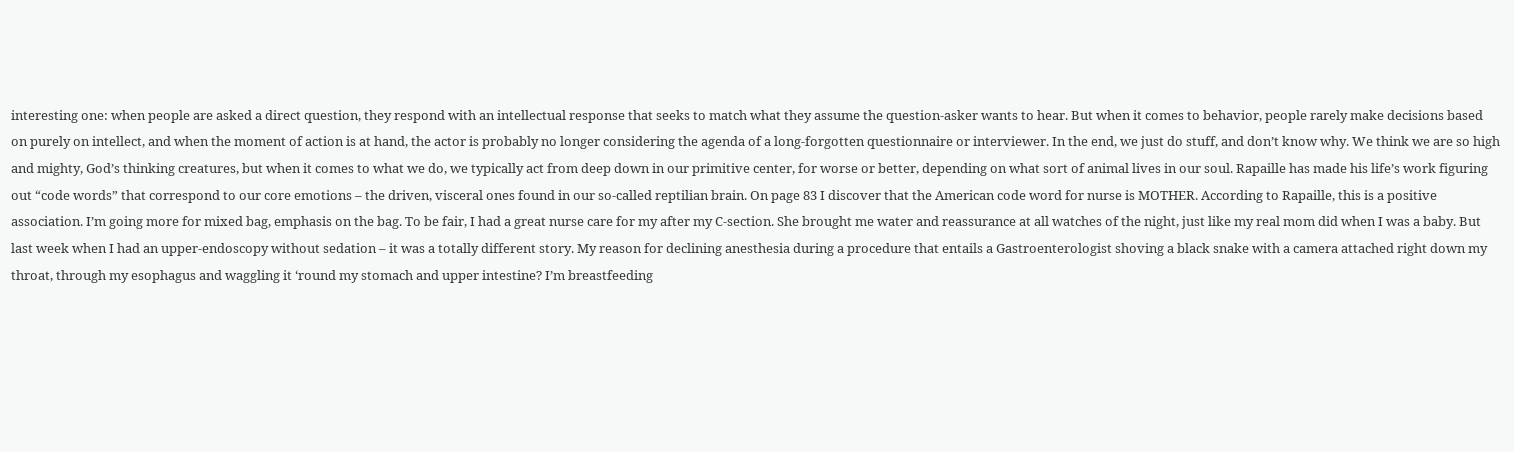interesting one: when people are asked a direct question, they respond with an intellectual response that seeks to match what they assume the question-asker wants to hear. But when it comes to behavior, people rarely make decisions based on purely on intellect, and when the moment of action is at hand, the actor is probably no longer considering the agenda of a long-forgotten questionnaire or interviewer. In the end, we just do stuff, and don’t know why. We think we are so high and mighty, God’s thinking creatures, but when it comes to what we do, we typically act from deep down in our primitive center, for worse or better, depending on what sort of animal lives in our soul. Rapaille has made his life’s work figuring out “code words” that correspond to our core emotions – the driven, visceral ones found in our so-called reptilian brain. On page 83 I discover that the American code word for nurse is MOTHER. According to Rapaille, this is a positive association. I’m going more for mixed bag, emphasis on the bag. To be fair, I had a great nurse care for my after my C-section. She brought me water and reassurance at all watches of the night, just like my real mom did when I was a baby. But last week when I had an upper-endoscopy without sedation – it was a totally different story. My reason for declining anesthesia during a procedure that entails a Gastroenterologist shoving a black snake with a camera attached right down my throat, through my esophagus and waggling it ‘round my stomach and upper intestine? I’m breastfeeding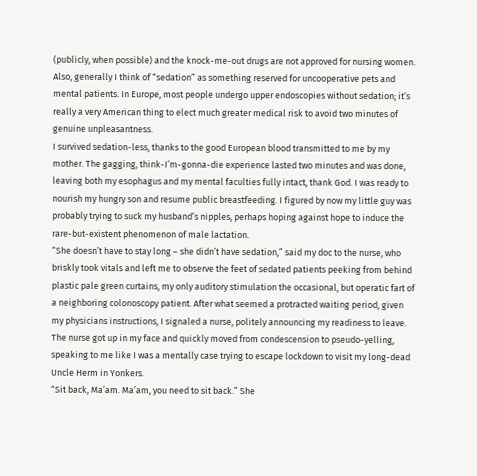(publicly, when possible) and the knock-me-out drugs are not approved for nursing women. Also, generally I think of “sedation” as something reserved for uncooperative pets and mental patients. In Europe, most people undergo upper endoscopies without sedation; it’s really a very American thing to elect much greater medical risk to avoid two minutes of genuine unpleasantness.
I survived sedation-less, thanks to the good European blood transmitted to me by my mother. The gagging, think-I’m-gonna-die experience lasted two minutes and was done, leaving both my esophagus and my mental faculties fully intact, thank God. I was ready to nourish my hungry son and resume public breastfeeding. I figured by now my little guy was probably trying to suck my husband’s nipples, perhaps hoping against hope to induce the rare-but-existent phenomenon of male lactation.
“She doesn’t have to stay long – she didn’t have sedation,” said my doc to the nurse, who briskly took vitals and left me to observe the feet of sedated patients peeking from behind plastic pale green curtains, my only auditory stimulation the occasional, but operatic fart of a neighboring colonoscopy patient. After what seemed a protracted waiting period, given my physicians instructions, I signaled a nurse, politely announcing my readiness to leave. The nurse got up in my face and quickly moved from condescension to pseudo-yelling, speaking to me like I was a mentally case trying to escape lockdown to visit my long-dead Uncle Herm in Yonkers.
“Sit back, Ma’am. Ma’am, you need to sit back.” She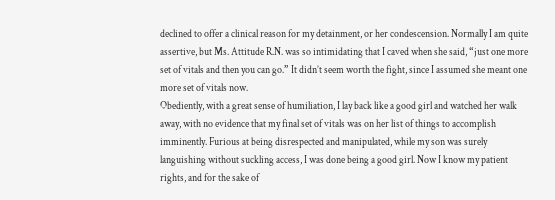declined to offer a clinical reason for my detainment, or her condescension. Normally I am quite assertive, but Ms. Attitude R.N. was so intimidating that I caved when she said, “just one more set of vitals and then you can go.” It didn’t seem worth the fight, since I assumed she meant one more set of vitals now.
Obediently, with a great sense of humiliation, I lay back like a good girl and watched her walk away, with no evidence that my final set of vitals was on her list of things to accomplish imminently. Furious at being disrespected and manipulated, while my son was surely languishing without suckling access, I was done being a good girl. Now I know my patient rights, and for the sake of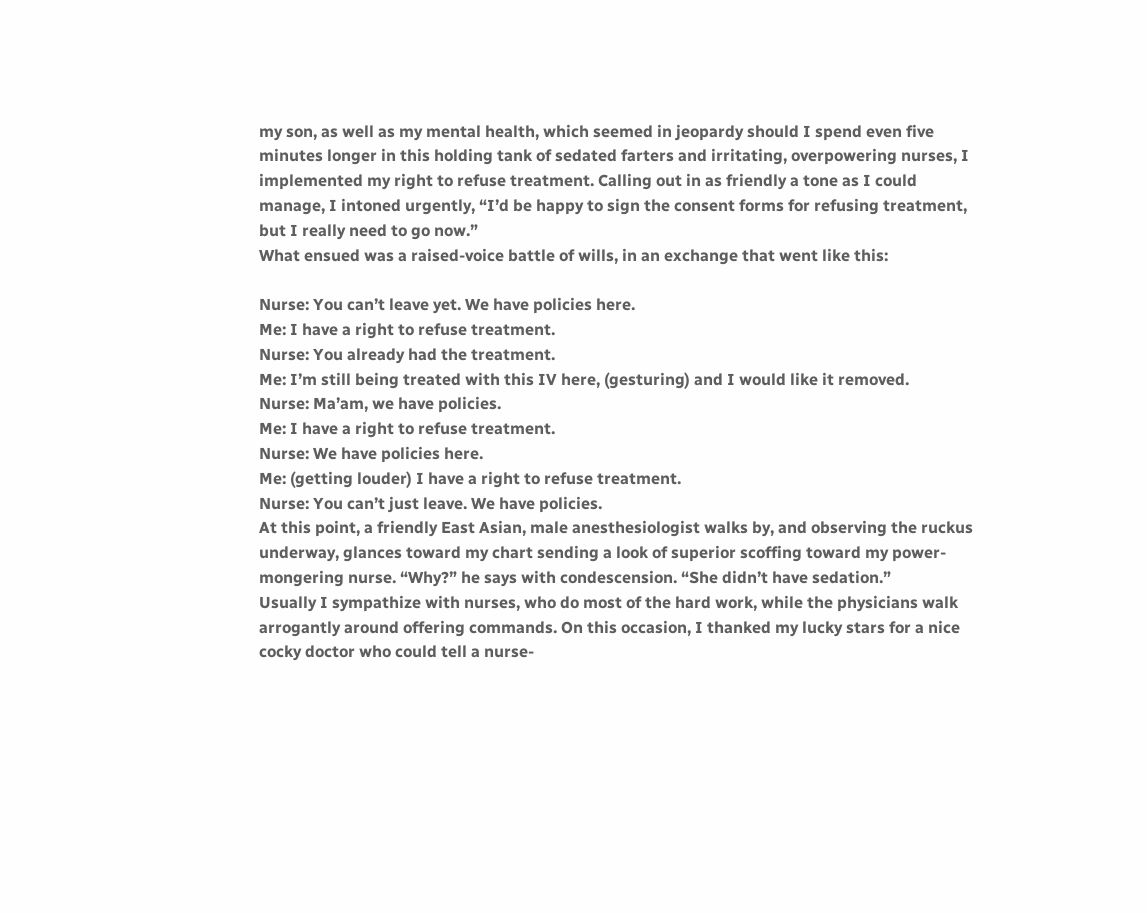my son, as well as my mental health, which seemed in jeopardy should I spend even five minutes longer in this holding tank of sedated farters and irritating, overpowering nurses, I implemented my right to refuse treatment. Calling out in as friendly a tone as I could manage, I intoned urgently, “I’d be happy to sign the consent forms for refusing treatment, but I really need to go now.”
What ensued was a raised-voice battle of wills, in an exchange that went like this:

Nurse: You can’t leave yet. We have policies here.
Me: I have a right to refuse treatment.
Nurse: You already had the treatment.
Me: I’m still being treated with this IV here, (gesturing) and I would like it removed.
Nurse: Ma’am, we have policies.
Me: I have a right to refuse treatment.
Nurse: We have policies here.
Me: (getting louder) I have a right to refuse treatment.
Nurse: You can’t just leave. We have policies.
At this point, a friendly East Asian, male anesthesiologist walks by, and observing the ruckus underway, glances toward my chart sending a look of superior scoffing toward my power-mongering nurse. “Why?” he says with condescension. “She didn’t have sedation.”
Usually I sympathize with nurses, who do most of the hard work, while the physicians walk arrogantly around offering commands. On this occasion, I thanked my lucky stars for a nice cocky doctor who could tell a nurse-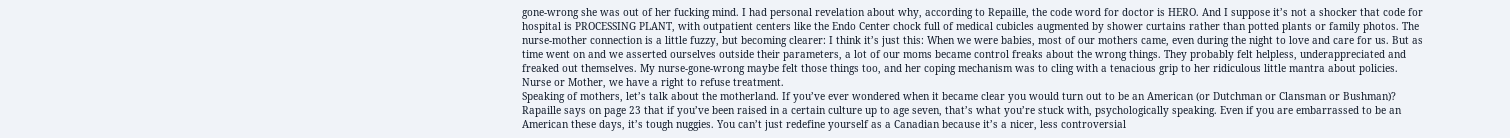gone-wrong she was out of her fucking mind. I had personal revelation about why, according to Repaille, the code word for doctor is HERO. And I suppose it’s not a shocker that code for hospital is PROCESSING PLANT, with outpatient centers like the Endo Center chock full of medical cubicles augmented by shower curtains rather than potted plants or family photos. The nurse-mother connection is a little fuzzy, but becoming clearer: I think it’s just this: When we were babies, most of our mothers came, even during the night to love and care for us. But as time went on and we asserted ourselves outside their parameters, a lot of our moms became control freaks about the wrong things. They probably felt helpless, underappreciated and freaked out themselves. My nurse-gone-wrong maybe felt those things too, and her coping mechanism was to cling with a tenacious grip to her ridiculous little mantra about policies. Nurse or Mother, we have a right to refuse treatment.
Speaking of mothers, let’s talk about the motherland. If you’ve ever wondered when it became clear you would turn out to be an American (or Dutchman or Clansman or Bushman)? Rapaille says on page 23 that if you’ve been raised in a certain culture up to age seven, that’s what you’re stuck with, psychologically speaking. Even if you are embarrassed to be an American these days, it’s tough nuggies. You can’t just redefine yourself as a Canadian because it’s a nicer, less controversial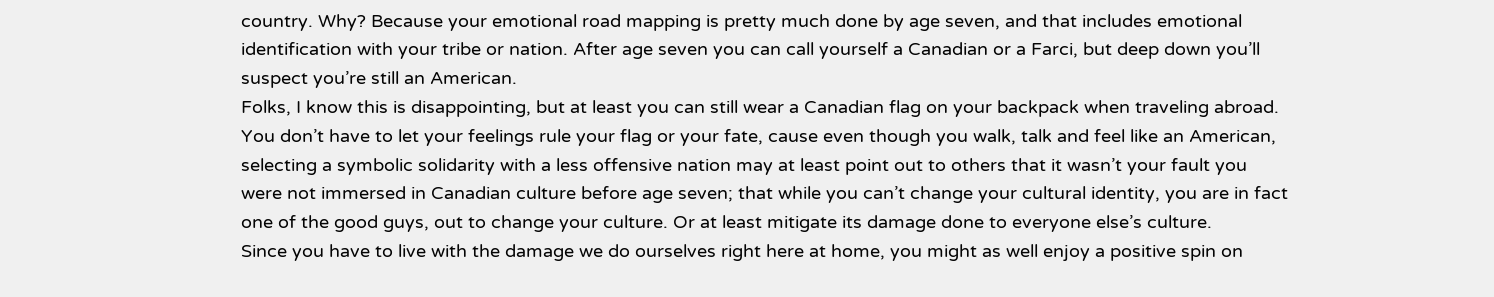country. Why? Because your emotional road mapping is pretty much done by age seven, and that includes emotional identification with your tribe or nation. After age seven you can call yourself a Canadian or a Farci, but deep down you’ll suspect you’re still an American.
Folks, I know this is disappointing, but at least you can still wear a Canadian flag on your backpack when traveling abroad. You don’t have to let your feelings rule your flag or your fate, cause even though you walk, talk and feel like an American, selecting a symbolic solidarity with a less offensive nation may at least point out to others that it wasn’t your fault you were not immersed in Canadian culture before age seven; that while you can’t change your cultural identity, you are in fact one of the good guys, out to change your culture. Or at least mitigate its damage done to everyone else’s culture.
Since you have to live with the damage we do ourselves right here at home, you might as well enjoy a positive spin on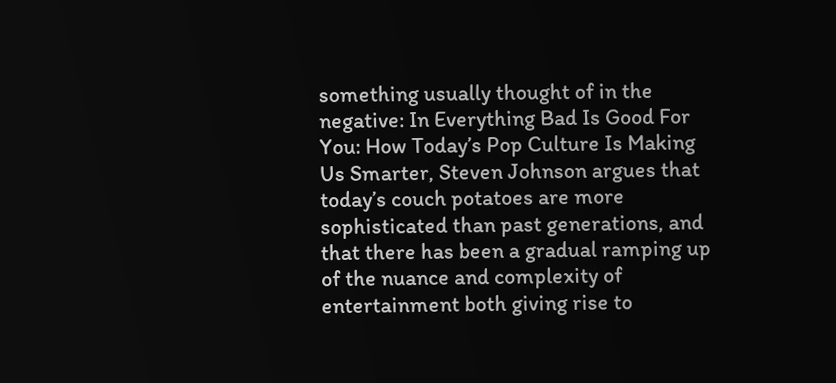something usually thought of in the negative: In Everything Bad Is Good For You: How Today’s Pop Culture Is Making Us Smarter, Steven Johnson argues that today’s couch potatoes are more sophisticated than past generations, and that there has been a gradual ramping up of the nuance and complexity of entertainment both giving rise to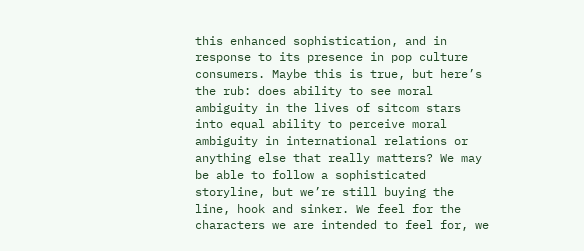this enhanced sophistication, and in response to its presence in pop culture consumers. Maybe this is true, but here’s the rub: does ability to see moral ambiguity in the lives of sitcom stars into equal ability to perceive moral ambiguity in international relations or anything else that really matters? We may be able to follow a sophisticated storyline, but we’re still buying the line, hook and sinker. We feel for the characters we are intended to feel for, we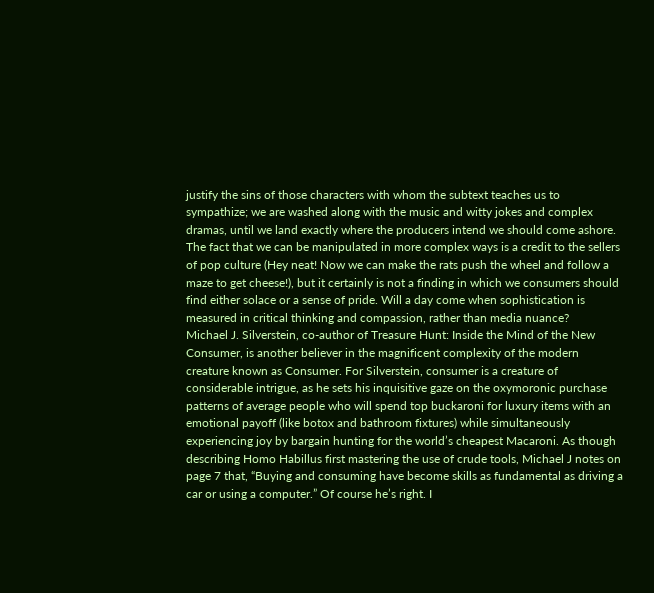justify the sins of those characters with whom the subtext teaches us to sympathize; we are washed along with the music and witty jokes and complex dramas, until we land exactly where the producers intend we should come ashore. The fact that we can be manipulated in more complex ways is a credit to the sellers of pop culture (Hey neat! Now we can make the rats push the wheel and follow a maze to get cheese!), but it certainly is not a finding in which we consumers should find either solace or a sense of pride. Will a day come when sophistication is measured in critical thinking and compassion, rather than media nuance?
Michael J. Silverstein, co-author of Treasure Hunt: Inside the Mind of the New Consumer, is another believer in the magnificent complexity of the modern creature known as Consumer. For Silverstein, consumer is a creature of considerable intrigue, as he sets his inquisitive gaze on the oxymoronic purchase patterns of average people who will spend top buckaroni for luxury items with an emotional payoff (like botox and bathroom fixtures) while simultaneously experiencing joy by bargain hunting for the world’s cheapest Macaroni. As though describing Homo Habillus first mastering the use of crude tools, Michael J notes on page 7 that, “Buying and consuming have become skills as fundamental as driving a car or using a computer.” Of course he’s right. I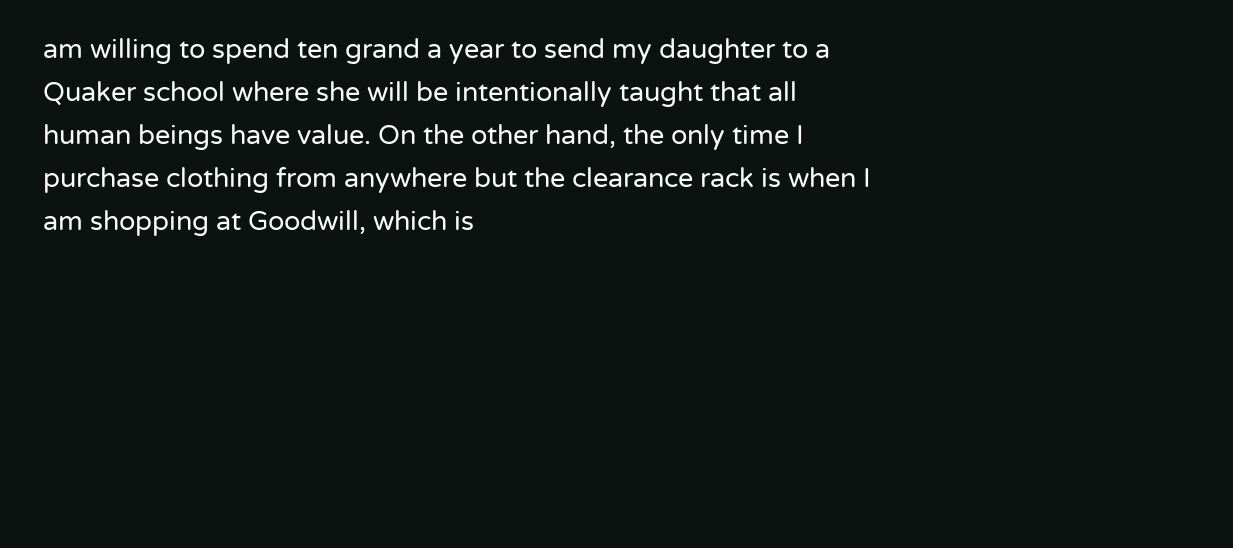am willing to spend ten grand a year to send my daughter to a Quaker school where she will be intentionally taught that all human beings have value. On the other hand, the only time I purchase clothing from anywhere but the clearance rack is when I am shopping at Goodwill, which is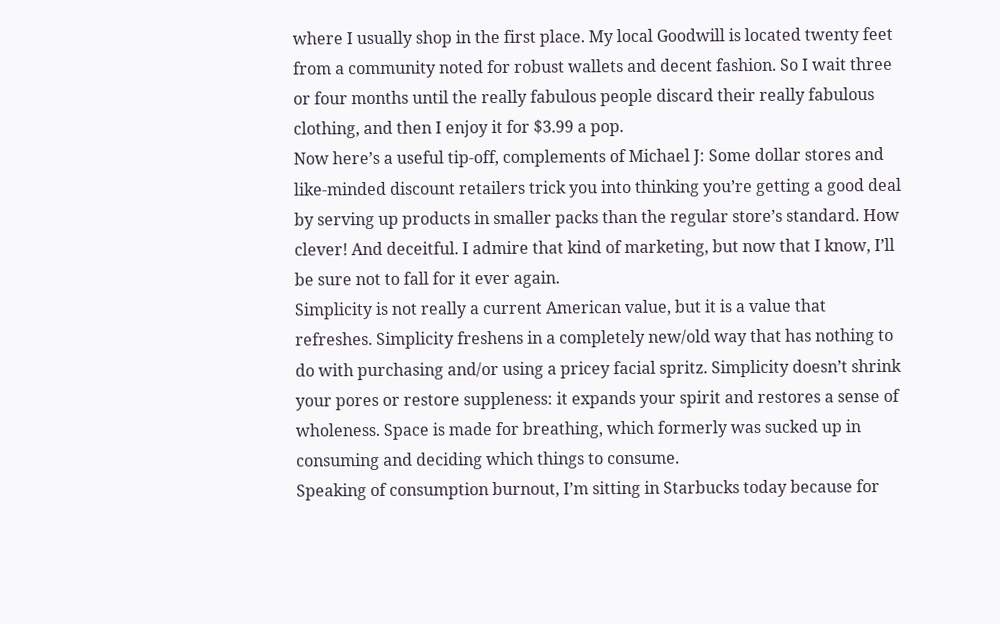where I usually shop in the first place. My local Goodwill is located twenty feet from a community noted for robust wallets and decent fashion. So I wait three or four months until the really fabulous people discard their really fabulous clothing, and then I enjoy it for $3.99 a pop.
Now here’s a useful tip-off, complements of Michael J: Some dollar stores and like-minded discount retailers trick you into thinking you’re getting a good deal by serving up products in smaller packs than the regular store’s standard. How clever! And deceitful. I admire that kind of marketing, but now that I know, I’ll be sure not to fall for it ever again.
Simplicity is not really a current American value, but it is a value that refreshes. Simplicity freshens in a completely new/old way that has nothing to do with purchasing and/or using a pricey facial spritz. Simplicity doesn’t shrink your pores or restore suppleness: it expands your spirit and restores a sense of wholeness. Space is made for breathing, which formerly was sucked up in consuming and deciding which things to consume.
Speaking of consumption burnout, I’m sitting in Starbucks today because for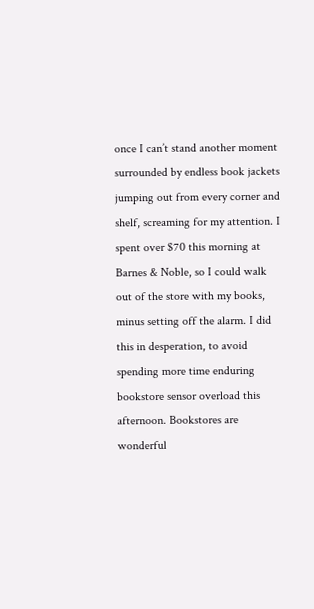once I can’t stand another moment surrounded by endless book jackets jumping out from every corner and shelf, screaming for my attention. I spent over $70 this morning at Barnes & Noble, so I could walk out of the store with my books, minus setting off the alarm. I did this in desperation, to avoid spending more time enduring bookstore sensor overload this afternoon. Bookstores are wonderful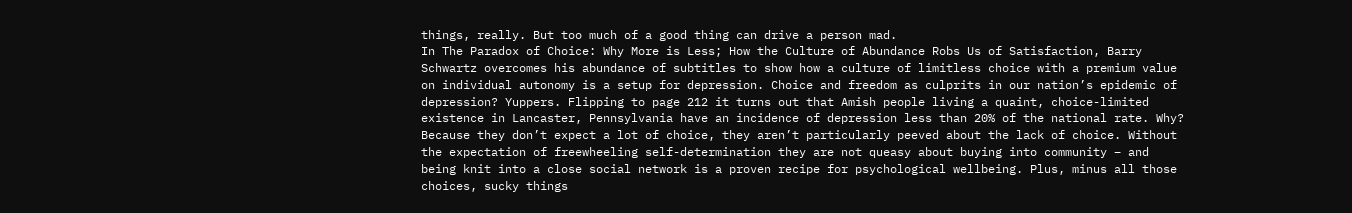things, really. But too much of a good thing can drive a person mad.
In The Paradox of Choice: Why More is Less; How the Culture of Abundance Robs Us of Satisfaction, Barry Schwartz overcomes his abundance of subtitles to show how a culture of limitless choice with a premium value on individual autonomy is a setup for depression. Choice and freedom as culprits in our nation’s epidemic of depression? Yuppers. Flipping to page 212 it turns out that Amish people living a quaint, choice-limited existence in Lancaster, Pennsylvania have an incidence of depression less than 20% of the national rate. Why? Because they don’t expect a lot of choice, they aren’t particularly peeved about the lack of choice. Without the expectation of freewheeling self-determination they are not queasy about buying into community – and being knit into a close social network is a proven recipe for psychological wellbeing. Plus, minus all those choices, sucky things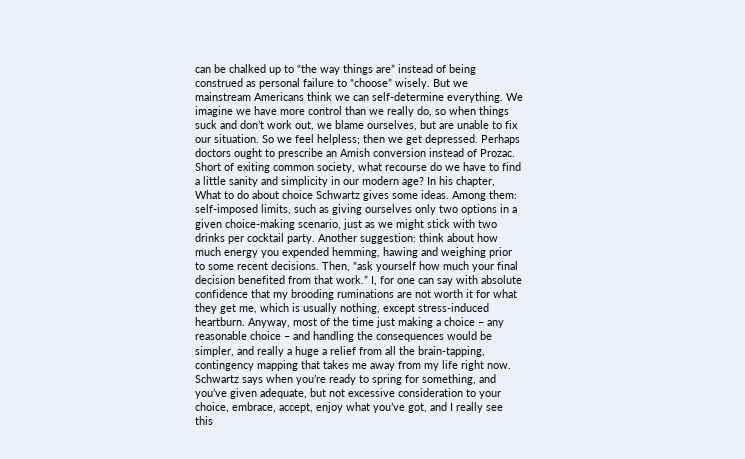can be chalked up to “the way things are” instead of being construed as personal failure to “choose” wisely. But we mainstream Americans think we can self-determine everything. We imagine we have more control than we really do, so when things suck and don’t work out, we blame ourselves, but are unable to fix our situation. So we feel helpless; then we get depressed. Perhaps doctors ought to prescribe an Amish conversion instead of Prozac.
Short of exiting common society, what recourse do we have to find a little sanity and simplicity in our modern age? In his chapter, What to do about choice Schwartz gives some ideas. Among them: self-imposed limits, such as giving ourselves only two options in a given choice-making scenario, just as we might stick with two drinks per cocktail party. Another suggestion: think about how much energy you expended hemming, hawing and weighing prior to some recent decisions. Then, “ask yourself how much your final decision benefited from that work.” I, for one can say with absolute confidence that my brooding ruminations are not worth it for what they get me, which is usually nothing, except stress-induced heartburn. Anyway, most of the time just making a choice – any reasonable choice – and handling the consequences would be simpler, and really a huge a relief from all the brain-tapping, contingency mapping that takes me away from my life right now. Schwartz says when you’re ready to spring for something, and you’ve given adequate, but not excessive consideration to your choice, embrace, accept, enjoy what you’ve got, and I really see this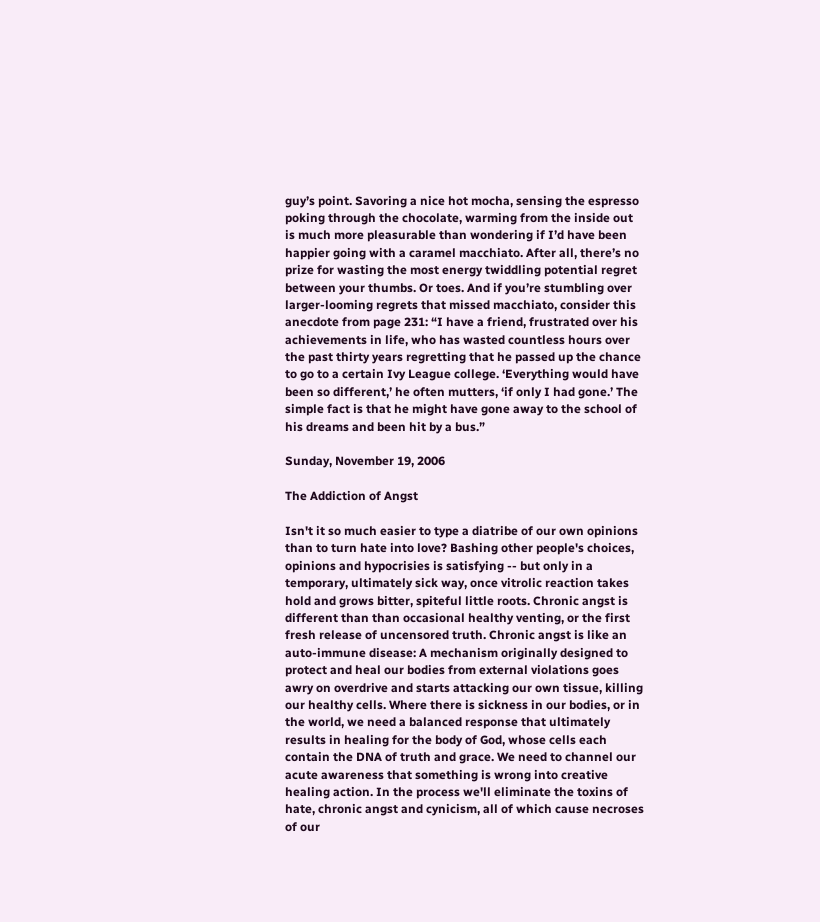guy’s point. Savoring a nice hot mocha, sensing the espresso poking through the chocolate, warming from the inside out is much more pleasurable than wondering if I’d have been happier going with a caramel macchiato. After all, there’s no prize for wasting the most energy twiddling potential regret between your thumbs. Or toes. And if you’re stumbling over larger-looming regrets that missed macchiato, consider this anecdote from page 231: “I have a friend, frustrated over his achievements in life, who has wasted countless hours over the past thirty years regretting that he passed up the chance to go to a certain Ivy League college. ‘Everything would have been so different,’ he often mutters, ‘if only I had gone.’ The simple fact is that he might have gone away to the school of his dreams and been hit by a bus.”

Sunday, November 19, 2006

The Addiction of Angst

Isn't it so much easier to type a diatribe of our own opinions than to turn hate into love? Bashing other people's choices, opinions and hypocrisies is satisfying -- but only in a temporary, ultimately sick way, once vitrolic reaction takes hold and grows bitter, spiteful little roots. Chronic angst is different than than occasional healthy venting, or the first fresh release of uncensored truth. Chronic angst is like an auto-immune disease: A mechanism originally designed to protect and heal our bodies from external violations goes awry on overdrive and starts attacking our own tissue, killing our healthy cells. Where there is sickness in our bodies, or in the world, we need a balanced response that ultimately results in healing for the body of God, whose cells each contain the DNA of truth and grace. We need to channel our acute awareness that something is wrong into creative healing action. In the process we'll eliminate the toxins of hate, chronic angst and cynicism, all of which cause necroses of our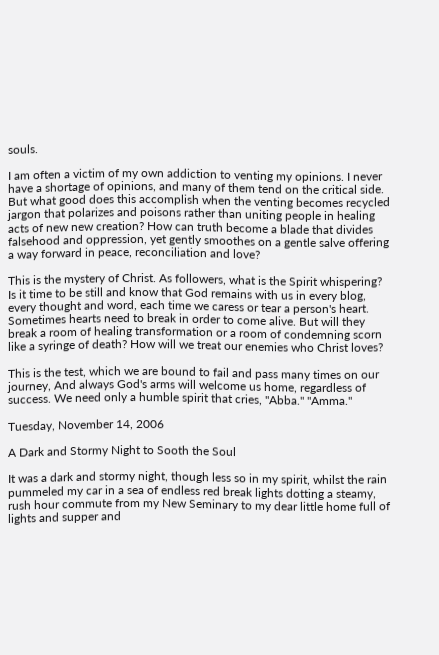souls.

I am often a victim of my own addiction to venting my opinions. I never have a shortage of opinions, and many of them tend on the critical side. But what good does this accomplish when the venting becomes recycled jargon that polarizes and poisons rather than uniting people in healing acts of new new creation? How can truth become a blade that divides falsehood and oppression, yet gently smoothes on a gentle salve offering a way forward in peace, reconciliation and love?

This is the mystery of Christ. As followers, what is the Spirit whispering? Is it time to be still and know that God remains with us in every blog, every thought and word, each time we caress or tear a person's heart. Sometimes hearts need to break in order to come alive. But will they break a room of healing transformation or a room of condemning scorn like a syringe of death? How will we treat our enemies who Christ loves?

This is the test, which we are bound to fail and pass many times on our journey, And always God's arms will welcome us home, regardless of success. We need only a humble spirit that cries, "Abba." "Amma."

Tuesday, November 14, 2006

A Dark and Stormy Night to Sooth the Soul

It was a dark and stormy night, though less so in my spirit, whilst the rain pummeled my car in a sea of endless red break lights dotting a steamy, rush hour commute from my New Seminary to my dear little home full of lights and supper and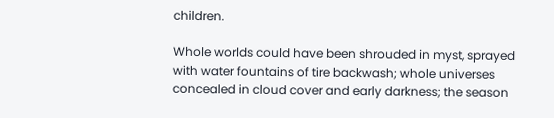children.

Whole worlds could have been shrouded in myst, sprayed with water fountains of tire backwash; whole universes concealed in cloud cover and early darkness; the season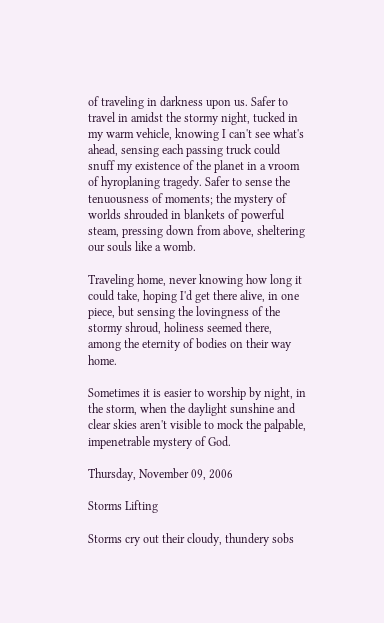of traveling in darkness upon us. Safer to travel in amidst the stormy night, tucked in my warm vehicle, knowing I can't see what's ahead, sensing each passing truck could snuff my existence of the planet in a vroom of hyroplaning tragedy. Safer to sense the tenuousness of moments; the mystery of worlds shrouded in blankets of powerful steam, pressing down from above, sheltering our souls like a womb.

Traveling home, never knowing how long it could take, hoping I'd get there alive, in one piece, but sensing the lovingness of the stormy shroud, holiness seemed there, among the eternity of bodies on their way home.

Sometimes it is easier to worship by night, in the storm, when the daylight sunshine and clear skies aren't visible to mock the palpable, impenetrable mystery of God.

Thursday, November 09, 2006

Storms Lifting

Storms cry out their cloudy, thundery sobs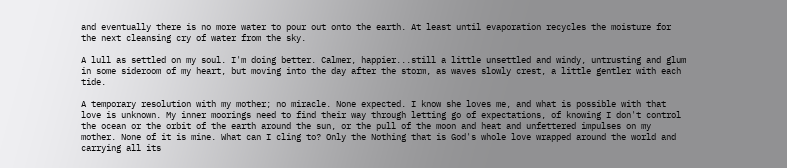and eventually there is no more water to pour out onto the earth. At least until evaporation recycles the moisture for the next cleansing cry of water from the sky.

A lull as settled on my soul. I'm doing better. Calmer, happier...still a little unsettled and windy, untrusting and glum in some sideroom of my heart, but moving into the day after the storm, as waves slowly crest, a little gentler with each tide.

A temporary resolution with my mother; no miracle. None expected. I know she loves me, and what is possible with that love is unknown. My inner moorings need to find their way through letting go of expectations, of knowing I don't control the ocean or the orbit of the earth around the sun, or the pull of the moon and heat and unfettered impulses on my mother. None of it is mine. What can I cling to? Only the Nothing that is God's whole love wrapped around the world and carrying all its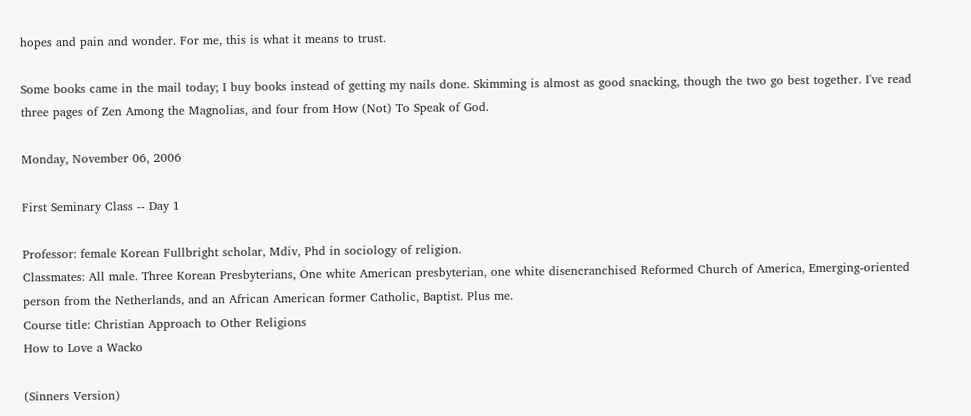hopes and pain and wonder. For me, this is what it means to trust.

Some books came in the mail today; I buy books instead of getting my nails done. Skimming is almost as good snacking, though the two go best together. I've read three pages of Zen Among the Magnolias, and four from How (Not) To Speak of God.

Monday, November 06, 2006

First Seminary Class -- Day 1

Professor: female Korean Fullbright scholar, Mdiv, Phd in sociology of religion.
Classmates: All male. Three Korean Presbyterians, One white American presbyterian, one white disencranchised Reformed Church of America, Emerging-oriented person from the Netherlands, and an African American former Catholic, Baptist. Plus me.
Course title: Christian Approach to Other Religions
How to Love a Wacko

(Sinners Version)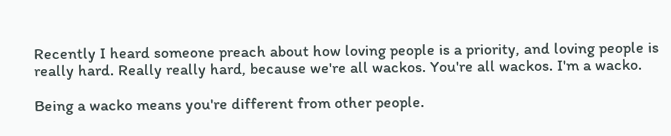Recently I heard someone preach about how loving people is a priority, and loving people is really hard. Really really hard, because we're all wackos. You're all wackos. I'm a wacko.

Being a wacko means you're different from other people.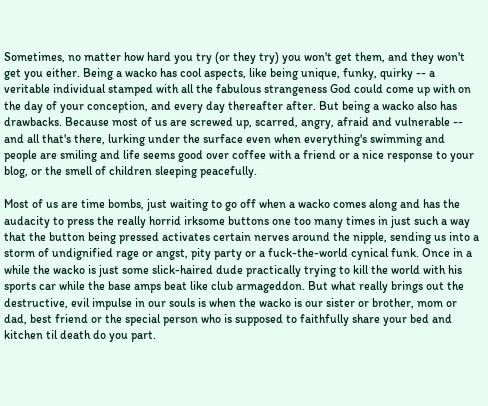Sometimes, no matter how hard you try (or they try) you won't get them, and they won't get you either. Being a wacko has cool aspects, like being unique, funky, quirky -- a veritable individual stamped with all the fabulous strangeness God could come up with on the day of your conception, and every day thereafter after. But being a wacko also has drawbacks. Because most of us are screwed up, scarred, angry, afraid and vulnerable -- and all that's there, lurking under the surface even when everything's swimming and people are smiling and life seems good over coffee with a friend or a nice response to your blog, or the smell of children sleeping peacefully.

Most of us are time bombs, just waiting to go off when a wacko comes along and has the audacity to press the really horrid irksome buttons one too many times in just such a way that the button being pressed activates certain nerves around the nipple, sending us into a storm of undignified rage or angst, pity party or a fuck-the-world cynical funk. Once in a while the wacko is just some slick-haired dude practically trying to kill the world with his sports car while the base amps beat like club armageddon. But what really brings out the destructive, evil impulse in our souls is when the wacko is our sister or brother, mom or dad, best friend or the special person who is supposed to faithfully share your bed and kitchen til death do you part.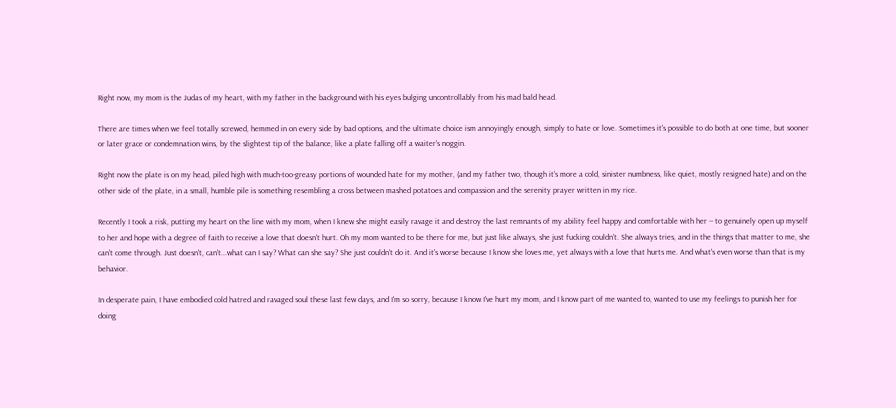Right now, my mom is the Judas of my heart, with my father in the background with his eyes bulging uncontrollably from his mad bald head.

There are times when we feel totally screwed, hemmed in on every side by bad options, and the ultimate choice ism annoyingly enough, simply to hate or love. Sometimes it's possible to do both at one time, but sooner or later grace or condemnation wins, by the slightest tip of the balance, like a plate falling off a waiter's noggin.

Right now the plate is on my head, piled high with much-too-greasy portions of wounded hate for my mother, (and my father two, though it's more a cold, sinister numbness, like quiet, mostly resigned hate) and on the other side of the plate, in a small, humble pile is something resembling a cross between mashed potatoes and compassion and the serenity prayer written in my rice.

Recently I took a risk, putting my heart on the line with my mom, when I knew she might easily ravage it and destroy the last remnants of my ability feel happy and comfortable with her -- to genuinely open up myself to her and hope with a degree of faith to receive a love that doesn't hurt. Oh my mom wanted to be there for me, but just like always, she just fucking couldn't. She always tries, and in the things that matter to me, she can't come through. Just doesn't, can't...what can I say? What can she say? She just couldn't do it. And it's worse because I know she loves me, yet always with a love that hurts me. And what's even worse than that is my behavior.

In desperate pain, I have embodied cold hatred and ravaged soul these last few days, and I'm so sorry, because I know I've hurt my mom, and I know part of me wanted to, wanted to use my feelings to punish her for doing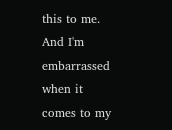this to me. And I'm embarrassed when it comes to my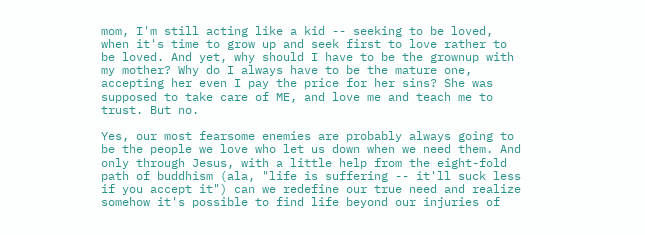mom, I'm still acting like a kid -- seeking to be loved, when it's time to grow up and seek first to love rather to be loved. And yet, why should I have to be the grownup with my mother? Why do I always have to be the mature one, accepting her even I pay the price for her sins? She was supposed to take care of ME, and love me and teach me to trust. But no.

Yes, our most fearsome enemies are probably always going to be the people we love who let us down when we need them. And only through Jesus, with a little help from the eight-fold path of buddhism (ala, "life is suffering -- it'll suck less if you accept it") can we redefine our true need and realize somehow it's possible to find life beyond our injuries of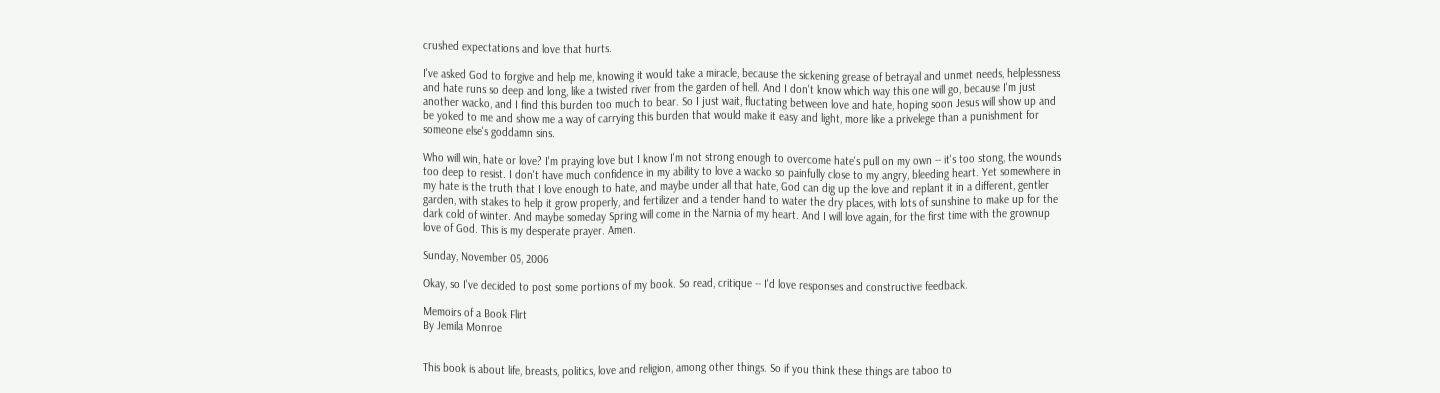crushed expectations and love that hurts.

I've asked God to forgive and help me, knowing it would take a miracle, because the sickening grease of betrayal and unmet needs, helplessness and hate runs so deep and long, like a twisted river from the garden of hell. And I don't know which way this one will go, because I'm just another wacko, and I find this burden too much to bear. So I just wait, fluctating between love and hate, hoping soon Jesus will show up and be yoked to me and show me a way of carrying this burden that would make it easy and light, more like a privelege than a punishment for someone else's goddamn sins.

Who will win, hate or love? I'm praying love but I know I'm not strong enough to overcome hate's pull on my own -- it's too stong, the wounds too deep to resist. I don't have much confidence in my ability to love a wacko so painfully close to my angry, bleeding heart. Yet somewhere in my hate is the truth that I love enough to hate, and maybe under all that hate, God can dig up the love and replant it in a different, gentler garden, with stakes to help it grow properly, and fertilizer and a tender hand to water the dry places, with lots of sunshine to make up for the dark cold of winter. And maybe someday Spring will come in the Narnia of my heart. And I will love again, for the first time with the grownup love of God. This is my desperate prayer. Amen.

Sunday, November 05, 2006

Okay, so I've decided to post some portions of my book. So read, critique -- I'd love responses and constructive feedback.

Memoirs of a Book Flirt
By Jemila Monroe


This book is about life, breasts, politics, love and religion, among other things. So if you think these things are taboo to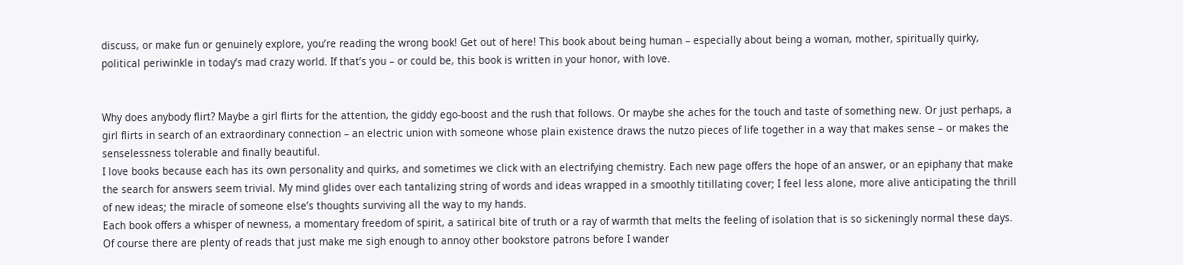discuss, or make fun or genuinely explore, you’re reading the wrong book! Get out of here! This book about being human – especially about being a woman, mother, spiritually quirky, political periwinkle in today’s mad crazy world. If that’s you – or could be, this book is written in your honor, with love.


Why does anybody flirt? Maybe a girl flirts for the attention, the giddy ego-boost and the rush that follows. Or maybe she aches for the touch and taste of something new. Or just perhaps, a girl flirts in search of an extraordinary connection – an electric union with someone whose plain existence draws the nutzo pieces of life together in a way that makes sense – or makes the senselessness tolerable and finally beautiful.
I love books because each has its own personality and quirks, and sometimes we click with an electrifying chemistry. Each new page offers the hope of an answer, or an epiphany that make the search for answers seem trivial. My mind glides over each tantalizing string of words and ideas wrapped in a smoothly titillating cover; I feel less alone, more alive anticipating the thrill of new ideas; the miracle of someone else’s thoughts surviving all the way to my hands.
Each book offers a whisper of newness, a momentary freedom of spirit, a satirical bite of truth or a ray of warmth that melts the feeling of isolation that is so sickeningly normal these days. Of course there are plenty of reads that just make me sigh enough to annoy other bookstore patrons before I wander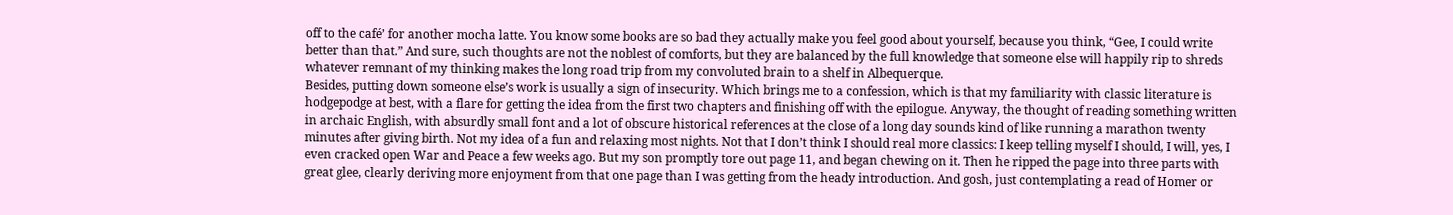off to the café’ for another mocha latte. You know some books are so bad they actually make you feel good about yourself, because you think, “Gee, I could write better than that.” And sure, such thoughts are not the noblest of comforts, but they are balanced by the full knowledge that someone else will happily rip to shreds whatever remnant of my thinking makes the long road trip from my convoluted brain to a shelf in Albequerque.
Besides, putting down someone else’s work is usually a sign of insecurity. Which brings me to a confession, which is that my familiarity with classic literature is hodgepodge at best, with a flare for getting the idea from the first two chapters and finishing off with the epilogue. Anyway, the thought of reading something written in archaic English, with absurdly small font and a lot of obscure historical references at the close of a long day sounds kind of like running a marathon twenty minutes after giving birth. Not my idea of a fun and relaxing most nights. Not that I don’t think I should real more classics: I keep telling myself I should, I will, yes, I even cracked open War and Peace a few weeks ago. But my son promptly tore out page 11, and began chewing on it. Then he ripped the page into three parts with great glee, clearly deriving more enjoyment from that one page than I was getting from the heady introduction. And gosh, just contemplating a read of Homer or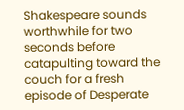Shakespeare sounds worthwhile for two seconds before catapulting toward the couch for a fresh episode of Desperate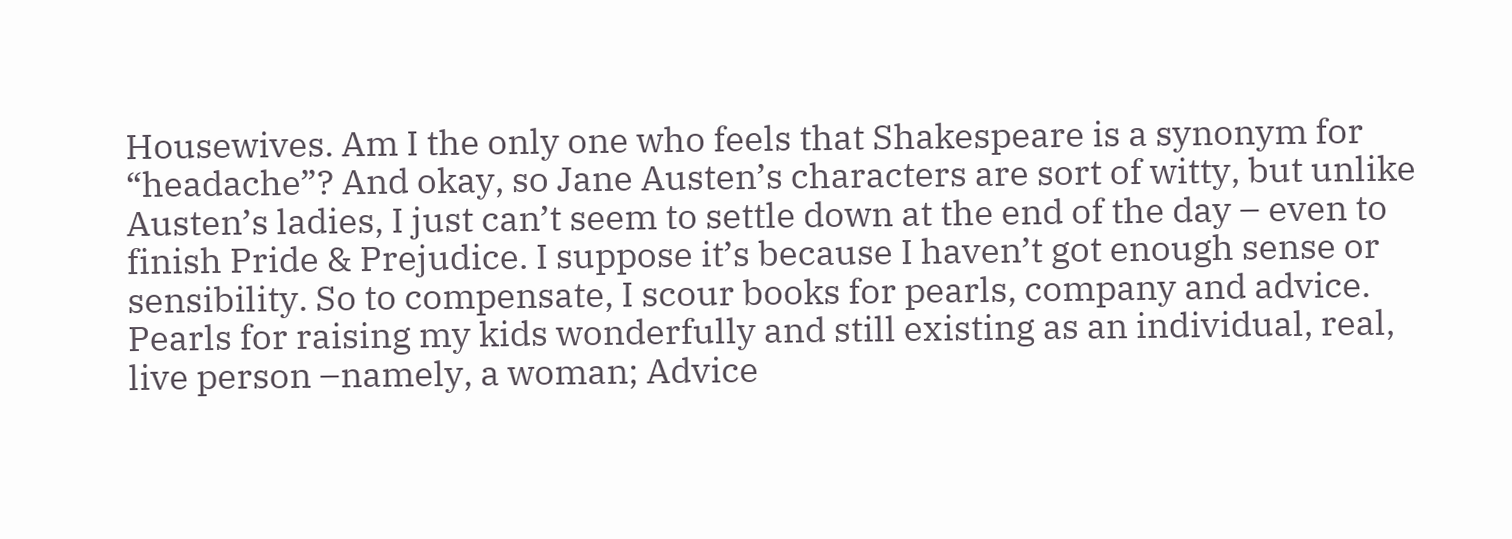Housewives. Am I the only one who feels that Shakespeare is a synonym for “headache”? And okay, so Jane Austen’s characters are sort of witty, but unlike Austen’s ladies, I just can’t seem to settle down at the end of the day – even to finish Pride & Prejudice. I suppose it’s because I haven’t got enough sense or sensibility. So to compensate, I scour books for pearls, company and advice. Pearls for raising my kids wonderfully and still existing as an individual, real, live person –namely, a woman; Advice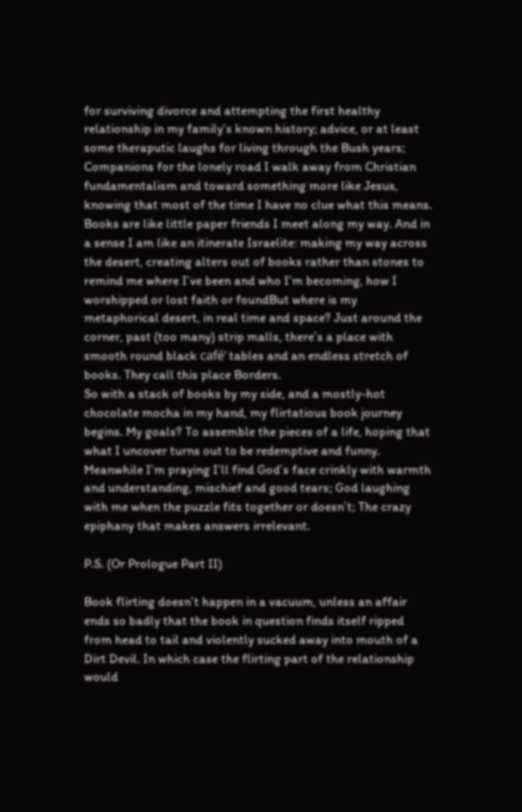for surviving divorce and attempting the first healthy relationship in my family’s known history; advice, or at least some theraputic laughs for living through the Bush years; Companions for the lonely road I walk away from Christian fundamentalism and toward something more like Jesus, knowing that most of the time I have no clue what this means.
Books are like little paper friends I meet along my way. And in a sense I am like an itinerate Israelite: making my way across the desert, creating alters out of books rather than stones to remind me where I’ve been and who I’m becoming, how I worshipped or lost faith or foundBut where is my metaphorical desert, in real time and space? Just around the corner, past (too many) strip malls, there’s a place with smooth round black café’ tables and an endless stretch of books. They call this place Borders.
So with a stack of books by my side, and a mostly-hot chocolate mocha in my hand, my flirtatious book journey begins. My goals? To assemble the pieces of a life, hoping that what I uncover turns out to be redemptive and funny. Meanwhile I’m praying I’ll find God’s face crinkly with warmth and understanding, mischief and good tears; God laughing with me when the puzzle fits together or doesn’t; The crazy epiphany that makes answers irrelevant.

P.S. (Or Prologue Part II)

Book flirting doesn’t happen in a vacuum, unless an affair ends so badly that the book in question finds itself ripped from head to tail and violently sucked away into mouth of a Dirt Devil. In which case the flirting part of the relationship would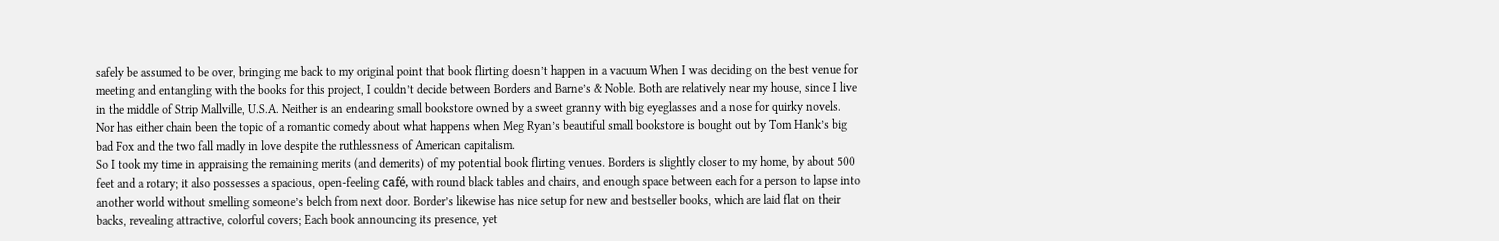safely be assumed to be over, bringing me back to my original point that book flirting doesn’t happen in a vacuum When I was deciding on the best venue for meeting and entangling with the books for this project, I couldn’t decide between Borders and Barne’s & Noble. Both are relatively near my house, since I live in the middle of Strip Mallville, U.S.A. Neither is an endearing small bookstore owned by a sweet granny with big eyeglasses and a nose for quirky novels. Nor has either chain been the topic of a romantic comedy about what happens when Meg Ryan’s beautiful small bookstore is bought out by Tom Hank’s big bad Fox and the two fall madly in love despite the ruthlessness of American capitalism.
So I took my time in appraising the remaining merits (and demerits) of my potential book flirting venues. Borders is slightly closer to my home, by about 500 feet and a rotary; it also possesses a spacious, open-feeling café, with round black tables and chairs, and enough space between each for a person to lapse into another world without smelling someone’s belch from next door. Border’s likewise has nice setup for new and bestseller books, which are laid flat on their backs, revealing attractive, colorful covers; Each book announcing its presence, yet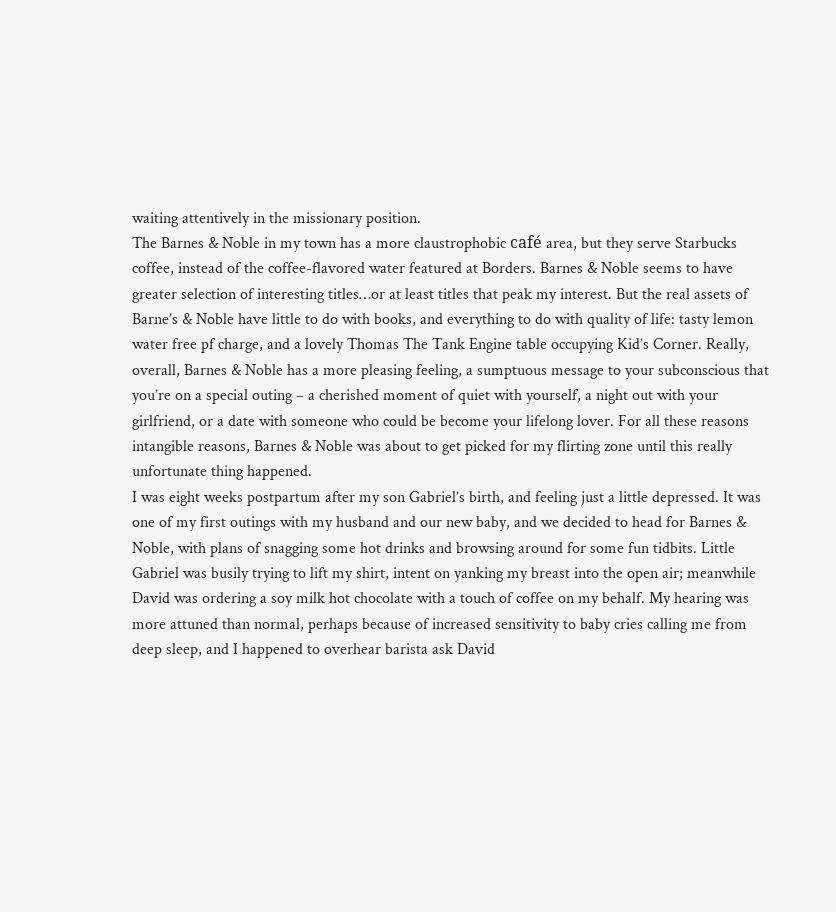waiting attentively in the missionary position.
The Barnes & Noble in my town has a more claustrophobic café area, but they serve Starbucks coffee, instead of the coffee-flavored water featured at Borders. Barnes & Noble seems to have greater selection of interesting titles…or at least titles that peak my interest. But the real assets of Barne’s & Noble have little to do with books, and everything to do with quality of life: tasty lemon water free pf charge, and a lovely Thomas The Tank Engine table occupying Kid’s Corner. Really, overall, Barnes & Noble has a more pleasing feeling, a sumptuous message to your subconscious that you’re on a special outing – a cherished moment of quiet with yourself, a night out with your girlfriend, or a date with someone who could be become your lifelong lover. For all these reasons intangible reasons, Barnes & Noble was about to get picked for my flirting zone until this really unfortunate thing happened.
I was eight weeks postpartum after my son Gabriel’s birth, and feeling just a little depressed. It was one of my first outings with my husband and our new baby, and we decided to head for Barnes & Noble, with plans of snagging some hot drinks and browsing around for some fun tidbits. Little Gabriel was busily trying to lift my shirt, intent on yanking my breast into the open air; meanwhile David was ordering a soy milk hot chocolate with a touch of coffee on my behalf. My hearing was more attuned than normal, perhaps because of increased sensitivity to baby cries calling me from deep sleep, and I happened to overhear barista ask David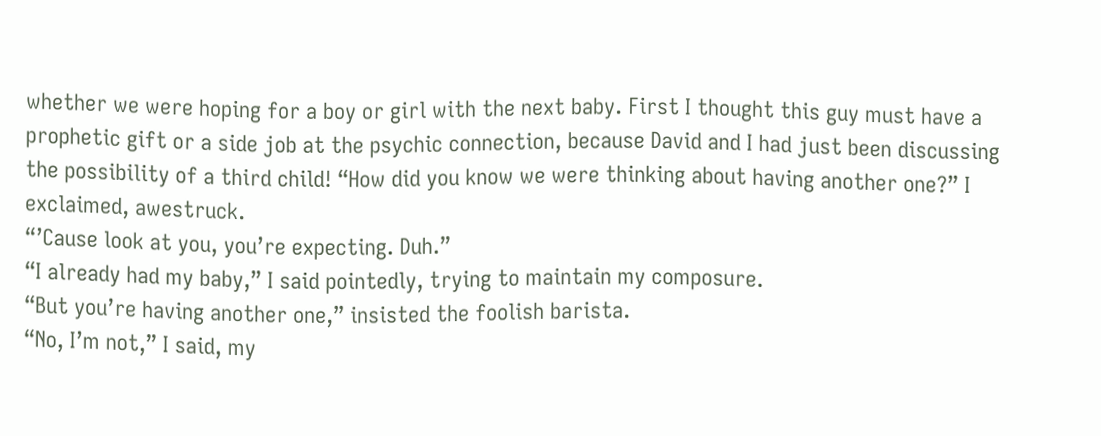whether we were hoping for a boy or girl with the next baby. First I thought this guy must have a prophetic gift or a side job at the psychic connection, because David and I had just been discussing the possibility of a third child! “How did you know we were thinking about having another one?” I exclaimed, awestruck.
“’Cause look at you, you’re expecting. Duh.”
“I already had my baby,” I said pointedly, trying to maintain my composure.
“But you’re having another one,” insisted the foolish barista.
“No, I’m not,” I said, my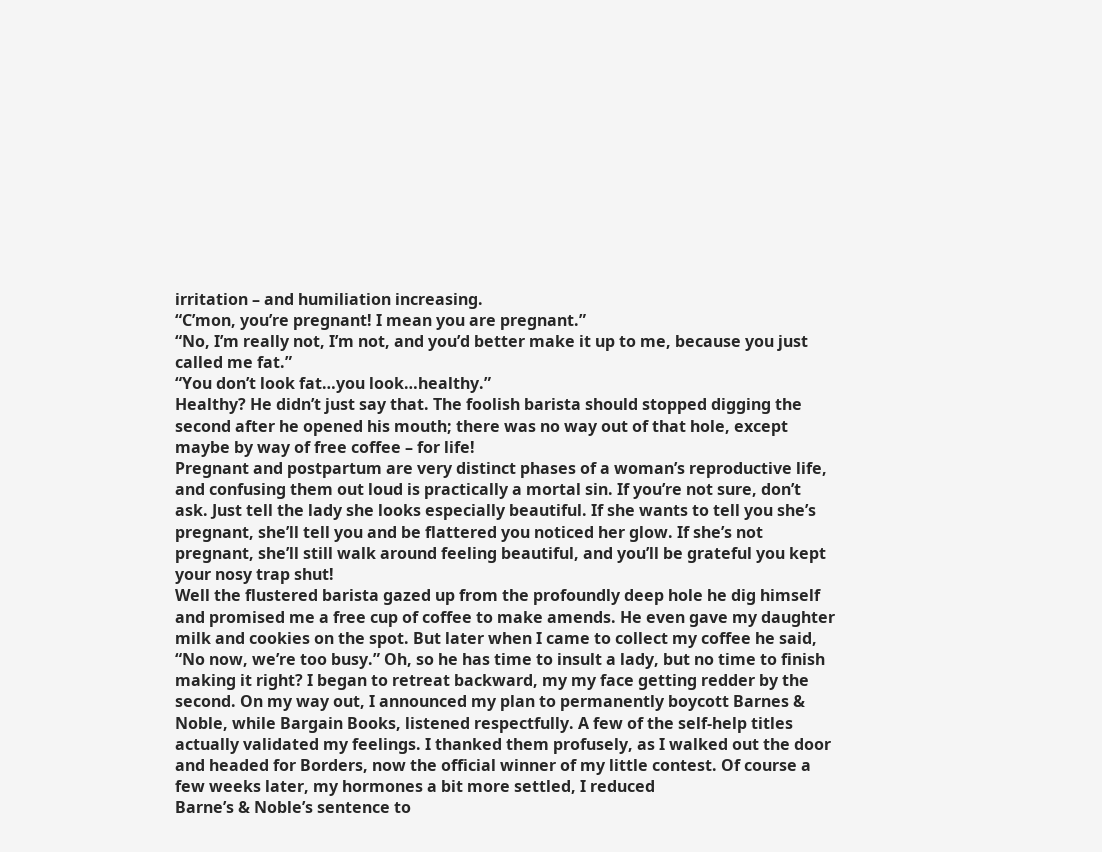irritation – and humiliation increasing.
“C’mon, you’re pregnant! I mean you are pregnant.”
“No, I’m really not, I’m not, and you’d better make it up to me, because you just called me fat.”
“You don’t look fat…you look…healthy.”
Healthy? He didn’t just say that. The foolish barista should stopped digging the second after he opened his mouth; there was no way out of that hole, except maybe by way of free coffee – for life!
Pregnant and postpartum are very distinct phases of a woman’s reproductive life, and confusing them out loud is practically a mortal sin. If you’re not sure, don’t ask. Just tell the lady she looks especially beautiful. If she wants to tell you she’s pregnant, she’ll tell you and be flattered you noticed her glow. If she’s not pregnant, she’ll still walk around feeling beautiful, and you’ll be grateful you kept your nosy trap shut!
Well the flustered barista gazed up from the profoundly deep hole he dig himself and promised me a free cup of coffee to make amends. He even gave my daughter milk and cookies on the spot. But later when I came to collect my coffee he said, “No now, we’re too busy.” Oh, so he has time to insult a lady, but no time to finish making it right? I began to retreat backward, my my face getting redder by the second. On my way out, I announced my plan to permanently boycott Barnes & Noble, while Bargain Books, listened respectfully. A few of the self-help titles actually validated my feelings. I thanked them profusely, as I walked out the door and headed for Borders, now the official winner of my little contest. Of course a few weeks later, my hormones a bit more settled, I reduced
Barne’s & Noble’s sentence to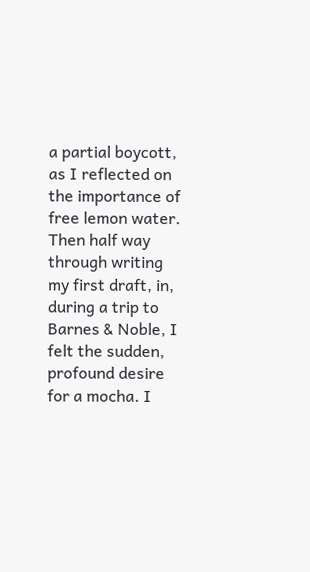a partial boycott, as I reflected on the importance of free lemon water. Then half way through writing my first draft, in, during a trip to Barnes & Noble, I felt the sudden, profound desire for a mocha. I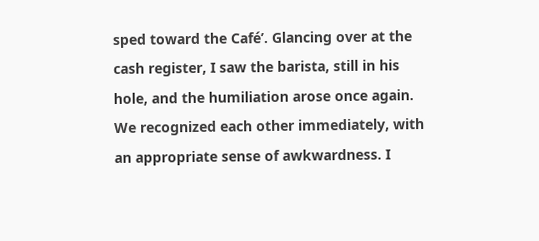sped toward the Café’. Glancing over at the cash register, I saw the barista, still in his hole, and the humiliation arose once again. We recognized each other immediately, with an appropriate sense of awkwardness. I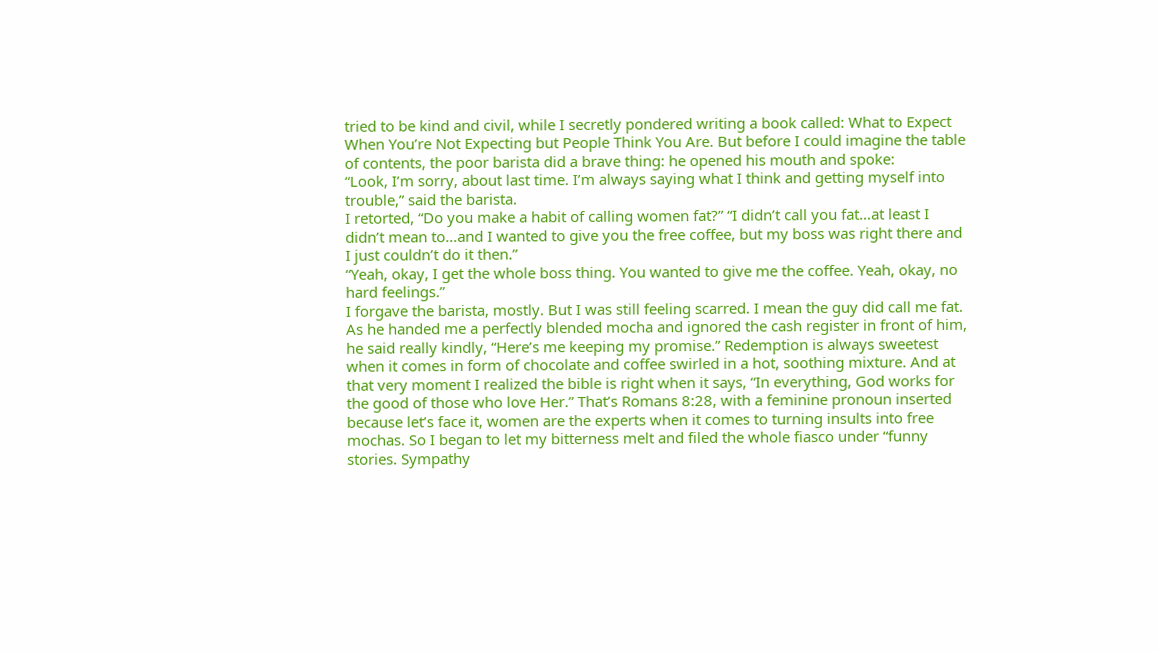tried to be kind and civil, while I secretly pondered writing a book called: What to Expect When You’re Not Expecting but People Think You Are. But before I could imagine the table of contents, the poor barista did a brave thing: he opened his mouth and spoke:
“Look, I’m sorry, about last time. I’m always saying what I think and getting myself into trouble,” said the barista.
I retorted, “Do you make a habit of calling women fat?” “I didn’t call you fat…at least I didn’t mean to…and I wanted to give you the free coffee, but my boss was right there and I just couldn’t do it then.”
“Yeah, okay, I get the whole boss thing. You wanted to give me the coffee. Yeah, okay, no hard feelings.”
I forgave the barista, mostly. But I was still feeling scarred. I mean the guy did call me fat. As he handed me a perfectly blended mocha and ignored the cash register in front of him, he said really kindly, “Here’s me keeping my promise.” Redemption is always sweetest when it comes in form of chocolate and coffee swirled in a hot, soothing mixture. And at that very moment I realized the bible is right when it says, “In everything, God works for the good of those who love Her.” That’s Romans 8:28, with a feminine pronoun inserted because let’s face it, women are the experts when it comes to turning insults into free mochas. So I began to let my bitterness melt and filed the whole fiasco under “funny stories. Sympathy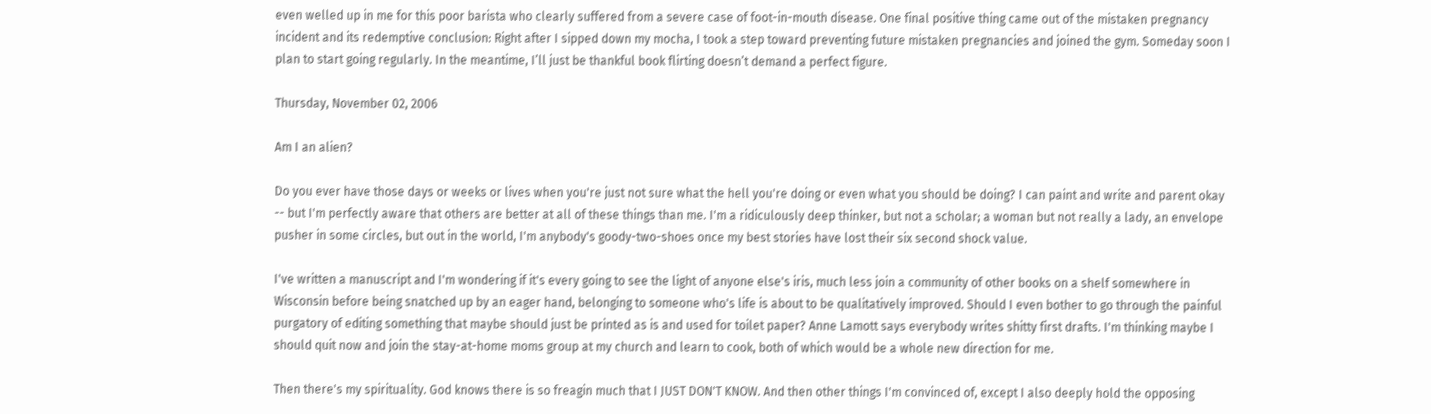even welled up in me for this poor barista who clearly suffered from a severe case of foot-in-mouth disease. One final positive thing came out of the mistaken pregnancy incident and its redemptive conclusion: Right after I sipped down my mocha, I took a step toward preventing future mistaken pregnancies and joined the gym. Someday soon I plan to start going regularly. In the meantime, I’ll just be thankful book flirting doesn’t demand a perfect figure.

Thursday, November 02, 2006

Am I an alien?

Do you ever have those days or weeks or lives when you're just not sure what the hell you're doing or even what you should be doing? I can paint and write and parent okay -- but I'm perfectly aware that others are better at all of these things than me. I'm a ridiculously deep thinker, but not a scholar; a woman but not really a lady, an envelope pusher in some circles, but out in the world, I'm anybody's goody-two-shoes once my best stories have lost their six second shock value.

I've written a manuscript and I'm wondering if it's every going to see the light of anyone else's iris, much less join a community of other books on a shelf somewhere in Wisconsin before being snatched up by an eager hand, belonging to someone who's life is about to be qualitatively improved. Should I even bother to go through the painful purgatory of editing something that maybe should just be printed as is and used for toilet paper? Anne Lamott says everybody writes shitty first drafts. I'm thinking maybe I should quit now and join the stay-at-home moms group at my church and learn to cook, both of which would be a whole new direction for me.

Then there's my spirituality. God knows there is so freagin much that I JUST DON'T KNOW. And then other things I'm convinced of, except I also deeply hold the opposing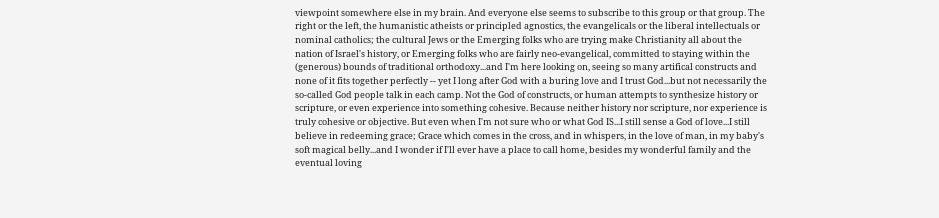viewpoint somewhere else in my brain. And everyone else seems to subscribe to this group or that group. The right or the left, the humanistic atheists or principled agnostics, the evangelicals or the liberal intellectuals or nominal catholics; the cultural Jews or the Emerging folks who are trying make Christianity all about the nation of Israel's history, or Emerging folks who are fairly neo-evangelical, committed to staying within the (generous) bounds of traditional orthodoxy...and I'm here looking on, seeing so many artifical constructs and none of it fits together perfectly -- yet I long after God with a buring love and I trust God...but not necessarily the so-called God people talk in each camp. Not the God of constructs, or human attempts to synthesize history or scripture, or even experience into something cohesive. Because neither history nor scripture, nor experience is truly cohesive or objective. But even when I'm not sure who or what God IS...I still sense a God of love...I still believe in redeeming grace; Grace which comes in the cross, and in whispers, in the love of man, in my baby's soft magical belly...and I wonder if I'll ever have a place to call home, besides my wonderful family and the eventual loving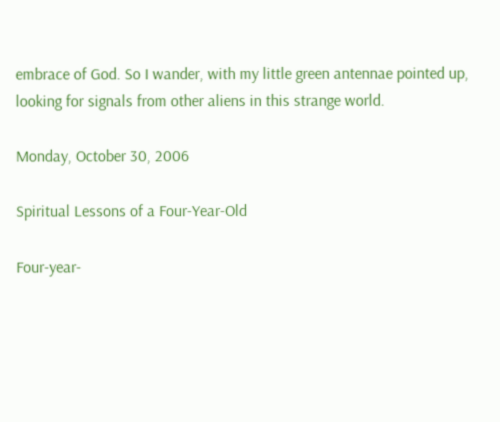embrace of God. So I wander, with my little green antennae pointed up, looking for signals from other aliens in this strange world.

Monday, October 30, 2006

Spiritual Lessons of a Four-Year-Old

Four-year-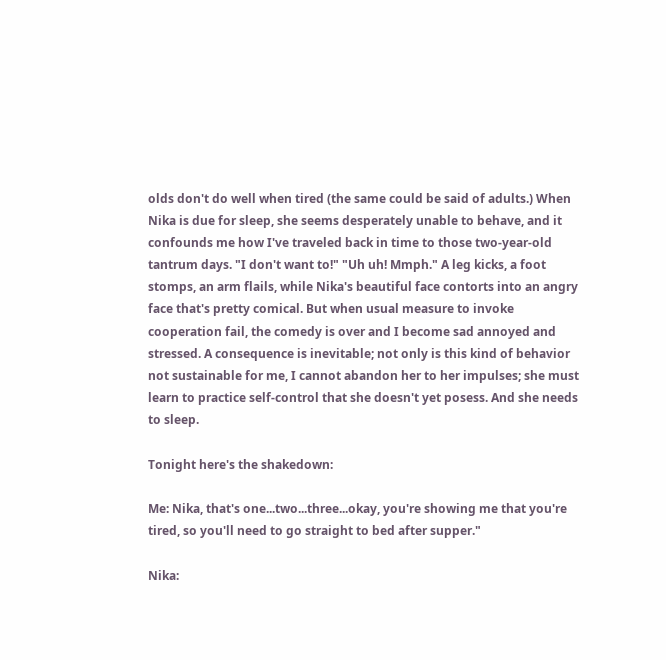olds don't do well when tired (the same could be said of adults.) When Nika is due for sleep, she seems desperately unable to behave, and it confounds me how I've traveled back in time to those two-year-old tantrum days. "I don't want to!" "Uh uh! Mmph." A leg kicks, a foot stomps, an arm flails, while Nika's beautiful face contorts into an angry face that's pretty comical. But when usual measure to invoke cooperation fail, the comedy is over and I become sad annoyed and stressed. A consequence is inevitable; not only is this kind of behavior not sustainable for me, I cannot abandon her to her impulses; she must learn to practice self-control that she doesn't yet posess. And she needs to sleep.

Tonight here's the shakedown:

Me: Nika, that's one...two...three...okay, you're showing me that you're tired, so you'll need to go straight to bed after supper."

Nika: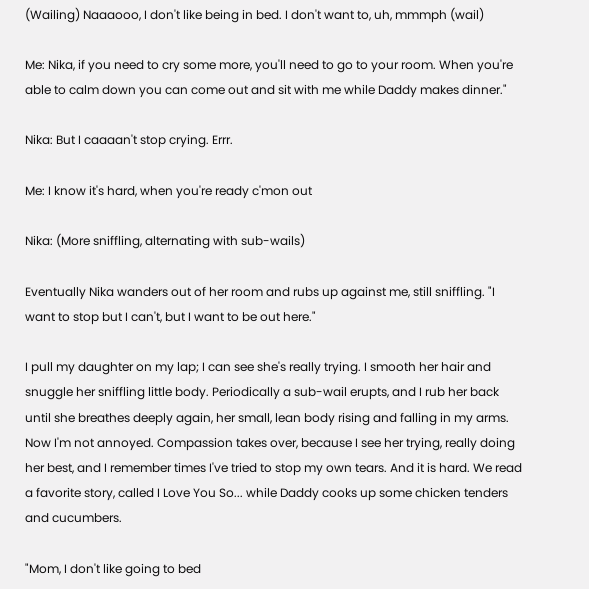(Wailing) Naaaooo, I don't like being in bed. I don't want to, uh, mmmph (wail)

Me: Nika, if you need to cry some more, you'll need to go to your room. When you're able to calm down you can come out and sit with me while Daddy makes dinner."

Nika: But I caaaan't stop crying. Errr.

Me: I know it's hard, when you're ready c'mon out

Nika: (More sniffling, alternating with sub-wails)

Eventually Nika wanders out of her room and rubs up against me, still sniffling. "I want to stop but I can't, but I want to be out here."

I pull my daughter on my lap; I can see she's really trying. I smooth her hair and snuggle her sniffling little body. Periodically a sub-wail erupts, and I rub her back until she breathes deeply again, her small, lean body rising and falling in my arms. Now I'm not annoyed. Compassion takes over, because I see her trying, really doing her best, and I remember times I've tried to stop my own tears. And it is hard. We read a favorite story, called I Love You So... while Daddy cooks up some chicken tenders and cucumbers.

"Mom, I don't like going to bed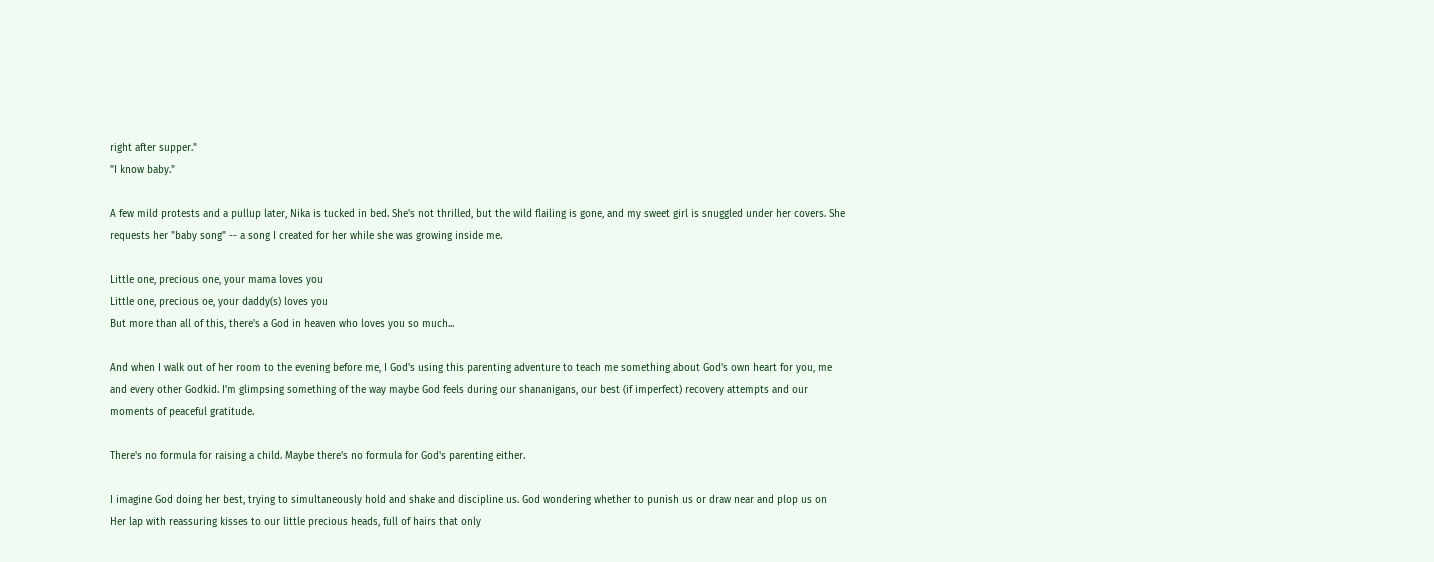right after supper."
"I know baby."

A few mild protests and a pullup later, Nika is tucked in bed. She's not thrilled, but the wild flailing is gone, and my sweet girl is snuggled under her covers. She requests her "baby song" -- a song I created for her while she was growing inside me.

Little one, precious one, your mama loves you
Little one, precious oe, your daddy(s) loves you
But more than all of this, there's a God in heaven who loves you so much...

And when I walk out of her room to the evening before me, I God's using this parenting adventure to teach me something about God's own heart for you, me and every other Godkid. I'm glimpsing something of the way maybe God feels during our shananigans, our best (if imperfect) recovery attempts and our moments of peaceful gratitude.

There's no formula for raising a child. Maybe there's no formula for God's parenting either.

I imagine God doing her best, trying to simultaneously hold and shake and discipline us. God wondering whether to punish us or draw near and plop us on Her lap with reassuring kisses to our little precious heads, full of hairs that only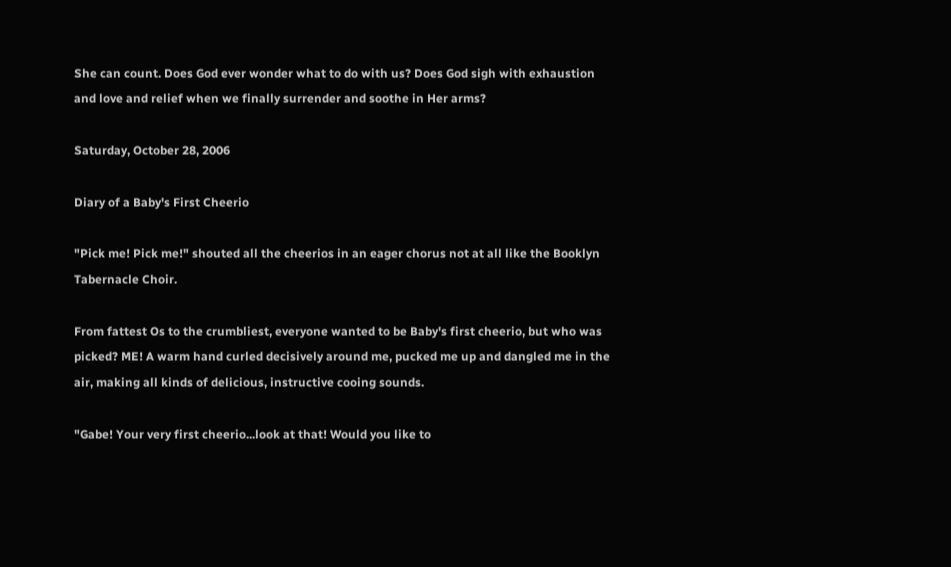She can count. Does God ever wonder what to do with us? Does God sigh with exhaustion and love and relief when we finally surrender and soothe in Her arms?

Saturday, October 28, 2006

Diary of a Baby's First Cheerio

"Pick me! Pick me!" shouted all the cheerios in an eager chorus not at all like the Booklyn Tabernacle Choir.

From fattest Os to the crumbliest, everyone wanted to be Baby's first cheerio, but who was picked? ME! A warm hand curled decisively around me, pucked me up and dangled me in the air, making all kinds of delicious, instructive cooing sounds.

"Gabe! Your very first cheerio...look at that! Would you like to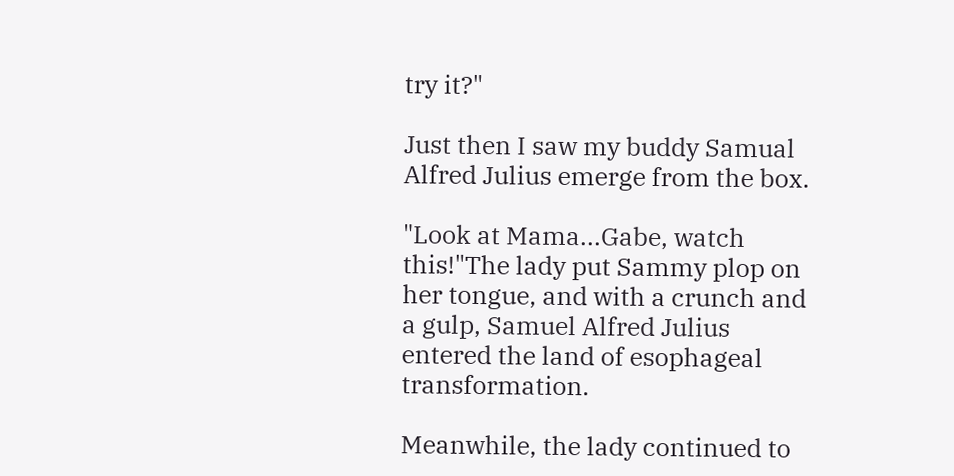try it?"

Just then I saw my buddy Samual Alfred Julius emerge from the box.

"Look at Mama...Gabe, watch this!"The lady put Sammy plop on her tongue, and with a crunch and a gulp, Samuel Alfred Julius entered the land of esophageal transformation.

Meanwhile, the lady continued to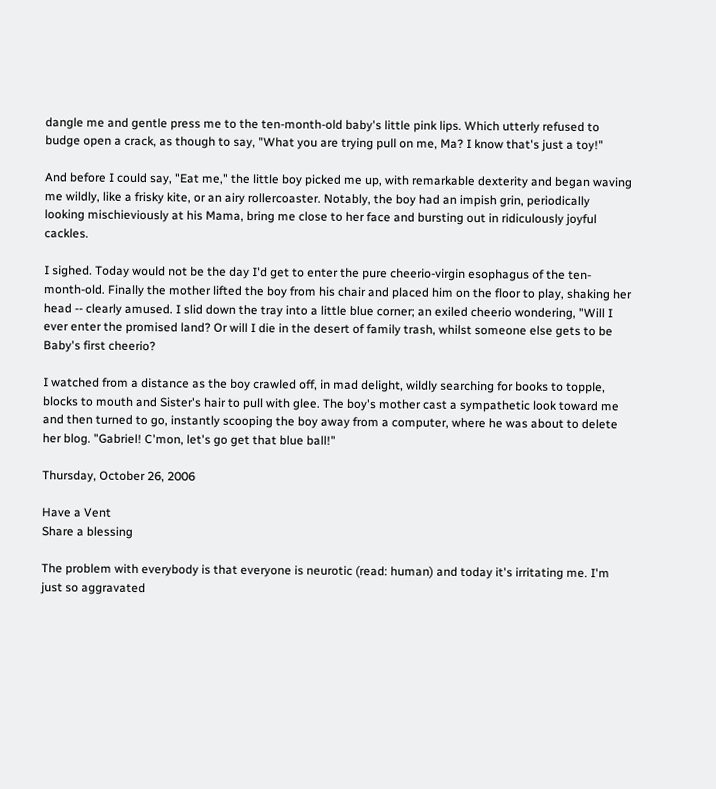dangle me and gentle press me to the ten-month-old baby's little pink lips. Which utterly refused to budge open a crack, as though to say, "What you are trying pull on me, Ma? I know that's just a toy!"

And before I could say, "Eat me," the little boy picked me up, with remarkable dexterity and began waving me wildly, like a frisky kite, or an airy rollercoaster. Notably, the boy had an impish grin, periodically looking mischieviously at his Mama, bring me close to her face and bursting out in ridiculously joyful cackles.

I sighed. Today would not be the day I'd get to enter the pure cheerio-virgin esophagus of the ten-month-old. Finally the mother lifted the boy from his chair and placed him on the floor to play, shaking her head -- clearly amused. I slid down the tray into a little blue corner; an exiled cheerio wondering, "Will I ever enter the promised land? Or will I die in the desert of family trash, whilst someone else gets to be Baby's first cheerio?

I watched from a distance as the boy crawled off, in mad delight, wildly searching for books to topple, blocks to mouth and Sister's hair to pull with glee. The boy's mother cast a sympathetic look toward me and then turned to go, instantly scooping the boy away from a computer, where he was about to delete her blog. "Gabriel! C'mon, let's go get that blue ball!"

Thursday, October 26, 2006

Have a Vent
Share a blessing

The problem with everybody is that everyone is neurotic (read: human) and today it's irritating me. I'm just so aggravated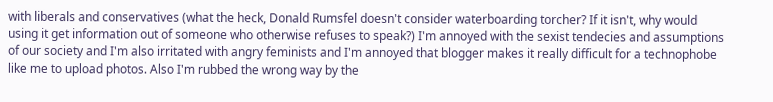with liberals and conservatives (what the heck, Donald Rumsfel doesn't consider waterboarding torcher? If it isn't, why would using it get information out of someone who otherwise refuses to speak?) I'm annoyed with the sexist tendecies and assumptions of our society and I'm also irritated with angry feminists and I'm annoyed that blogger makes it really difficult for a technophobe like me to upload photos. Also I'm rubbed the wrong way by the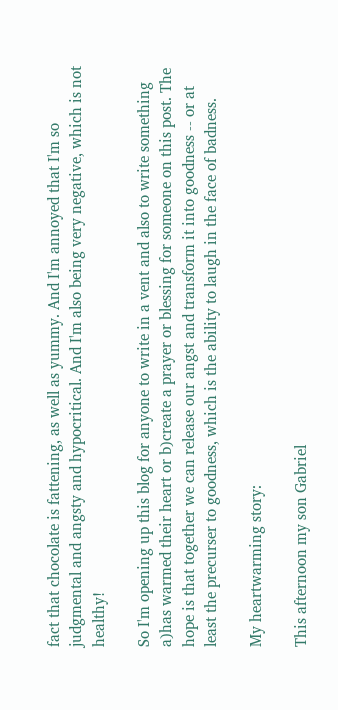fact that chocolate is fattening, as well as yummy. And I'm annoyed that I'm so judgmental and angsty and hypocritical. And I'm also being very negative, which is not healthy!

So I'm opening up this blog for anyone to write in a vent and also to write something a)has warmed their heart or b)create a prayer or blessing for someone on this post. The hope is that together we can release our angst and transform it into goodness -- or at least the precurser to goodness, which is the ability to laugh in the face of badness.

My heartwarming story:

This afternoon my son Gabriel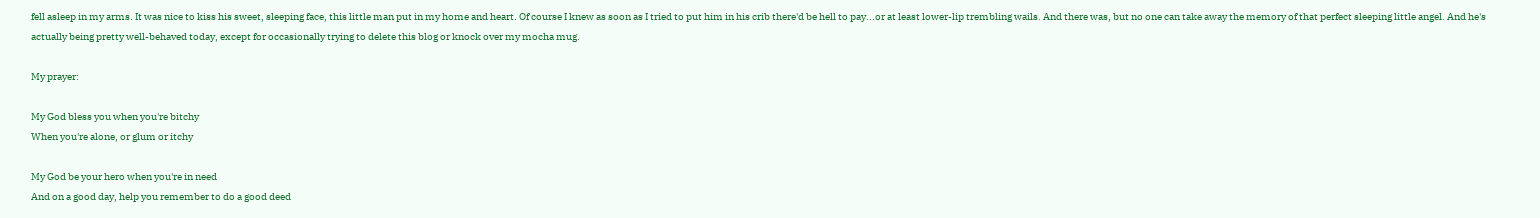fell asleep in my arms. It was nice to kiss his sweet, sleeping face, this little man put in my home and heart. Of course I knew as soon as I tried to put him in his crib there'd be hell to pay...or at least lower-lip trembling wails. And there was, but no one can take away the memory of that perfect sleeping little angel. And he's actually being pretty well-behaved today, except for occasionally trying to delete this blog or knock over my mocha mug.

My prayer:

My God bless you when you're bitchy
When you're alone, or glum or itchy

My God be your hero when you're in need
And on a good day, help you remember to do a good deed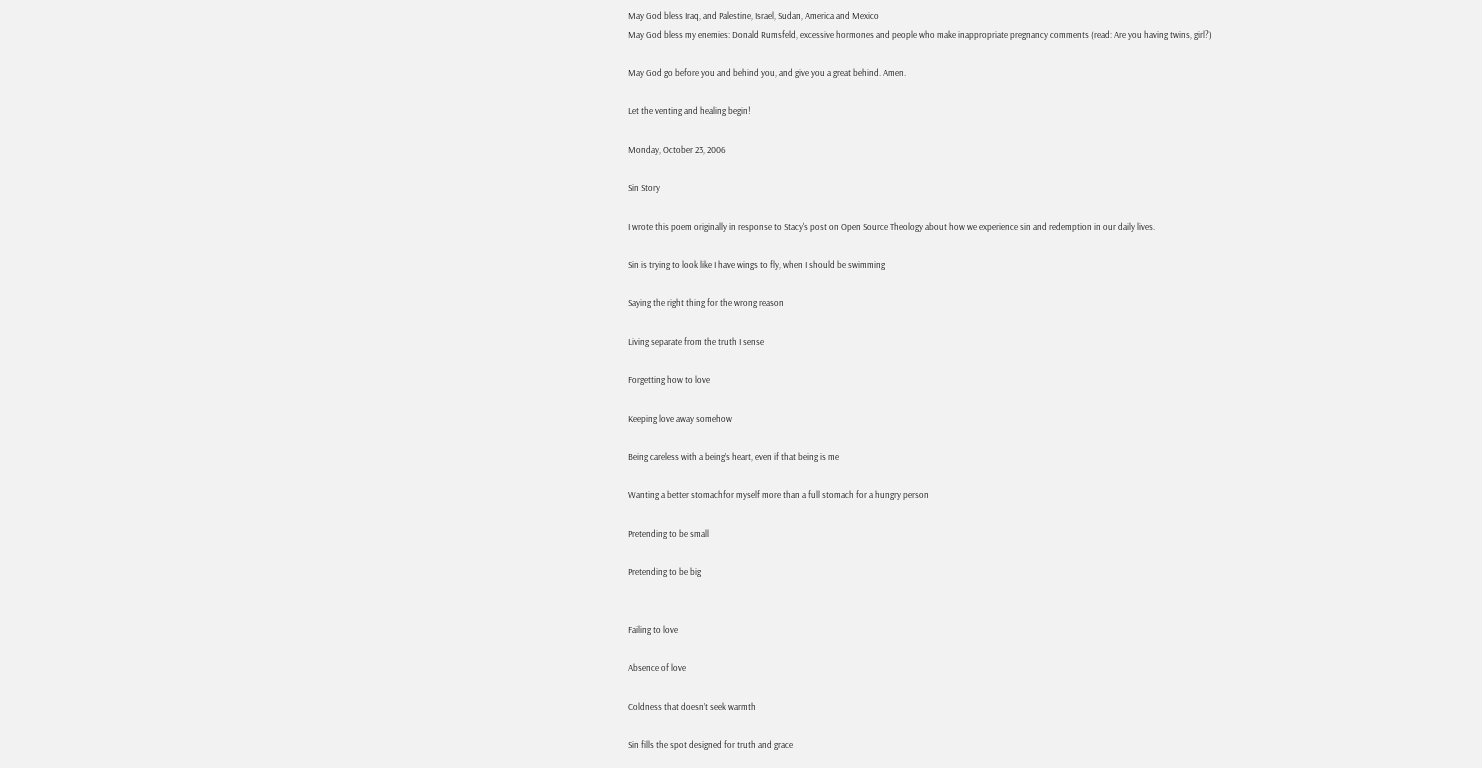May God bless Iraq, and Palestine, Israel, Sudan, America and Mexico
May God bless my enemies: Donald Rumsfeld, excessive hormones and people who make inappropriate pregnancy comments (read: Are you having twins, girl?)

May God go before you and behind you, and give you a great behind. Amen.

Let the venting and healing begin!

Monday, October 23, 2006

Sin Story

I wrote this poem originally in response to Stacy's post on Open Source Theology about how we experience sin and redemption in our daily lives.

Sin is trying to look like I have wings to fly, when I should be swimming

Saying the right thing for the wrong reason

Living separate from the truth I sense

Forgetting how to love

Keeping love away somehow

Being careless with a being’s heart, even if that being is me

Wanting a better stomachfor myself more than a full stomach for a hungry person

Pretending to be small

Pretending to be big


Failing to love

Absence of love

Coldness that doesn’t seek warmth

Sin fills the spot designed for truth and grace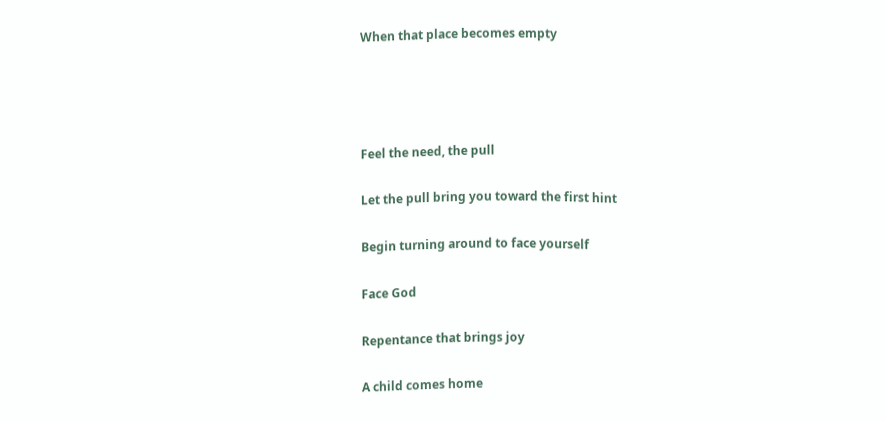When that place becomes empty




Feel the need, the pull

Let the pull bring you toward the first hint

Begin turning around to face yourself

Face God

Repentance that brings joy

A child comes home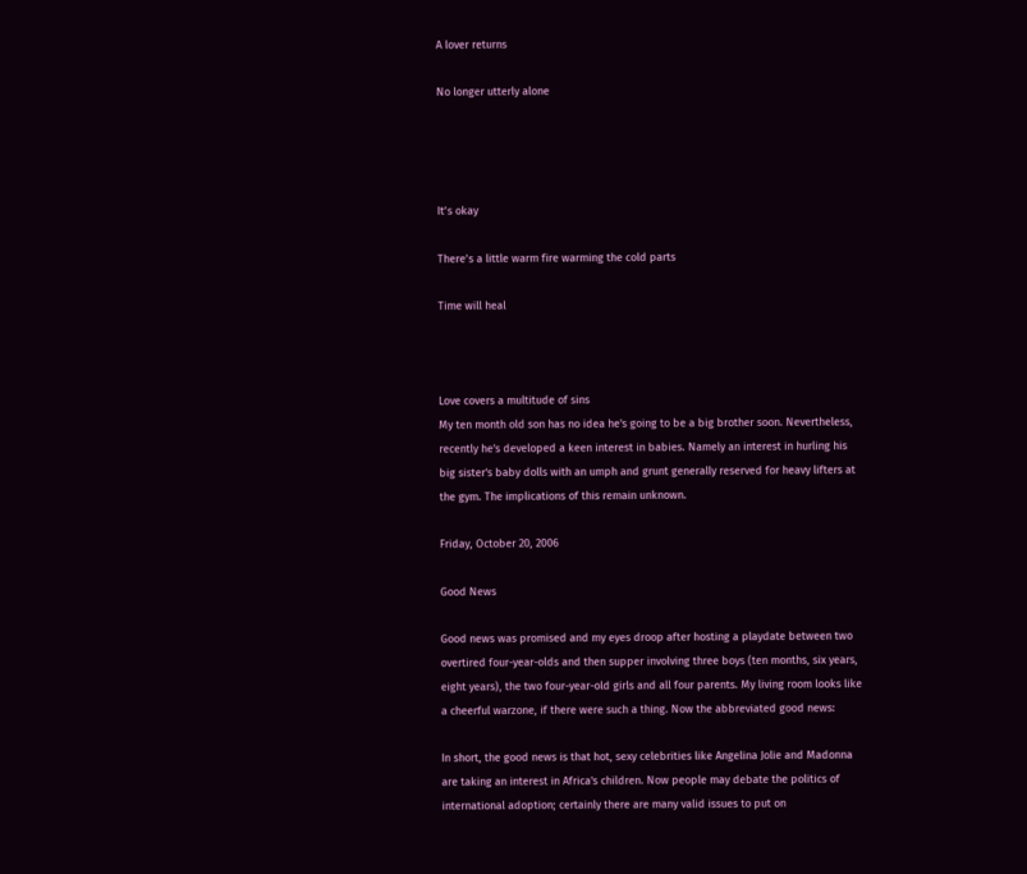A lover returns

No longer utterly alone




It’s okay

There’s a little warm fire warming the cold parts

Time will heal



Love covers a multitude of sins
My ten month old son has no idea he's going to be a big brother soon. Nevertheless, recently he's developed a keen interest in babies. Namely an interest in hurling his big sister's baby dolls with an umph and grunt generally reserved for heavy lifters at the gym. The implications of this remain unknown.

Friday, October 20, 2006

Good News

Good news was promised and my eyes droop after hosting a playdate between two overtired four-year-olds and then supper involving three boys (ten months, six years, eight years), the two four-year-old girls and all four parents. My living room looks like a cheerful warzone, if there were such a thing. Now the abbreviated good news:

In short, the good news is that hot, sexy celebrities like Angelina Jolie and Madonna are taking an interest in Africa's children. Now people may debate the politics of international adoption; certainly there are many valid issues to put on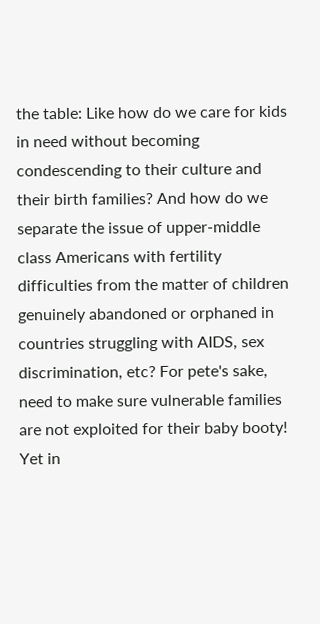the table: Like how do we care for kids in need without becoming condescending to their culture and their birth families? And how do we separate the issue of upper-middle class Americans with fertility difficulties from the matter of children genuinely abandoned or orphaned in countries struggling with AIDS, sex discrimination, etc? For pete's sake, need to make sure vulnerable families are not exploited for their baby booty! Yet in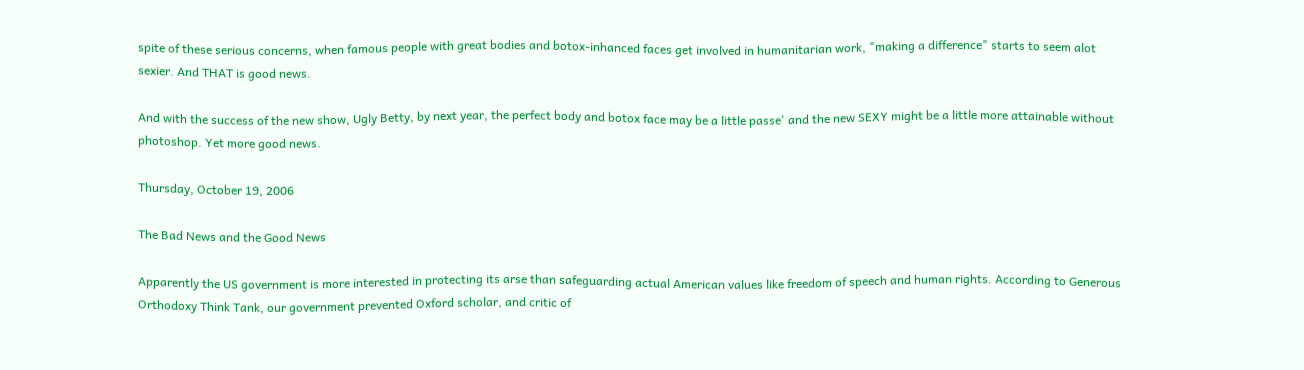spite of these serious concerns, when famous people with great bodies and botox-inhanced faces get involved in humanitarian work, "making a difference" starts to seem alot sexier. And THAT is good news.

And with the success of the new show, Ugly Betty, by next year, the perfect body and botox face may be a little passe' and the new SEXY might be a little more attainable without photoshop. Yet more good news.

Thursday, October 19, 2006

The Bad News and the Good News

Apparently the US government is more interested in protecting its arse than safeguarding actual American values like freedom of speech and human rights. According to Generous Orthodoxy Think Tank, our government prevented Oxford scholar, and critic of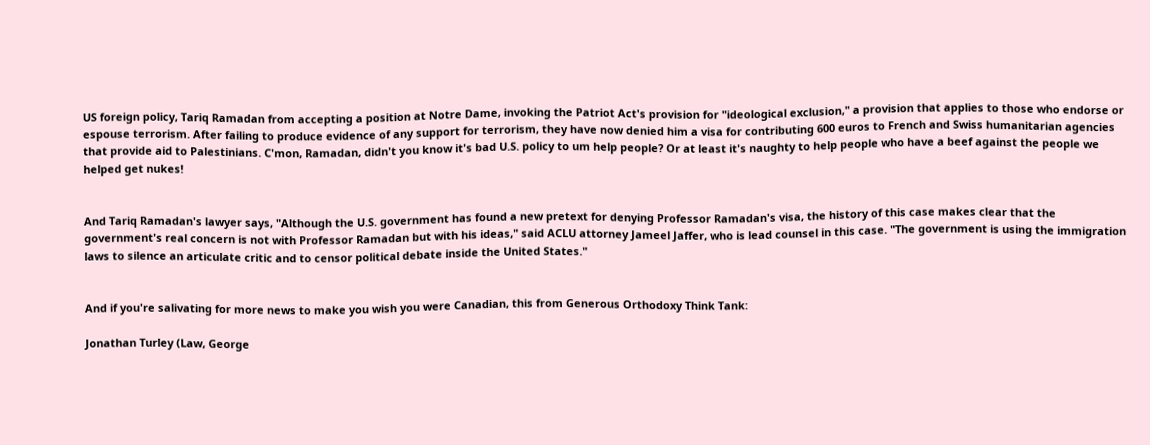US foreign policy, Tariq Ramadan from accepting a position at Notre Dame, invoking the Patriot Act's provision for "ideological exclusion," a provision that applies to those who endorse or espouse terrorism. After failing to produce evidence of any support for terrorism, they have now denied him a visa for contributing 600 euros to French and Swiss humanitarian agencies that provide aid to Palestinians. C'mon, Ramadan, didn't you know it's bad U.S. policy to um help people? Or at least it's naughty to help people who have a beef against the people we helped get nukes!


And Tariq Ramadan's lawyer says, "Although the U.S. government has found a new pretext for denying Professor Ramadan's visa, the history of this case makes clear that the government's real concern is not with Professor Ramadan but with his ideas," said ACLU attorney Jameel Jaffer, who is lead counsel in this case. "The government is using the immigration laws to silence an articulate critic and to censor political debate inside the United States."


And if you're salivating for more news to make you wish you were Canadian, this from Generous Orthodoxy Think Tank:

Jonathan Turley (Law, George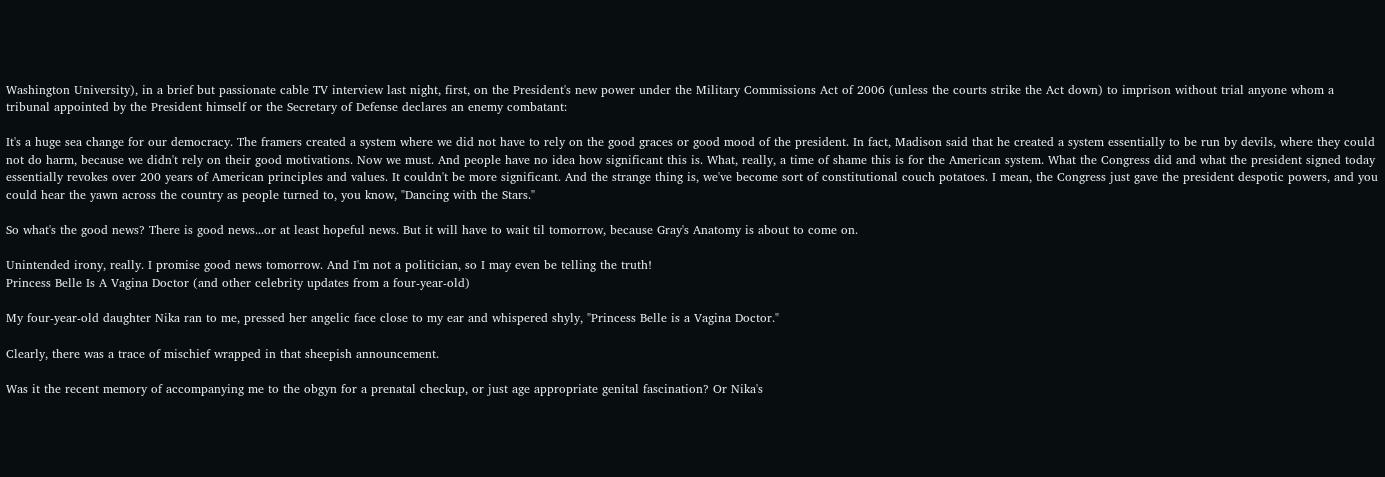Washington University), in a brief but passionate cable TV interview last night, first, on the President's new power under the Military Commissions Act of 2006 (unless the courts strike the Act down) to imprison without trial anyone whom a tribunal appointed by the President himself or the Secretary of Defense declares an enemy combatant:

It's a huge sea change for our democracy. The framers created a system where we did not have to rely on the good graces or good mood of the president. In fact, Madison said that he created a system essentially to be run by devils, where they could not do harm, because we didn't rely on their good motivations. Now we must. And people have no idea how significant this is. What, really, a time of shame this is for the American system. What the Congress did and what the president signed today essentially revokes over 200 years of American principles and values. It couldn't be more significant. And the strange thing is, we've become sort of constitutional couch potatoes. I mean, the Congress just gave the president despotic powers, and you could hear the yawn across the country as people turned to, you know, "Dancing with the Stars."

So what's the good news? There is good news...or at least hopeful news. But it will have to wait til tomorrow, because Gray's Anatomy is about to come on.

Unintended irony, really. I promise good news tomorrow. And I'm not a politician, so I may even be telling the truth!
Princess Belle Is A Vagina Doctor (and other celebrity updates from a four-year-old)

My four-year-old daughter Nika ran to me, pressed her angelic face close to my ear and whispered shyly, "Princess Belle is a Vagina Doctor."

Clearly, there was a trace of mischief wrapped in that sheepish announcement.

Was it the recent memory of accompanying me to the obgyn for a prenatal checkup, or just age appropriate genital fascination? Or Nika's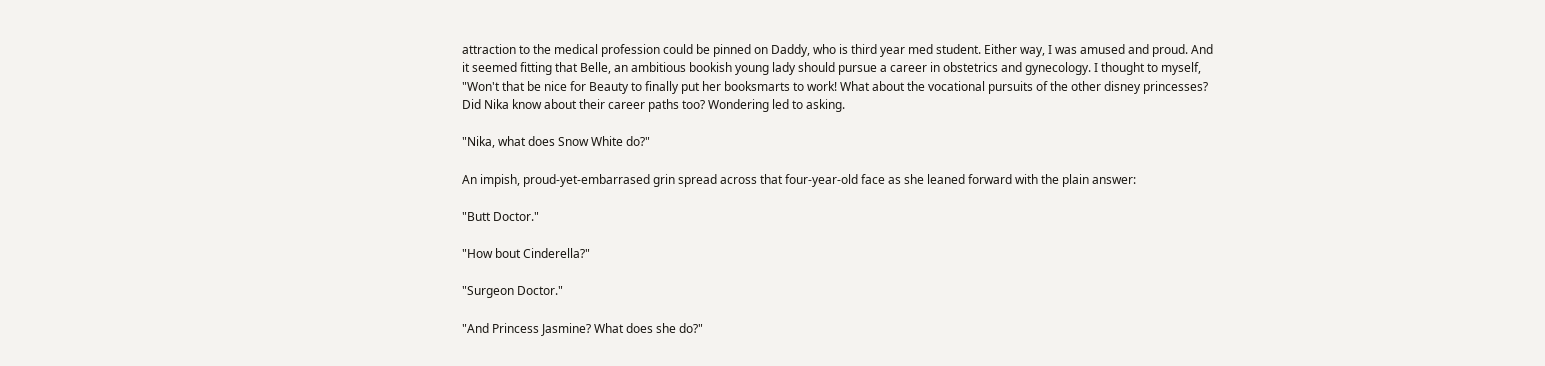attraction to the medical profession could be pinned on Daddy, who is third year med student. Either way, I was amused and proud. And it seemed fitting that Belle, an ambitious bookish young lady should pursue a career in obstetrics and gynecology. I thought to myself, "Won't that be nice for Beauty to finally put her booksmarts to work! What about the vocational pursuits of the other disney princesses? Did Nika know about their career paths too? Wondering led to asking.

"Nika, what does Snow White do?"

An impish, proud-yet-embarrased grin spread across that four-year-old face as she leaned forward with the plain answer:

"Butt Doctor."

"How bout Cinderella?"

"Surgeon Doctor."

"And Princess Jasmine? What does she do?"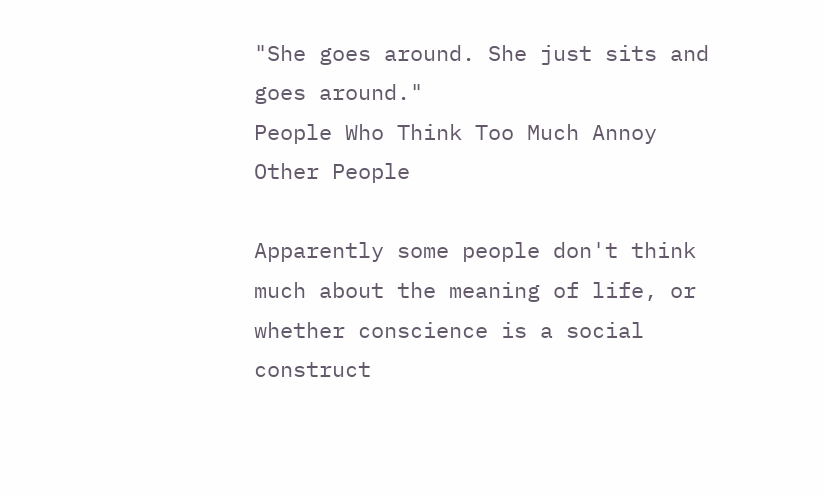"She goes around. She just sits and goes around."
People Who Think Too Much Annoy Other People

Apparently some people don't think much about the meaning of life, or whether conscience is a social construct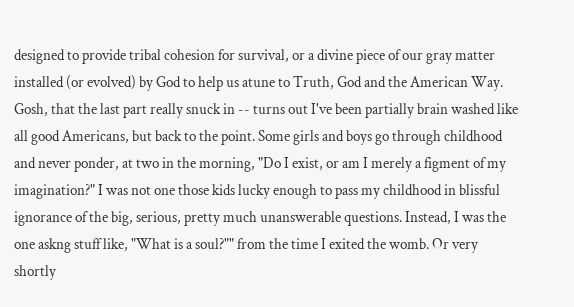designed to provide tribal cohesion for survival, or a divine piece of our gray matter installed (or evolved) by God to help us atune to Truth, God and the American Way. Gosh, that the last part really snuck in -- turns out I've been partially brain washed like all good Americans, but back to the point. Some girls and boys go through childhood and never ponder, at two in the morning, "Do I exist, or am I merely a figment of my imagination?" I was not one those kids lucky enough to pass my childhood in blissful ignorance of the big, serious, pretty much unanswerable questions. Instead, I was the one askng stuff like, "What is a soul?"" from the time I exited the womb. Or very shortly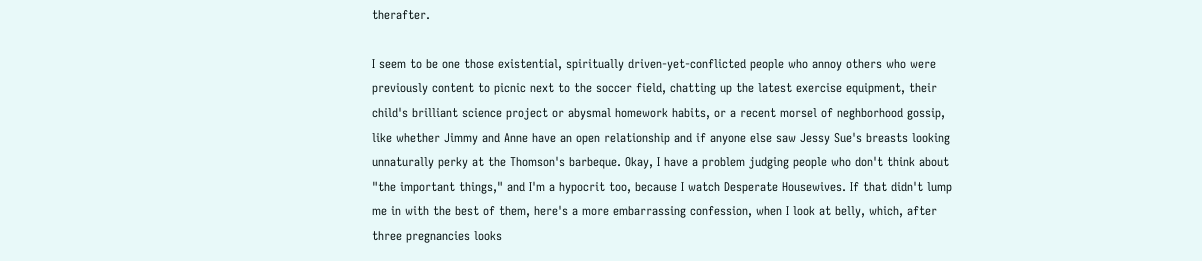therafter.

I seem to be one those existential, spiritually driven-yet-conflicted people who annoy others who were previously content to picnic next to the soccer field, chatting up the latest exercise equipment, their child's brilliant science project or abysmal homework habits, or a recent morsel of neghborhood gossip, like whether Jimmy and Anne have an open relationship and if anyone else saw Jessy Sue's breasts looking unnaturally perky at the Thomson's barbeque. Okay, I have a problem judging people who don't think about "the important things," and I'm a hypocrit too, because I watch Desperate Housewives. If that didn't lump me in with the best of them, here's a more embarrassing confession, when I look at belly, which, after three pregnancies looks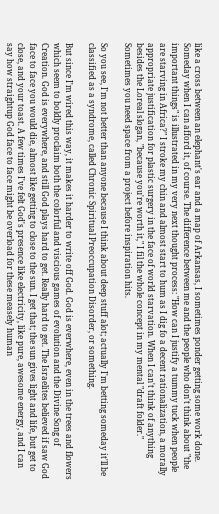like a cross between an elephant's ear and a map of Arkansas, I sometimes ponder getting some work done. Someday when I can afford it, of course. The difference between me and the people who don't think about "the important things" is illustrated in my very next thought process: "How can I justify a tummy tuck when people are starving in Africa?" I stroke my chin and almost start to hum as I dig fo a decent rationalization, a morally appropriate justification for plastic surgery in the face of world starvation. When I can't think of anything besides the Loreal slogan, "because you're worth it," I fil the whole concept in my mental "draft folder." Sometimes you need space from a project before inspiration hits.

So you see, I'm not better than anyone because I think about deep stuff alot; actually I'm betting someday it'll be classified as a syndrome, called Chronic Spiritual Preoccupation Disorder, or something.

But since I'm wired this way, it makes it harder to write off God. God is everwhere, even in the trees and flowers which seem to boldly proclaim both the colorful and viscious games of evolution and the Divine Song of Creation. God is everywhere, and still God plays hard to get. Really hard to get. The Israelites believed if saw God face to face you would die, almost like getting to close to the sun. I get that; the sun gives light and life, but get to close, and your toast. A few times I've felt God's presence like electricity, like pure, awesome energy, and I can say how straightup God face to face might be overload for these measely human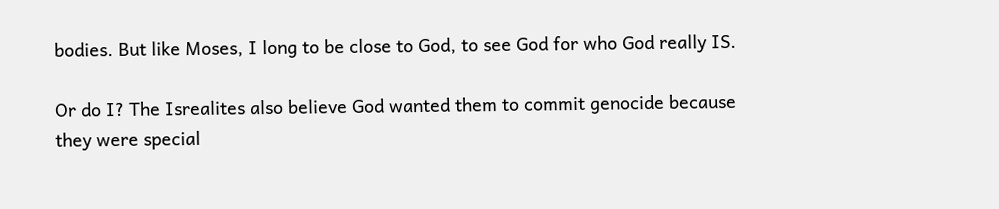bodies. But like Moses, I long to be close to God, to see God for who God really IS.

Or do I? The Isrealites also believe God wanted them to commit genocide because they were special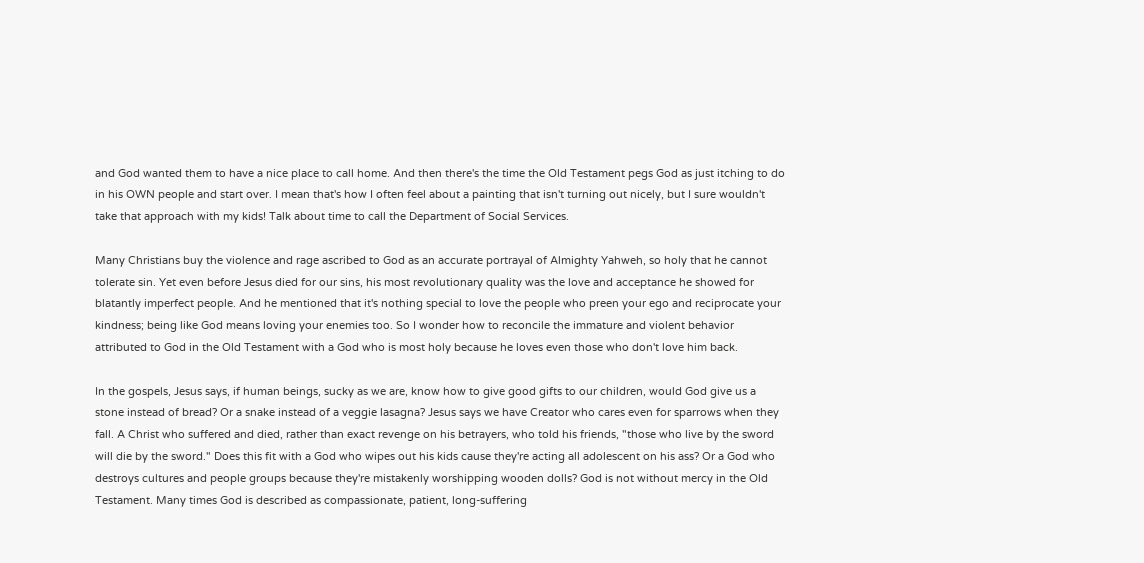and God wanted them to have a nice place to call home. And then there's the time the Old Testament pegs God as just itching to do in his OWN people and start over. I mean that's how I often feel about a painting that isn't turning out nicely, but I sure wouldn't take that approach with my kids! Talk about time to call the Department of Social Services.

Many Christians buy the violence and rage ascribed to God as an accurate portrayal of Almighty Yahweh, so holy that he cannot tolerate sin. Yet even before Jesus died for our sins, his most revolutionary quality was the love and acceptance he showed for blatantly imperfect people. And he mentioned that it's nothing special to love the people who preen your ego and reciprocate your kindness; being like God means loving your enemies too. So I wonder how to reconcile the immature and violent behavior attributed to God in the Old Testament with a God who is most holy because he loves even those who don't love him back.

In the gospels, Jesus says, if human beings, sucky as we are, know how to give good gifts to our children, would God give us a stone instead of bread? Or a snake instead of a veggie lasagna? Jesus says we have Creator who cares even for sparrows when they fall. A Christ who suffered and died, rather than exact revenge on his betrayers, who told his friends, "those who live by the sword will die by the sword." Does this fit with a God who wipes out his kids cause they're acting all adolescent on his ass? Or a God who destroys cultures and people groups because they're mistakenly worshipping wooden dolls? God is not without mercy in the Old Testament. Many times God is described as compassionate, patient, long-suffering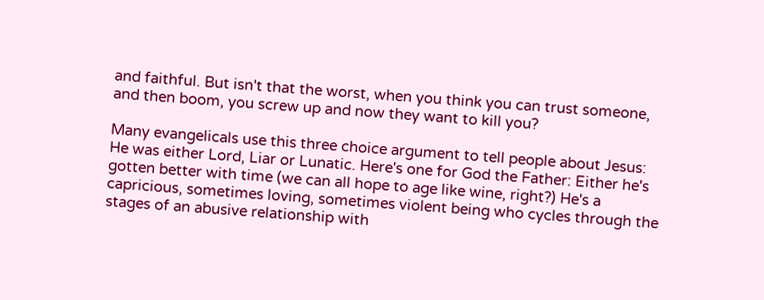and faithful. But isn't that the worst, when you think you can trust someone, and then boom, you screw up and now they want to kill you?

Many evangelicals use this three choice argument to tell people about Jesus: He was either Lord, Liar or Lunatic. Here's one for God the Father: Either he's gotten better with time (we can all hope to age like wine, right?) He's a capricious, sometimes loving, sometimes violent being who cycles through the stages of an abusive relationship with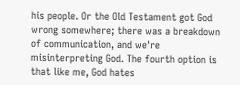his people. Or the Old Testament got God wrong somewhere; there was a breakdown of communication, and we're misinterpreting God. The fourth option is that like me, God hates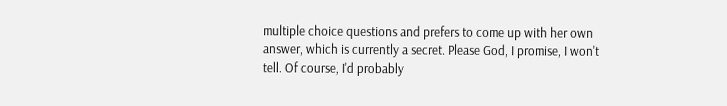multiple choice questions and prefers to come up with her own answer, which is currently a secret. Please God, I promise, I won't tell. Of course, I'd probably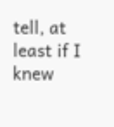tell, at least if I knew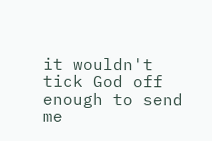it wouldn't tick God off enough to send me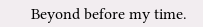Beyond before my time.